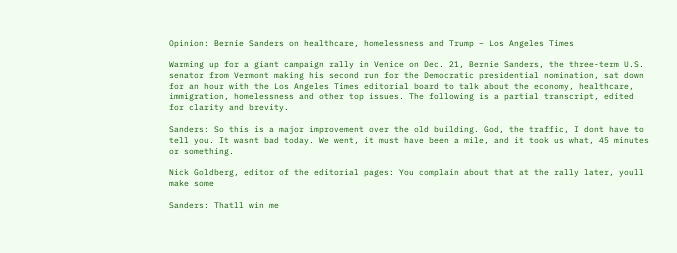Opinion: Bernie Sanders on healthcare, homelessness and Trump – Los Angeles Times

Warming up for a giant campaign rally in Venice on Dec. 21, Bernie Sanders, the three-term U.S. senator from Vermont making his second run for the Democratic presidential nomination, sat down for an hour with the Los Angeles Times editorial board to talk about the economy, healthcare, immigration, homelessness and other top issues. The following is a partial transcript, edited for clarity and brevity.

Sanders: So this is a major improvement over the old building. God, the traffic, I dont have to tell you. It wasnt bad today. We went, it must have been a mile, and it took us what, 45 minutes or something.

Nick Goldberg, editor of the editorial pages: You complain about that at the rally later, youll make some

Sanders: Thatll win me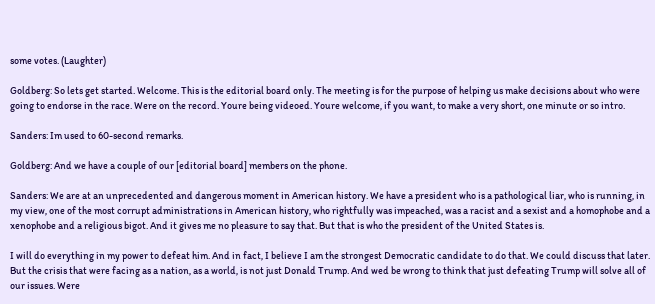some votes. (Laughter)

Goldberg: So lets get started. Welcome. This is the editorial board only. The meeting is for the purpose of helping us make decisions about who were going to endorse in the race. Were on the record. Youre being videoed. Youre welcome, if you want, to make a very short, one minute or so intro.

Sanders: Im used to 60-second remarks.

Goldberg: And we have a couple of our [editorial board] members on the phone.

Sanders: We are at an unprecedented and dangerous moment in American history. We have a president who is a pathological liar, who is running, in my view, one of the most corrupt administrations in American history, who rightfully was impeached, was a racist and a sexist and a homophobe and a xenophobe and a religious bigot. And it gives me no pleasure to say that. But that is who the president of the United States is.

I will do everything in my power to defeat him. And in fact, I believe I am the strongest Democratic candidate to do that. We could discuss that later. But the crisis that were facing as a nation, as a world, is not just Donald Trump. And wed be wrong to think that just defeating Trump will solve all of our issues. Were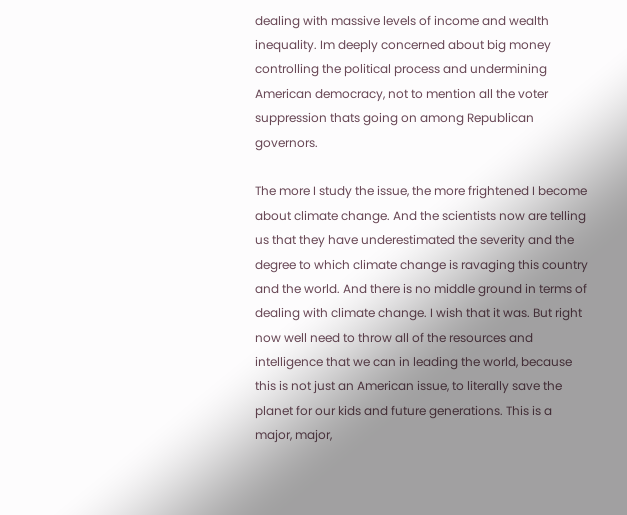dealing with massive levels of income and wealth inequality. Im deeply concerned about big money controlling the political process and undermining American democracy, not to mention all the voter suppression thats going on among Republican governors.

The more I study the issue, the more frightened I become about climate change. And the scientists now are telling us that they have underestimated the severity and the degree to which climate change is ravaging this country and the world. And there is no middle ground in terms of dealing with climate change. I wish that it was. But right now well need to throw all of the resources and intelligence that we can in leading the world, because this is not just an American issue, to literally save the planet for our kids and future generations. This is a major, major,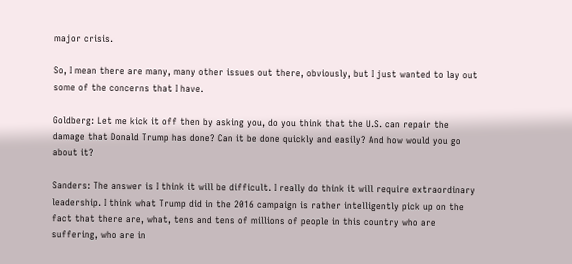major crisis.

So, I mean there are many, many other issues out there, obviously, but I just wanted to lay out some of the concerns that I have.

Goldberg: Let me kick it off then by asking you, do you think that the U.S. can repair the damage that Donald Trump has done? Can it be done quickly and easily? And how would you go about it?

Sanders: The answer is I think it will be difficult. I really do think it will require extraordinary leadership. I think what Trump did in the 2016 campaign is rather intelligently pick up on the fact that there are, what, tens and tens of millions of people in this country who are suffering, who are in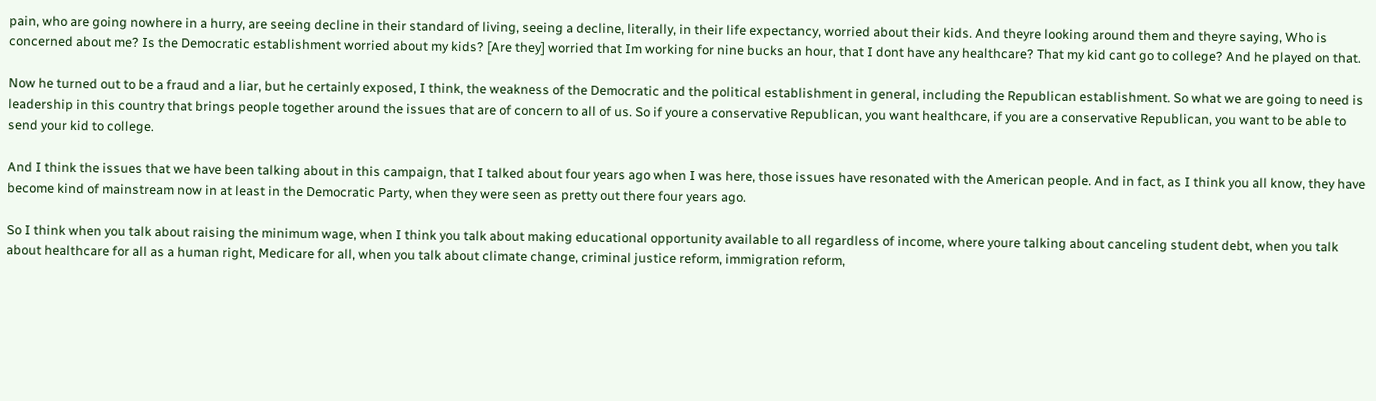pain, who are going nowhere in a hurry, are seeing decline in their standard of living, seeing a decline, literally, in their life expectancy, worried about their kids. And theyre looking around them and theyre saying, Who is concerned about me? Is the Democratic establishment worried about my kids? [Are they] worried that Im working for nine bucks an hour, that I dont have any healthcare? That my kid cant go to college? And he played on that.

Now he turned out to be a fraud and a liar, but he certainly exposed, I think, the weakness of the Democratic and the political establishment in general, including the Republican establishment. So what we are going to need is leadership in this country that brings people together around the issues that are of concern to all of us. So if youre a conservative Republican, you want healthcare, if you are a conservative Republican, you want to be able to send your kid to college.

And I think the issues that we have been talking about in this campaign, that I talked about four years ago when I was here, those issues have resonated with the American people. And in fact, as I think you all know, they have become kind of mainstream now in at least in the Democratic Party, when they were seen as pretty out there four years ago.

So I think when you talk about raising the minimum wage, when I think you talk about making educational opportunity available to all regardless of income, where youre talking about canceling student debt, when you talk about healthcare for all as a human right, Medicare for all, when you talk about climate change, criminal justice reform, immigration reform,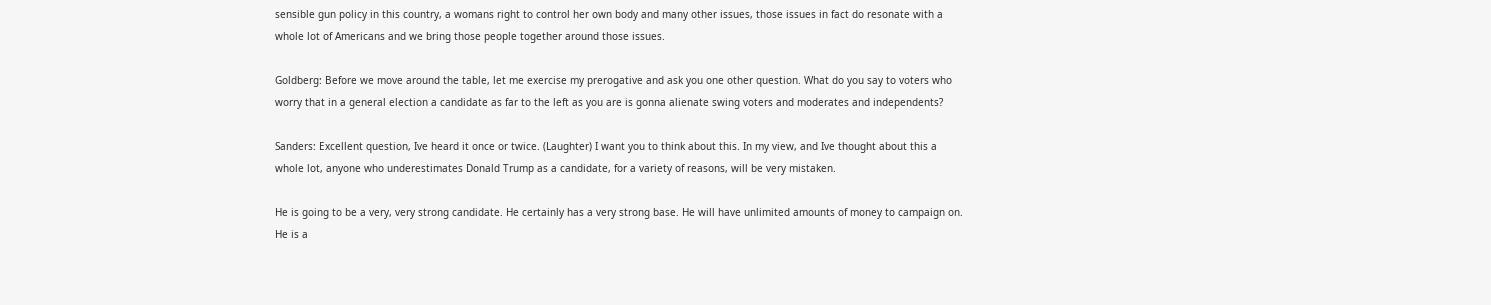sensible gun policy in this country, a womans right to control her own body and many other issues, those issues in fact do resonate with a whole lot of Americans and we bring those people together around those issues.

Goldberg: Before we move around the table, let me exercise my prerogative and ask you one other question. What do you say to voters who worry that in a general election a candidate as far to the left as you are is gonna alienate swing voters and moderates and independents?

Sanders: Excellent question, Ive heard it once or twice. (Laughter) I want you to think about this. In my view, and Ive thought about this a whole lot, anyone who underestimates Donald Trump as a candidate, for a variety of reasons, will be very mistaken.

He is going to be a very, very strong candidate. He certainly has a very strong base. He will have unlimited amounts of money to campaign on. He is a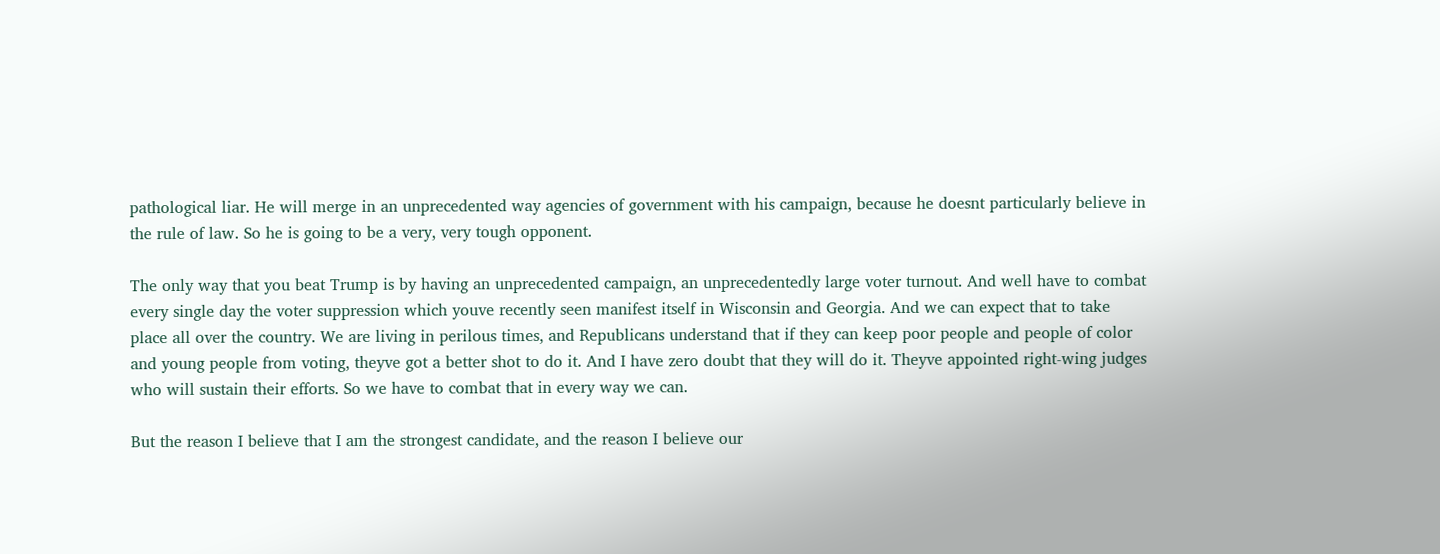pathological liar. He will merge in an unprecedented way agencies of government with his campaign, because he doesnt particularly believe in the rule of law. So he is going to be a very, very tough opponent.

The only way that you beat Trump is by having an unprecedented campaign, an unprecedentedly large voter turnout. And well have to combat every single day the voter suppression which youve recently seen manifest itself in Wisconsin and Georgia. And we can expect that to take place all over the country. We are living in perilous times, and Republicans understand that if they can keep poor people and people of color and young people from voting, theyve got a better shot to do it. And I have zero doubt that they will do it. Theyve appointed right-wing judges who will sustain their efforts. So we have to combat that in every way we can.

But the reason I believe that I am the strongest candidate, and the reason I believe our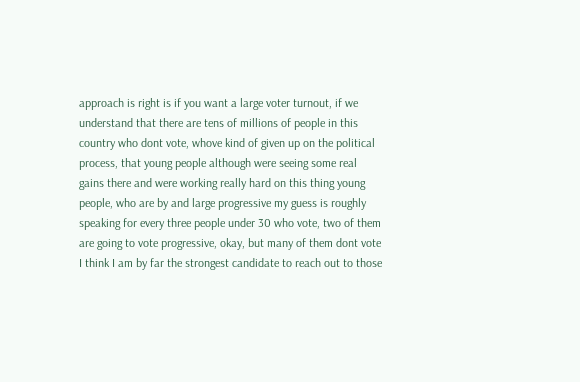approach is right is if you want a large voter turnout, if we understand that there are tens of millions of people in this country who dont vote, whove kind of given up on the political process, that young people although were seeing some real gains there and were working really hard on this thing young people, who are by and large progressive my guess is roughly speaking for every three people under 30 who vote, two of them are going to vote progressive, okay, but many of them dont vote I think I am by far the strongest candidate to reach out to those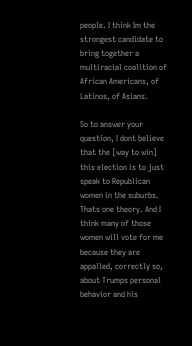people. I think Im the strongest candidate to bring together a multiracial coalition of African Americans, of Latinos, of Asians.

So to answer your question, I dont believe that the [way to win] this election is to just speak to Republican women in the suburbs. Thats one theory. And I think many of those women will vote for me because they are appalled, correctly so, about Trumps personal behavior and his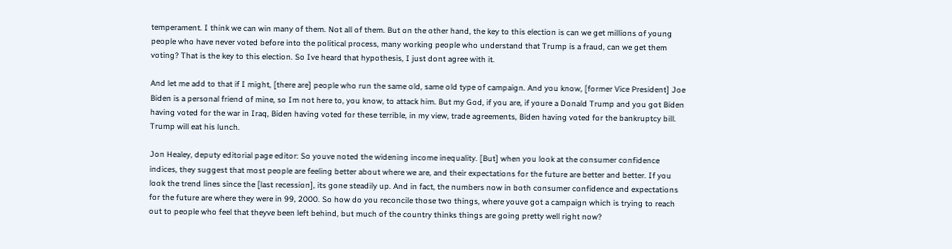temperament. I think we can win many of them. Not all of them. But on the other hand, the key to this election is can we get millions of young people who have never voted before into the political process, many working people who understand that Trump is a fraud, can we get them voting? That is the key to this election. So Ive heard that hypothesis, I just dont agree with it.

And let me add to that if I might, [there are] people who run the same old, same old type of campaign. And you know, [former Vice President] Joe Biden is a personal friend of mine, so Im not here to, you know, to attack him. But my God, if you are, if youre a Donald Trump and you got Biden having voted for the war in Iraq, Biden having voted for these terrible, in my view, trade agreements, Biden having voted for the bankruptcy bill. Trump will eat his lunch.

Jon Healey, deputy editorial page editor: So youve noted the widening income inequality. [But] when you look at the consumer confidence indices, they suggest that most people are feeling better about where we are, and their expectations for the future are better and better. If you look the trend lines since the [last recession], its gone steadily up. And in fact, the numbers now in both consumer confidence and expectations for the future are where they were in 99, 2000. So how do you reconcile those two things, where youve got a campaign which is trying to reach out to people who feel that theyve been left behind, but much of the country thinks things are going pretty well right now?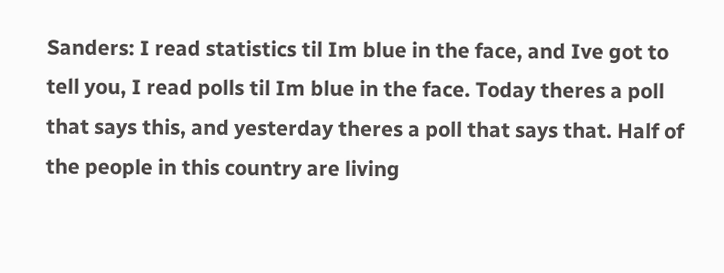Sanders: I read statistics til Im blue in the face, and Ive got to tell you, I read polls til Im blue in the face. Today theres a poll that says this, and yesterday theres a poll that says that. Half of the people in this country are living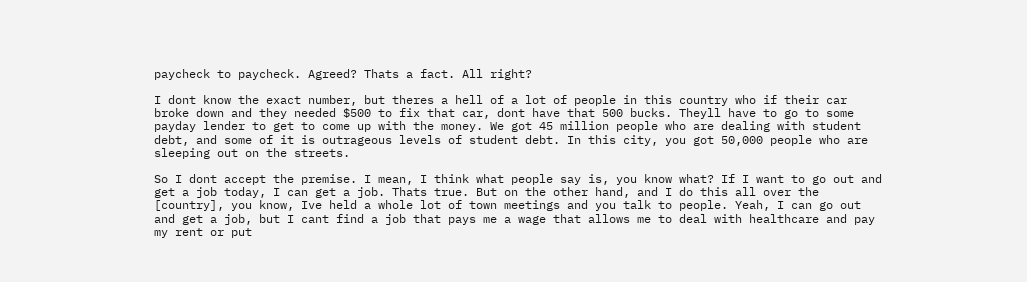paycheck to paycheck. Agreed? Thats a fact. All right?

I dont know the exact number, but theres a hell of a lot of people in this country who if their car broke down and they needed $500 to fix that car, dont have that 500 bucks. Theyll have to go to some payday lender to get to come up with the money. We got 45 million people who are dealing with student debt, and some of it is outrageous levels of student debt. In this city, you got 50,000 people who are sleeping out on the streets.

So I dont accept the premise. I mean, I think what people say is, you know what? If I want to go out and get a job today, I can get a job. Thats true. But on the other hand, and I do this all over the [country], you know, Ive held a whole lot of town meetings and you talk to people. Yeah, I can go out and get a job, but I cant find a job that pays me a wage that allows me to deal with healthcare and pay my rent or put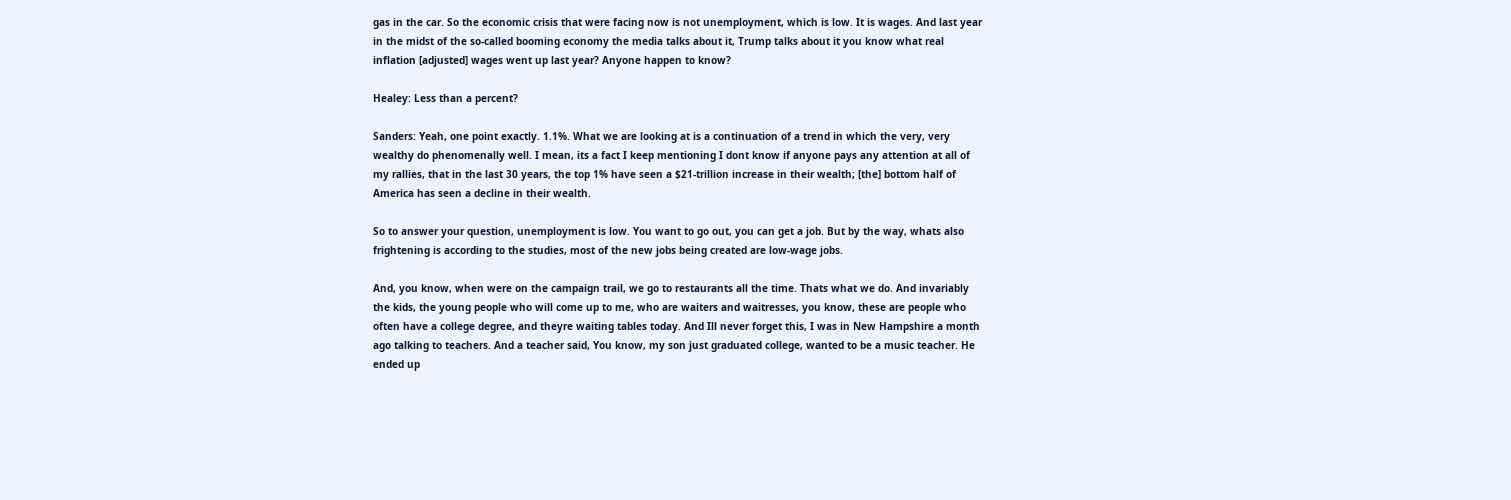gas in the car. So the economic crisis that were facing now is not unemployment, which is low. It is wages. And last year in the midst of the so-called booming economy the media talks about it, Trump talks about it you know what real inflation [adjusted] wages went up last year? Anyone happen to know?

Healey: Less than a percent?

Sanders: Yeah, one point exactly. 1.1%. What we are looking at is a continuation of a trend in which the very, very wealthy do phenomenally well. I mean, its a fact I keep mentioning I dont know if anyone pays any attention at all of my rallies, that in the last 30 years, the top 1% have seen a $21-trillion increase in their wealth; [the] bottom half of America has seen a decline in their wealth.

So to answer your question, unemployment is low. You want to go out, you can get a job. But by the way, whats also frightening is according to the studies, most of the new jobs being created are low-wage jobs.

And, you know, when were on the campaign trail, we go to restaurants all the time. Thats what we do. And invariably the kids, the young people who will come up to me, who are waiters and waitresses, you know, these are people who often have a college degree, and theyre waiting tables today. And Ill never forget this, I was in New Hampshire a month ago talking to teachers. And a teacher said, You know, my son just graduated college, wanted to be a music teacher. He ended up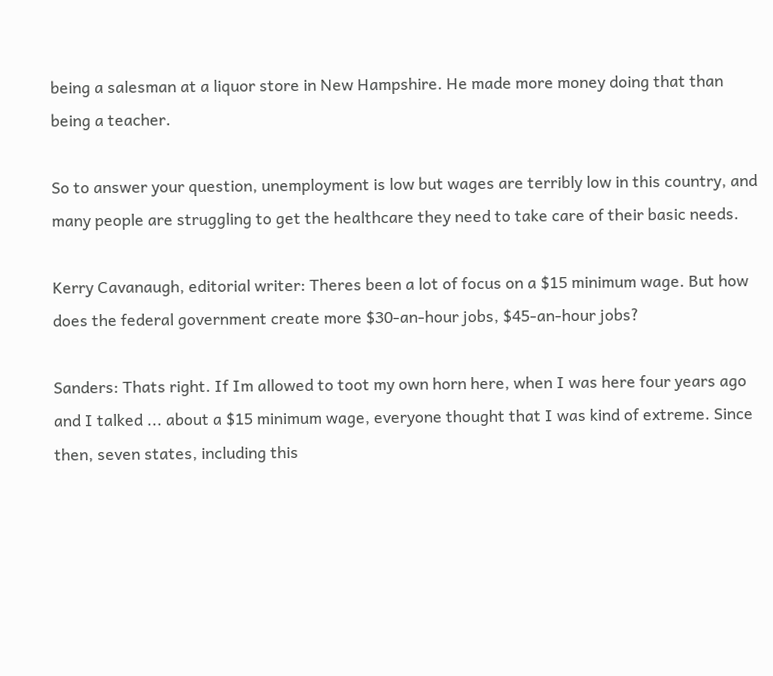being a salesman at a liquor store in New Hampshire. He made more money doing that than being a teacher.

So to answer your question, unemployment is low but wages are terribly low in this country, and many people are struggling to get the healthcare they need to take care of their basic needs.

Kerry Cavanaugh, editorial writer: Theres been a lot of focus on a $15 minimum wage. But how does the federal government create more $30-an-hour jobs, $45-an-hour jobs?

Sanders: Thats right. If Im allowed to toot my own horn here, when I was here four years ago and I talked ... about a $15 minimum wage, everyone thought that I was kind of extreme. Since then, seven states, including this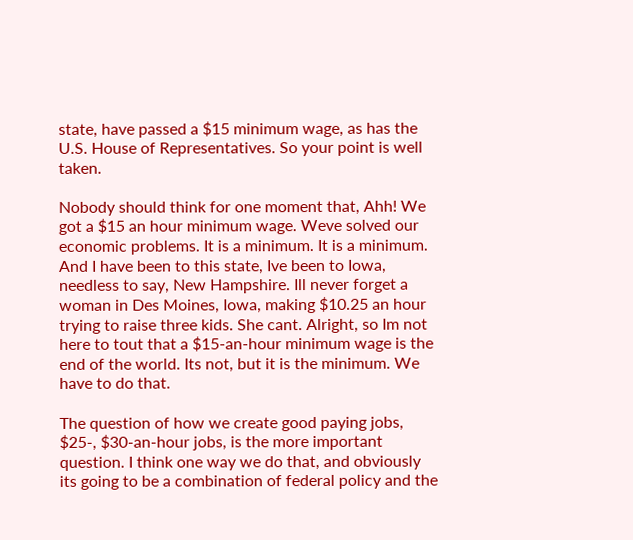state, have passed a $15 minimum wage, as has the U.S. House of Representatives. So your point is well taken.

Nobody should think for one moment that, Ahh! We got a $15 an hour minimum wage. Weve solved our economic problems. It is a minimum. It is a minimum. And I have been to this state, Ive been to Iowa, needless to say, New Hampshire. Ill never forget a woman in Des Moines, Iowa, making $10.25 an hour trying to raise three kids. She cant. Alright, so Im not here to tout that a $15-an-hour minimum wage is the end of the world. Its not, but it is the minimum. We have to do that.

The question of how we create good paying jobs, $25-, $30-an-hour jobs, is the more important question. I think one way we do that, and obviously its going to be a combination of federal policy and the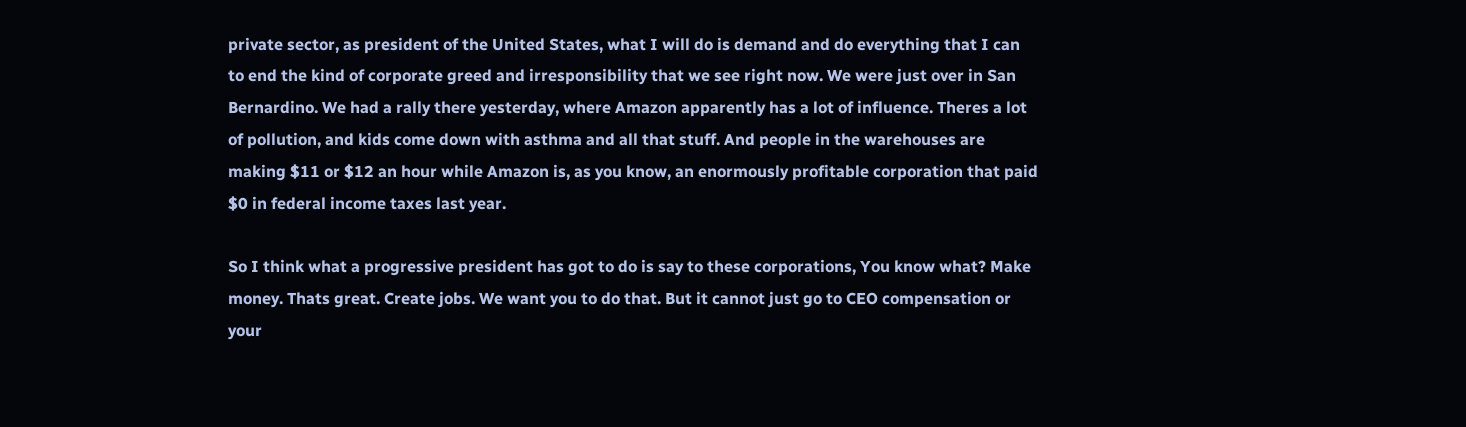private sector, as president of the United States, what I will do is demand and do everything that I can to end the kind of corporate greed and irresponsibility that we see right now. We were just over in San Bernardino. We had a rally there yesterday, where Amazon apparently has a lot of influence. Theres a lot of pollution, and kids come down with asthma and all that stuff. And people in the warehouses are making $11 or $12 an hour while Amazon is, as you know, an enormously profitable corporation that paid $0 in federal income taxes last year.

So I think what a progressive president has got to do is say to these corporations, You know what? Make money. Thats great. Create jobs. We want you to do that. But it cannot just go to CEO compensation or your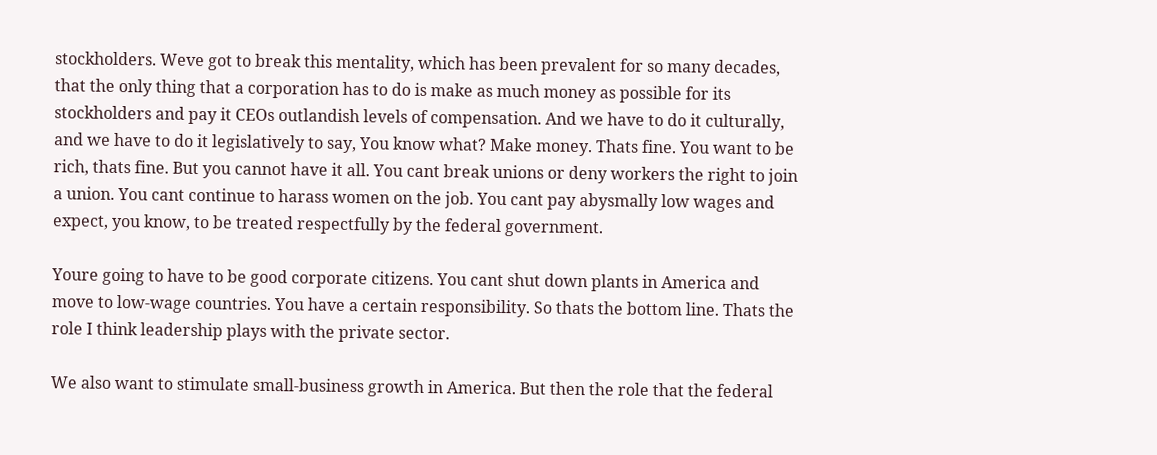stockholders. Weve got to break this mentality, which has been prevalent for so many decades, that the only thing that a corporation has to do is make as much money as possible for its stockholders and pay it CEOs outlandish levels of compensation. And we have to do it culturally, and we have to do it legislatively to say, You know what? Make money. Thats fine. You want to be rich, thats fine. But you cannot have it all. You cant break unions or deny workers the right to join a union. You cant continue to harass women on the job. You cant pay abysmally low wages and expect, you know, to be treated respectfully by the federal government.

Youre going to have to be good corporate citizens. You cant shut down plants in America and move to low-wage countries. You have a certain responsibility. So thats the bottom line. Thats the role I think leadership plays with the private sector.

We also want to stimulate small-business growth in America. But then the role that the federal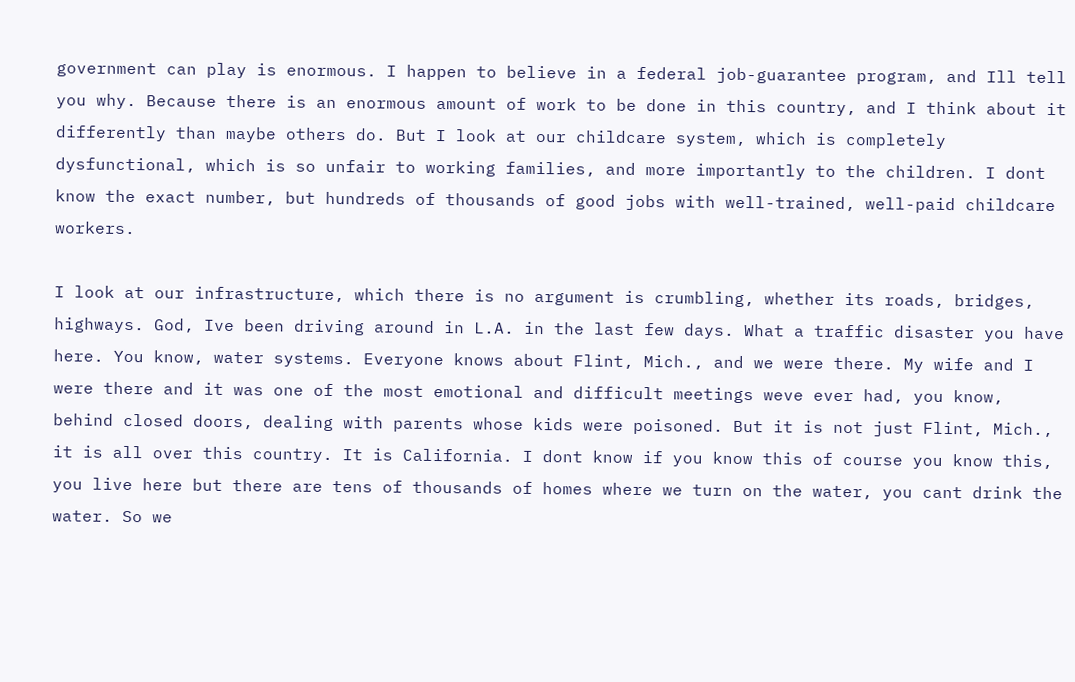government can play is enormous. I happen to believe in a federal job-guarantee program, and Ill tell you why. Because there is an enormous amount of work to be done in this country, and I think about it differently than maybe others do. But I look at our childcare system, which is completely dysfunctional, which is so unfair to working families, and more importantly to the children. I dont know the exact number, but hundreds of thousands of good jobs with well-trained, well-paid childcare workers.

I look at our infrastructure, which there is no argument is crumbling, whether its roads, bridges, highways. God, Ive been driving around in L.A. in the last few days. What a traffic disaster you have here. You know, water systems. Everyone knows about Flint, Mich., and we were there. My wife and I were there and it was one of the most emotional and difficult meetings weve ever had, you know, behind closed doors, dealing with parents whose kids were poisoned. But it is not just Flint, Mich., it is all over this country. It is California. I dont know if you know this of course you know this, you live here but there are tens of thousands of homes where we turn on the water, you cant drink the water. So we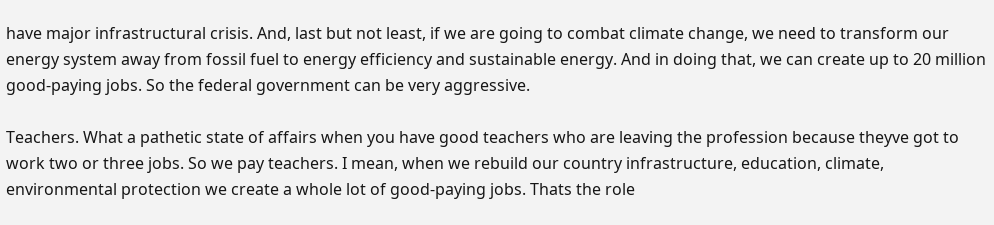have major infrastructural crisis. And, last but not least, if we are going to combat climate change, we need to transform our energy system away from fossil fuel to energy efficiency and sustainable energy. And in doing that, we can create up to 20 million good-paying jobs. So the federal government can be very aggressive.

Teachers. What a pathetic state of affairs when you have good teachers who are leaving the profession because theyve got to work two or three jobs. So we pay teachers. I mean, when we rebuild our country infrastructure, education, climate, environmental protection we create a whole lot of good-paying jobs. Thats the role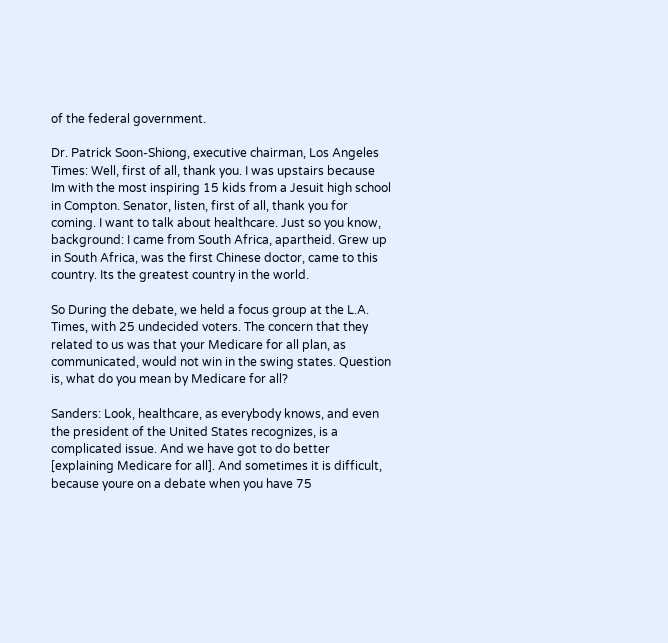of the federal government.

Dr. Patrick Soon-Shiong, executive chairman, Los Angeles Times: Well, first of all, thank you. I was upstairs because Im with the most inspiring 15 kids from a Jesuit high school in Compton. Senator, listen, first of all, thank you for coming. I want to talk about healthcare. Just so you know, background: I came from South Africa, apartheid. Grew up in South Africa, was the first Chinese doctor, came to this country. Its the greatest country in the world.

So During the debate, we held a focus group at the L.A. Times, with 25 undecided voters. The concern that they related to us was that your Medicare for all plan, as communicated, would not win in the swing states. Question is, what do you mean by Medicare for all?

Sanders: Look, healthcare, as everybody knows, and even the president of the United States recognizes, is a complicated issue. And we have got to do better [explaining Medicare for all]. And sometimes it is difficult, because youre on a debate when you have 75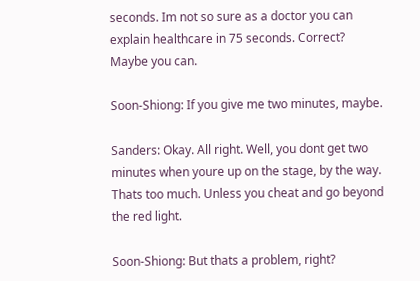seconds. Im not so sure as a doctor you can explain healthcare in 75 seconds. Correct? Maybe you can.

Soon-Shiong: If you give me two minutes, maybe.

Sanders: Okay. All right. Well, you dont get two minutes when youre up on the stage, by the way. Thats too much. Unless you cheat and go beyond the red light.

Soon-Shiong: But thats a problem, right?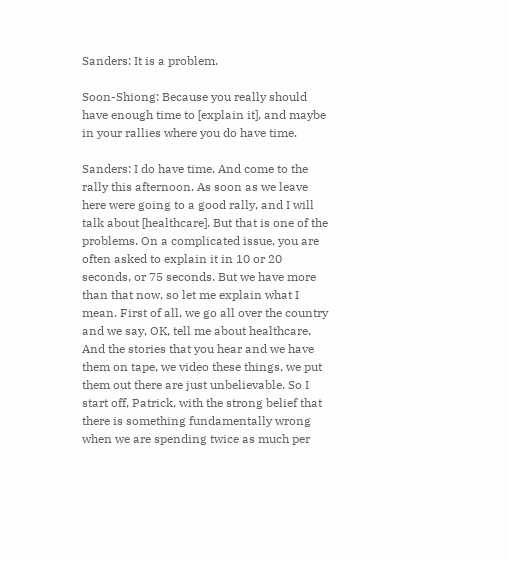Sanders: It is a problem.

Soon-Shiong: Because you really should have enough time to [explain it], and maybe in your rallies where you do have time.

Sanders: I do have time. And come to the rally this afternoon. As soon as we leave here were going to a good rally, and I will talk about [healthcare]. But that is one of the problems. On a complicated issue, you are often asked to explain it in 10 or 20 seconds, or 75 seconds. But we have more than that now, so let me explain what I mean. First of all, we go all over the country and we say, OK, tell me about healthcare. And the stories that you hear and we have them on tape, we video these things, we put them out there are just unbelievable. So I start off, Patrick, with the strong belief that there is something fundamentally wrong when we are spending twice as much per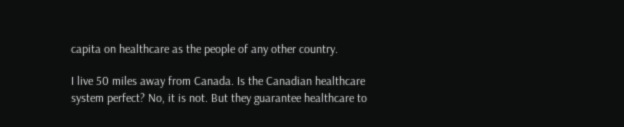capita on healthcare as the people of any other country.

I live 50 miles away from Canada. Is the Canadian healthcare system perfect? No, it is not. But they guarantee healthcare to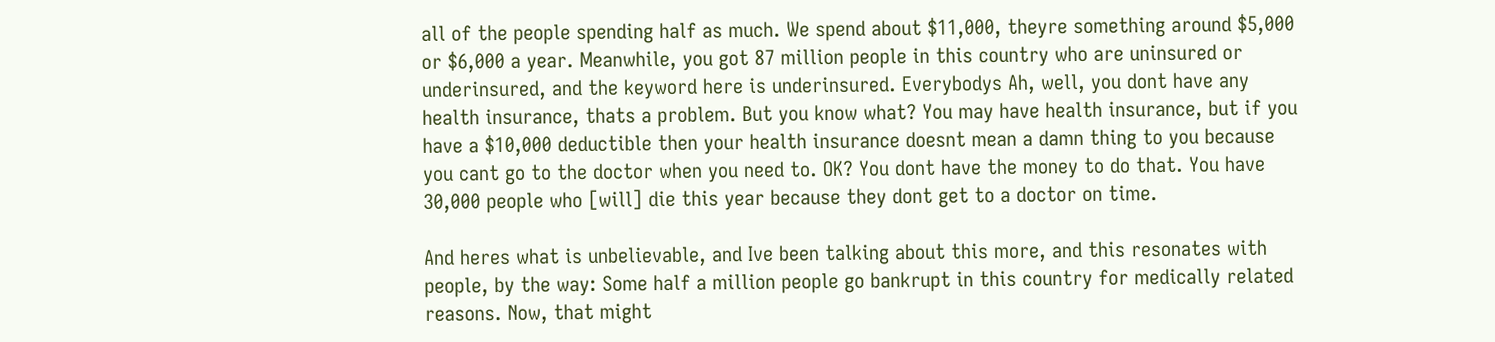all of the people spending half as much. We spend about $11,000, theyre something around $5,000 or $6,000 a year. Meanwhile, you got 87 million people in this country who are uninsured or underinsured, and the keyword here is underinsured. Everybodys Ah, well, you dont have any health insurance, thats a problem. But you know what? You may have health insurance, but if you have a $10,000 deductible then your health insurance doesnt mean a damn thing to you because you cant go to the doctor when you need to. OK? You dont have the money to do that. You have 30,000 people who [will] die this year because they dont get to a doctor on time.

And heres what is unbelievable, and Ive been talking about this more, and this resonates with people, by the way: Some half a million people go bankrupt in this country for medically related reasons. Now, that might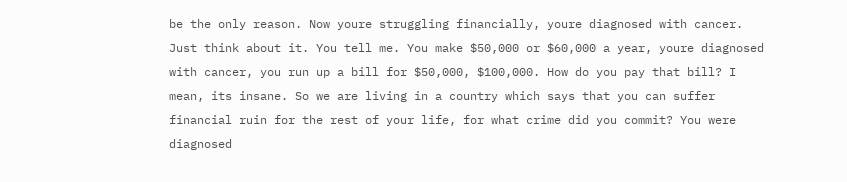be the only reason. Now youre struggling financially, youre diagnosed with cancer. Just think about it. You tell me. You make $50,000 or $60,000 a year, youre diagnosed with cancer, you run up a bill for $50,000, $100,000. How do you pay that bill? I mean, its insane. So we are living in a country which says that you can suffer financial ruin for the rest of your life, for what crime did you commit? You were diagnosed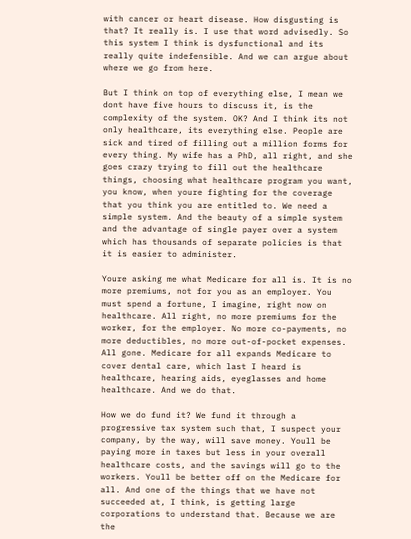with cancer or heart disease. How disgusting is that? It really is. I use that word advisedly. So this system I think is dysfunctional and its really quite indefensible. And we can argue about where we go from here.

But I think on top of everything else, I mean we dont have five hours to discuss it, is the complexity of the system. OK? And I think its not only healthcare, its everything else. People are sick and tired of filling out a million forms for every thing. My wife has a PhD, all right, and she goes crazy trying to fill out the healthcare things, choosing what healthcare program you want, you know, when youre fighting for the coverage that you think you are entitled to. We need a simple system. And the beauty of a simple system and the advantage of single payer over a system which has thousands of separate policies is that it is easier to administer.

Youre asking me what Medicare for all is. It is no more premiums, not for you as an employer. You must spend a fortune, I imagine, right now on healthcare. All right, no more premiums for the worker, for the employer. No more co-payments, no more deductibles, no more out-of-pocket expenses. All gone. Medicare for all expands Medicare to cover dental care, which last I heard is healthcare, hearing aids, eyeglasses and home healthcare. And we do that.

How we do fund it? We fund it through a progressive tax system such that, I suspect your company, by the way, will save money. Youll be paying more in taxes but less in your overall healthcare costs, and the savings will go to the workers. Youll be better off on the Medicare for all. And one of the things that we have not succeeded at, I think, is getting large corporations to understand that. Because we are the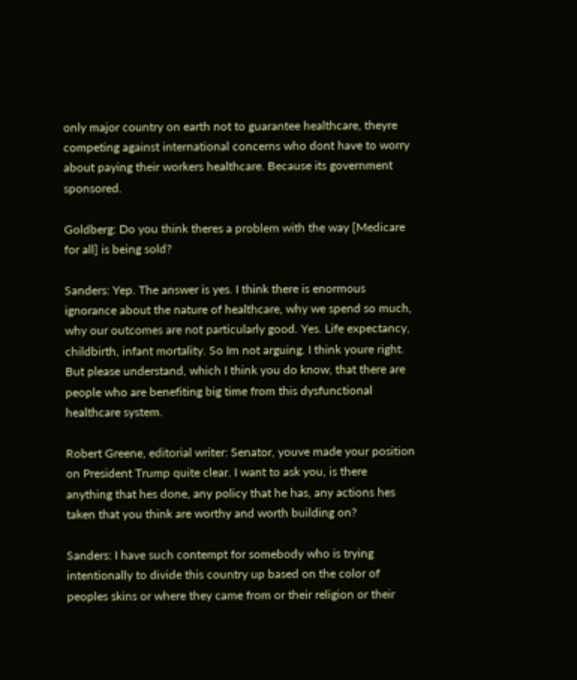only major country on earth not to guarantee healthcare, theyre competing against international concerns who dont have to worry about paying their workers healthcare. Because its government sponsored.

Goldberg: Do you think theres a problem with the way [Medicare for all] is being sold?

Sanders: Yep. The answer is yes. I think there is enormous ignorance about the nature of healthcare, why we spend so much, why our outcomes are not particularly good. Yes. Life expectancy, childbirth, infant mortality. So Im not arguing. I think youre right. But please understand, which I think you do know, that there are people who are benefiting big time from this dysfunctional healthcare system.

Robert Greene, editorial writer: Senator, youve made your position on President Trump quite clear. I want to ask you, is there anything that hes done, any policy that he has, any actions hes taken that you think are worthy and worth building on?

Sanders: I have such contempt for somebody who is trying intentionally to divide this country up based on the color of peoples skins or where they came from or their religion or their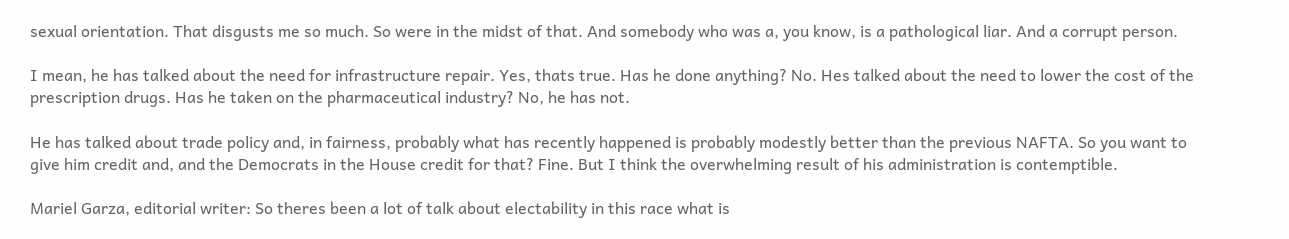sexual orientation. That disgusts me so much. So were in the midst of that. And somebody who was a, you know, is a pathological liar. And a corrupt person.

I mean, he has talked about the need for infrastructure repair. Yes, thats true. Has he done anything? No. Hes talked about the need to lower the cost of the prescription drugs. Has he taken on the pharmaceutical industry? No, he has not.

He has talked about trade policy and, in fairness, probably what has recently happened is probably modestly better than the previous NAFTA. So you want to give him credit and, and the Democrats in the House credit for that? Fine. But I think the overwhelming result of his administration is contemptible.

Mariel Garza, editorial writer: So theres been a lot of talk about electability in this race what is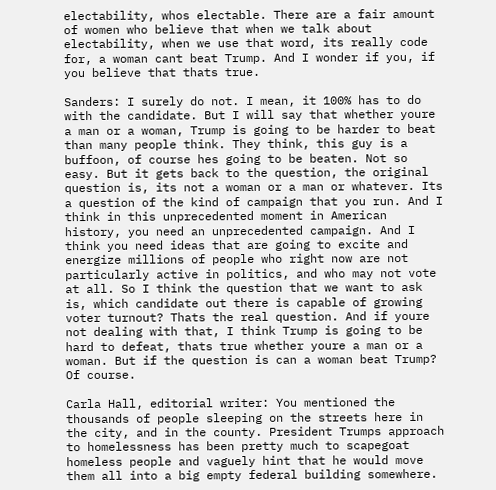electability, whos electable. There are a fair amount of women who believe that when we talk about electability, when we use that word, its really code for, a woman cant beat Trump. And I wonder if you, if you believe that thats true.

Sanders: I surely do not. I mean, it 100% has to do with the candidate. But I will say that whether youre a man or a woman, Trump is going to be harder to beat than many people think. They think, this guy is a buffoon, of course hes going to be beaten. Not so easy. But it gets back to the question, the original question is, its not a woman or a man or whatever. Its a question of the kind of campaign that you run. And I think in this unprecedented moment in American history, you need an unprecedented campaign. And I think you need ideas that are going to excite and energize millions of people who right now are not particularly active in politics, and who may not vote at all. So I think the question that we want to ask is, which candidate out there is capable of growing voter turnout? Thats the real question. And if youre not dealing with that, I think Trump is going to be hard to defeat, thats true whether youre a man or a woman. But if the question is can a woman beat Trump? Of course.

Carla Hall, editorial writer: You mentioned the thousands of people sleeping on the streets here in the city, and in the county. President Trumps approach to homelessness has been pretty much to scapegoat homeless people and vaguely hint that he would move them all into a big empty federal building somewhere.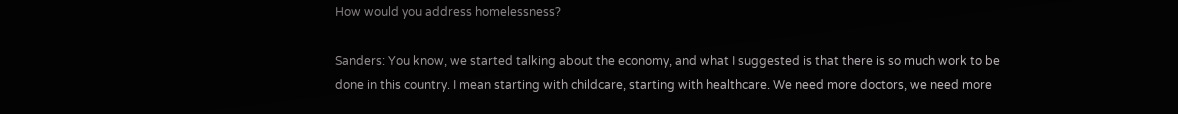How would you address homelessness?

Sanders: You know, we started talking about the economy, and what I suggested is that there is so much work to be done in this country. I mean starting with childcare, starting with healthcare. We need more doctors, we need more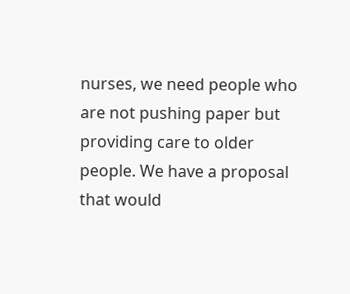nurses, we need people who are not pushing paper but providing care to older people. We have a proposal that would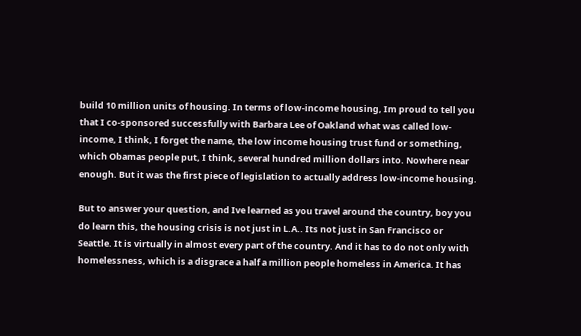build 10 million units of housing. In terms of low-income housing, Im proud to tell you that I co-sponsored successfully with Barbara Lee of Oakland what was called low-income, I think, I forget the name, the low income housing trust fund or something, which Obamas people put, I think, several hundred million dollars into. Nowhere near enough. But it was the first piece of legislation to actually address low-income housing.

But to answer your question, and Ive learned as you travel around the country, boy you do learn this, the housing crisis is not just in L.A.. Its not just in San Francisco or Seattle. It is virtually in almost every part of the country. And it has to do not only with homelessness, which is a disgrace a half a million people homeless in America. It has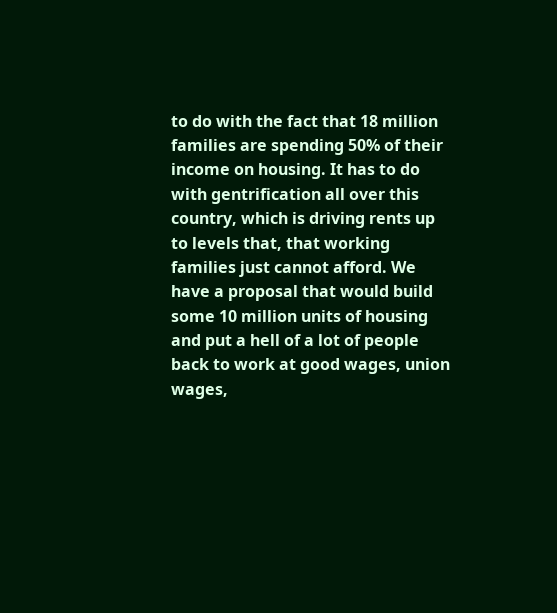to do with the fact that 18 million families are spending 50% of their income on housing. It has to do with gentrification all over this country, which is driving rents up to levels that, that working families just cannot afford. We have a proposal that would build some 10 million units of housing and put a hell of a lot of people back to work at good wages, union wages,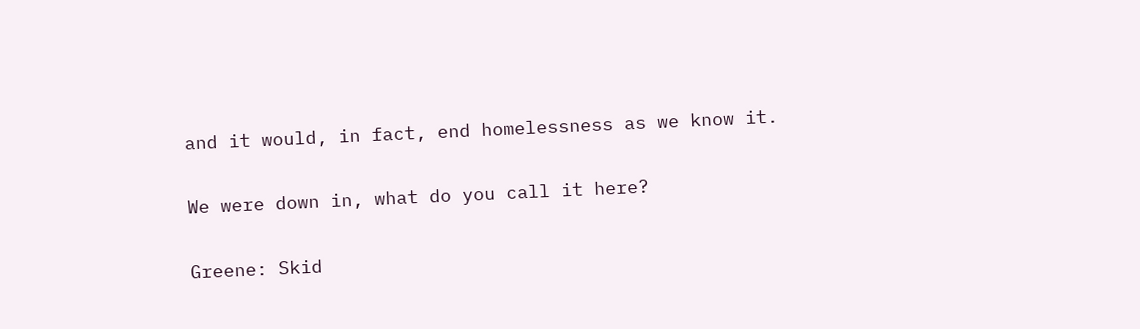and it would, in fact, end homelessness as we know it.

We were down in, what do you call it here?

Greene: Skid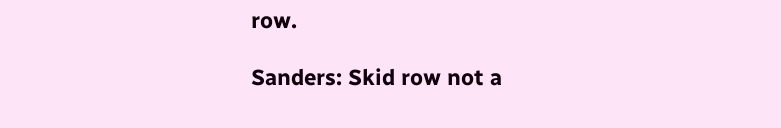row.

Sanders: Skid row not a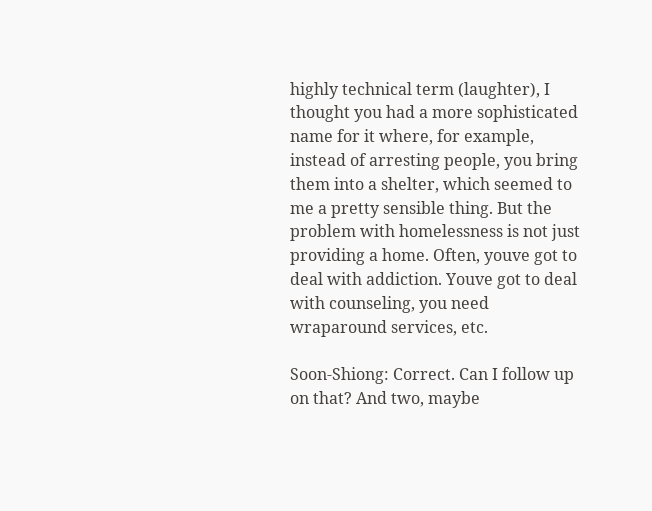highly technical term (laughter), I thought you had a more sophisticated name for it where, for example, instead of arresting people, you bring them into a shelter, which seemed to me a pretty sensible thing. But the problem with homelessness is not just providing a home. Often, youve got to deal with addiction. Youve got to deal with counseling, you need wraparound services, etc.

Soon-Shiong: Correct. Can I follow up on that? And two, maybe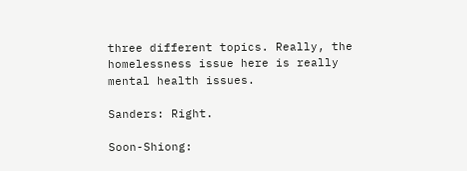three different topics. Really, the homelessness issue here is really mental health issues.

Sanders: Right.

Soon-Shiong: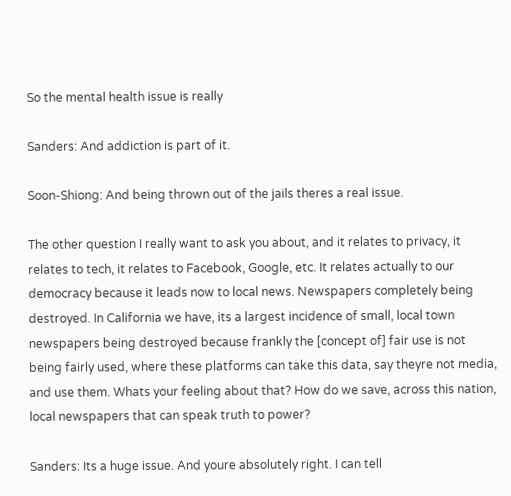So the mental health issue is really

Sanders: And addiction is part of it.

Soon-Shiong: And being thrown out of the jails theres a real issue.

The other question I really want to ask you about, and it relates to privacy, it relates to tech, it relates to Facebook, Google, etc. It relates actually to our democracy because it leads now to local news. Newspapers completely being destroyed. In California we have, its a largest incidence of small, local town newspapers being destroyed because frankly the [concept of] fair use is not being fairly used, where these platforms can take this data, say theyre not media, and use them. Whats your feeling about that? How do we save, across this nation, local newspapers that can speak truth to power?

Sanders: Its a huge issue. And youre absolutely right. I can tell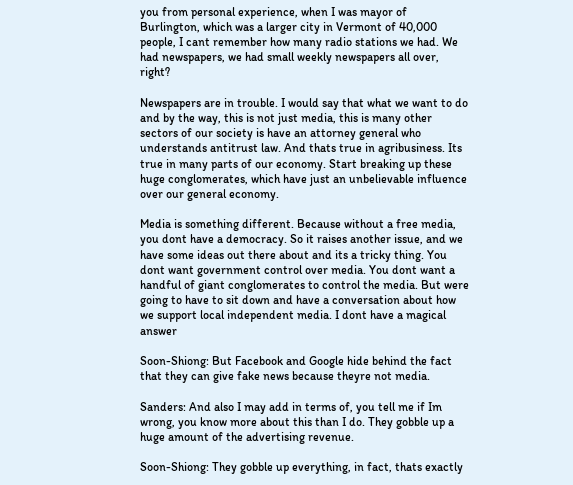you from personal experience, when I was mayor of Burlington, which was a larger city in Vermont of 40,000 people, I cant remember how many radio stations we had. We had newspapers, we had small weekly newspapers all over, right?

Newspapers are in trouble. I would say that what we want to do and by the way, this is not just media, this is many other sectors of our society is have an attorney general who understands antitrust law. And thats true in agribusiness. Its true in many parts of our economy. Start breaking up these huge conglomerates, which have just an unbelievable influence over our general economy.

Media is something different. Because without a free media, you dont have a democracy. So it raises another issue, and we have some ideas out there about and its a tricky thing. You dont want government control over media. You dont want a handful of giant conglomerates to control the media. But were going to have to sit down and have a conversation about how we support local independent media. I dont have a magical answer

Soon-Shiong: But Facebook and Google hide behind the fact that they can give fake news because theyre not media.

Sanders: And also I may add in terms of, you tell me if Im wrong, you know more about this than I do. They gobble up a huge amount of the advertising revenue.

Soon-Shiong: They gobble up everything, in fact, thats exactly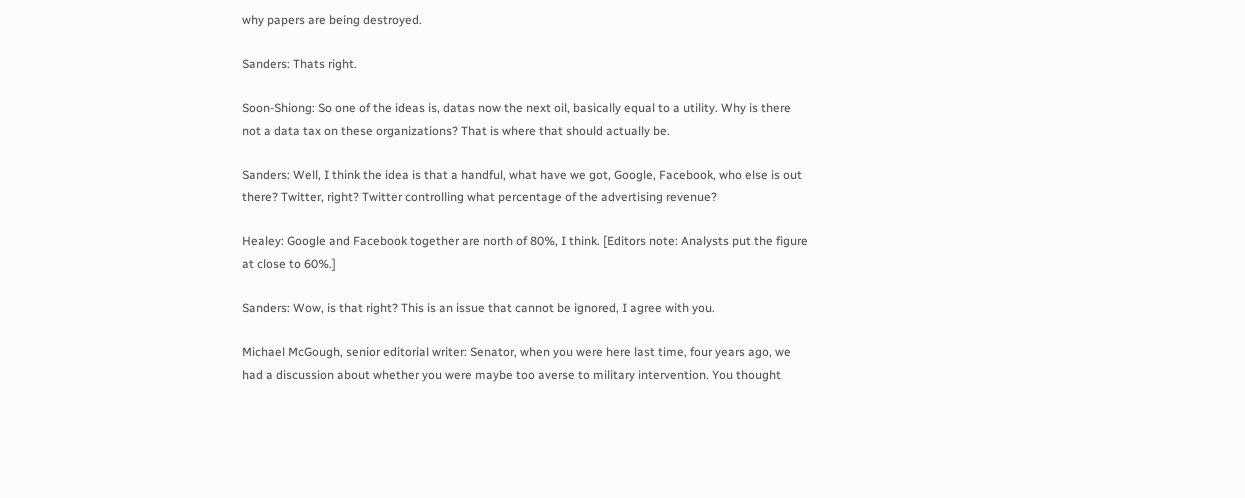why papers are being destroyed.

Sanders: Thats right.

Soon-Shiong: So one of the ideas is, datas now the next oil, basically equal to a utility. Why is there not a data tax on these organizations? That is where that should actually be.

Sanders: Well, I think the idea is that a handful, what have we got, Google, Facebook, who else is out there? Twitter, right? Twitter controlling what percentage of the advertising revenue?

Healey: Google and Facebook together are north of 80%, I think. [Editors note: Analysts put the figure at close to 60%.]

Sanders: Wow, is that right? This is an issue that cannot be ignored, I agree with you.

Michael McGough, senior editorial writer: Senator, when you were here last time, four years ago, we had a discussion about whether you were maybe too averse to military intervention. You thought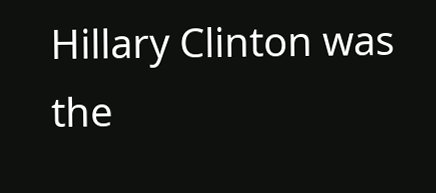Hillary Clinton was the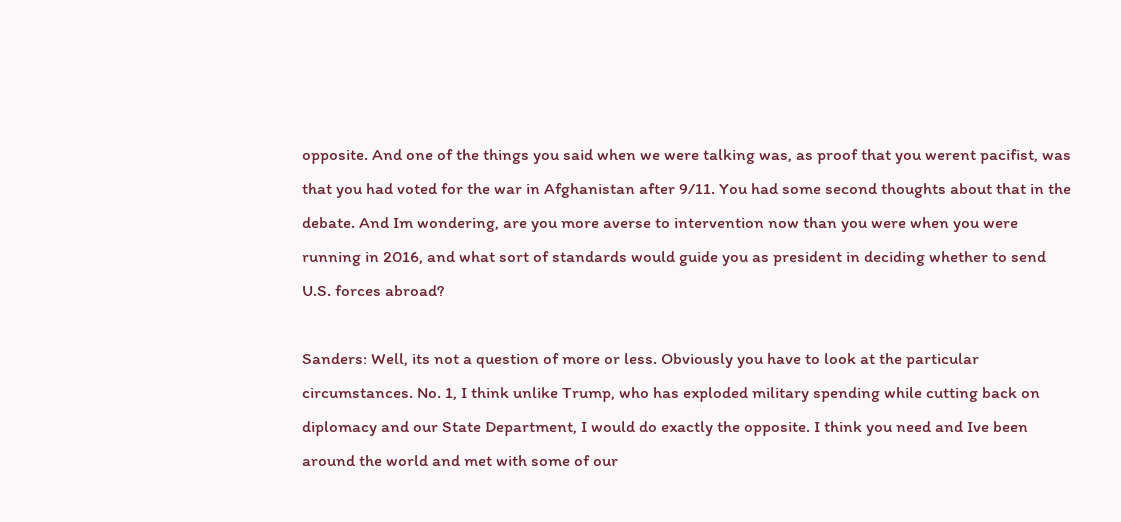opposite. And one of the things you said when we were talking was, as proof that you werent pacifist, was that you had voted for the war in Afghanistan after 9/11. You had some second thoughts about that in the debate. And Im wondering, are you more averse to intervention now than you were when you were running in 2016, and what sort of standards would guide you as president in deciding whether to send U.S. forces abroad?

Sanders: Well, its not a question of more or less. Obviously you have to look at the particular circumstances. No. 1, I think unlike Trump, who has exploded military spending while cutting back on diplomacy and our State Department, I would do exactly the opposite. I think you need and Ive been around the world and met with some of our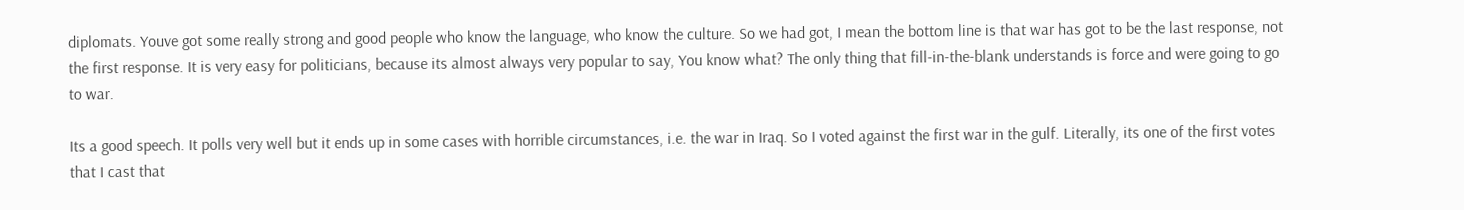diplomats. Youve got some really strong and good people who know the language, who know the culture. So we had got, I mean the bottom line is that war has got to be the last response, not the first response. It is very easy for politicians, because its almost always very popular to say, You know what? The only thing that fill-in-the-blank understands is force and were going to go to war.

Its a good speech. It polls very well but it ends up in some cases with horrible circumstances, i.e. the war in Iraq. So I voted against the first war in the gulf. Literally, its one of the first votes that I cast that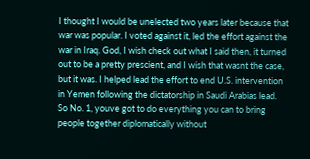I thought I would be unelected two years later because that war was popular. I voted against it, led the effort against the war in Iraq. God, I wish check out what I said then, it turned out to be a pretty prescient, and I wish that wasnt the case, but it was. I helped lead the effort to end U.S. intervention in Yemen following the dictatorship in Saudi Arabias lead. So No. 1, youve got to do everything you can to bring people together diplomatically without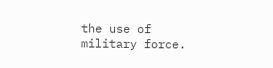the use of military force.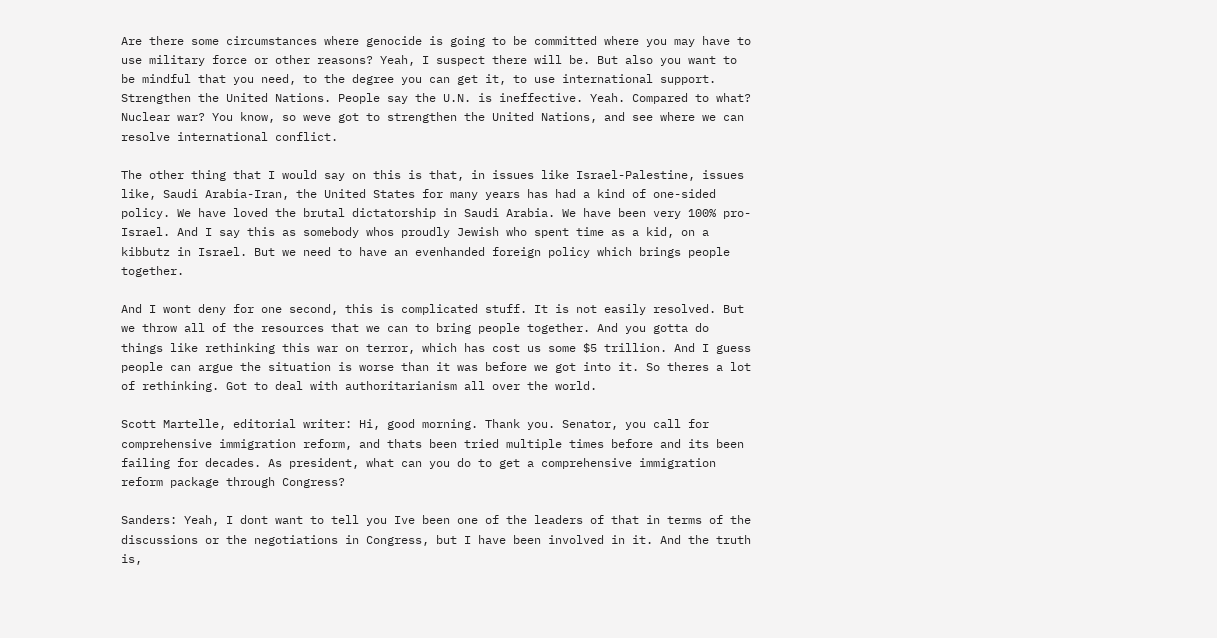Are there some circumstances where genocide is going to be committed where you may have to use military force or other reasons? Yeah, I suspect there will be. But also you want to be mindful that you need, to the degree you can get it, to use international support. Strengthen the United Nations. People say the U.N. is ineffective. Yeah. Compared to what? Nuclear war? You know, so weve got to strengthen the United Nations, and see where we can resolve international conflict.

The other thing that I would say on this is that, in issues like Israel-Palestine, issues like, Saudi Arabia-Iran, the United States for many years has had a kind of one-sided policy. We have loved the brutal dictatorship in Saudi Arabia. We have been very 100% pro-Israel. And I say this as somebody whos proudly Jewish who spent time as a kid, on a kibbutz in Israel. But we need to have an evenhanded foreign policy which brings people together.

And I wont deny for one second, this is complicated stuff. It is not easily resolved. But we throw all of the resources that we can to bring people together. And you gotta do things like rethinking this war on terror, which has cost us some $5 trillion. And I guess people can argue the situation is worse than it was before we got into it. So theres a lot of rethinking. Got to deal with authoritarianism all over the world.

Scott Martelle, editorial writer: Hi, good morning. Thank you. Senator, you call for comprehensive immigration reform, and thats been tried multiple times before and its been failing for decades. As president, what can you do to get a comprehensive immigration reform package through Congress?

Sanders: Yeah, I dont want to tell you Ive been one of the leaders of that in terms of the discussions or the negotiations in Congress, but I have been involved in it. And the truth is,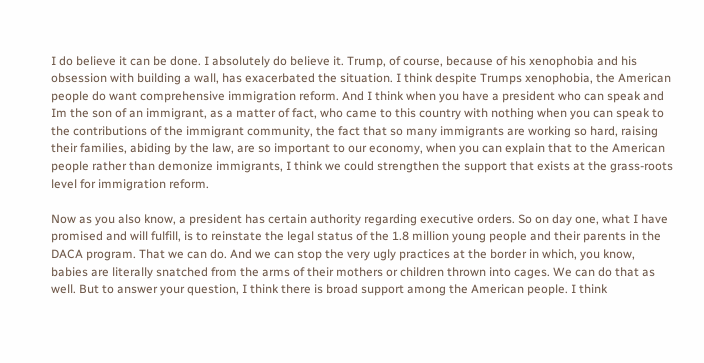I do believe it can be done. I absolutely do believe it. Trump, of course, because of his xenophobia and his obsession with building a wall, has exacerbated the situation. I think despite Trumps xenophobia, the American people do want comprehensive immigration reform. And I think when you have a president who can speak and Im the son of an immigrant, as a matter of fact, who came to this country with nothing when you can speak to the contributions of the immigrant community, the fact that so many immigrants are working so hard, raising their families, abiding by the law, are so important to our economy, when you can explain that to the American people rather than demonize immigrants, I think we could strengthen the support that exists at the grass-roots level for immigration reform.

Now as you also know, a president has certain authority regarding executive orders. So on day one, what I have promised and will fulfill, is to reinstate the legal status of the 1.8 million young people and their parents in the DACA program. That we can do. And we can stop the very ugly practices at the border in which, you know, babies are literally snatched from the arms of their mothers or children thrown into cages. We can do that as well. But to answer your question, I think there is broad support among the American people. I think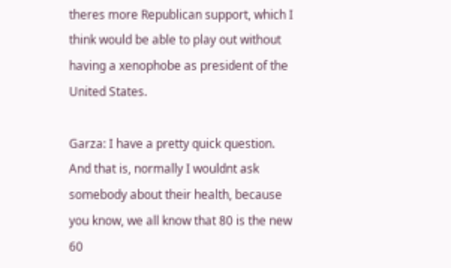theres more Republican support, which I think would be able to play out without having a xenophobe as president of the United States.

Garza: I have a pretty quick question. And that is, normally I wouldnt ask somebody about their health, because you know, we all know that 80 is the new 60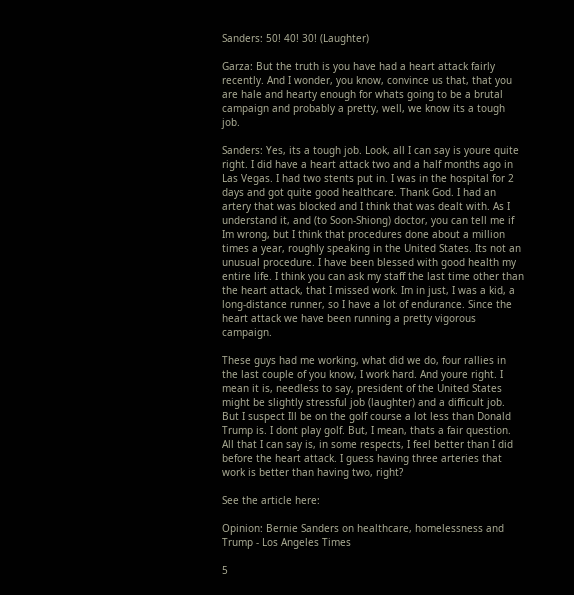Sanders: 50! 40! 30! (Laughter)

Garza: But the truth is you have had a heart attack fairly recently. And I wonder, you know, convince us that, that you are hale and hearty enough for whats going to be a brutal campaign and probably a pretty, well, we know its a tough job.

Sanders: Yes, its a tough job. Look, all I can say is youre quite right. I did have a heart attack two and a half months ago in Las Vegas. I had two stents put in. I was in the hospital for 2 days and got quite good healthcare. Thank God. I had an artery that was blocked and I think that was dealt with. As I understand it, and (to Soon-Shiong) doctor, you can tell me if Im wrong, but I think that procedures done about a million times a year, roughly speaking in the United States. Its not an unusual procedure. I have been blessed with good health my entire life. I think you can ask my staff the last time other than the heart attack, that I missed work. Im in just, I was a kid, a long-distance runner, so I have a lot of endurance. Since the heart attack we have been running a pretty vigorous campaign.

These guys had me working, what did we do, four rallies in the last couple of you know, I work hard. And youre right. I mean it is, needless to say, president of the United States might be slightly stressful job (laughter) and a difficult job. But I suspect Ill be on the golf course a lot less than Donald Trump is. I dont play golf. But, I mean, thats a fair question. All that I can say is, in some respects, I feel better than I did before the heart attack. I guess having three arteries that work is better than having two, right?

See the article here:

Opinion: Bernie Sanders on healthcare, homelessness and Trump - Los Angeles Times

5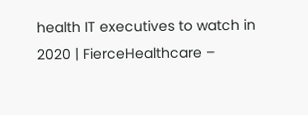health IT executives to watch in 2020 | FierceHealthcare –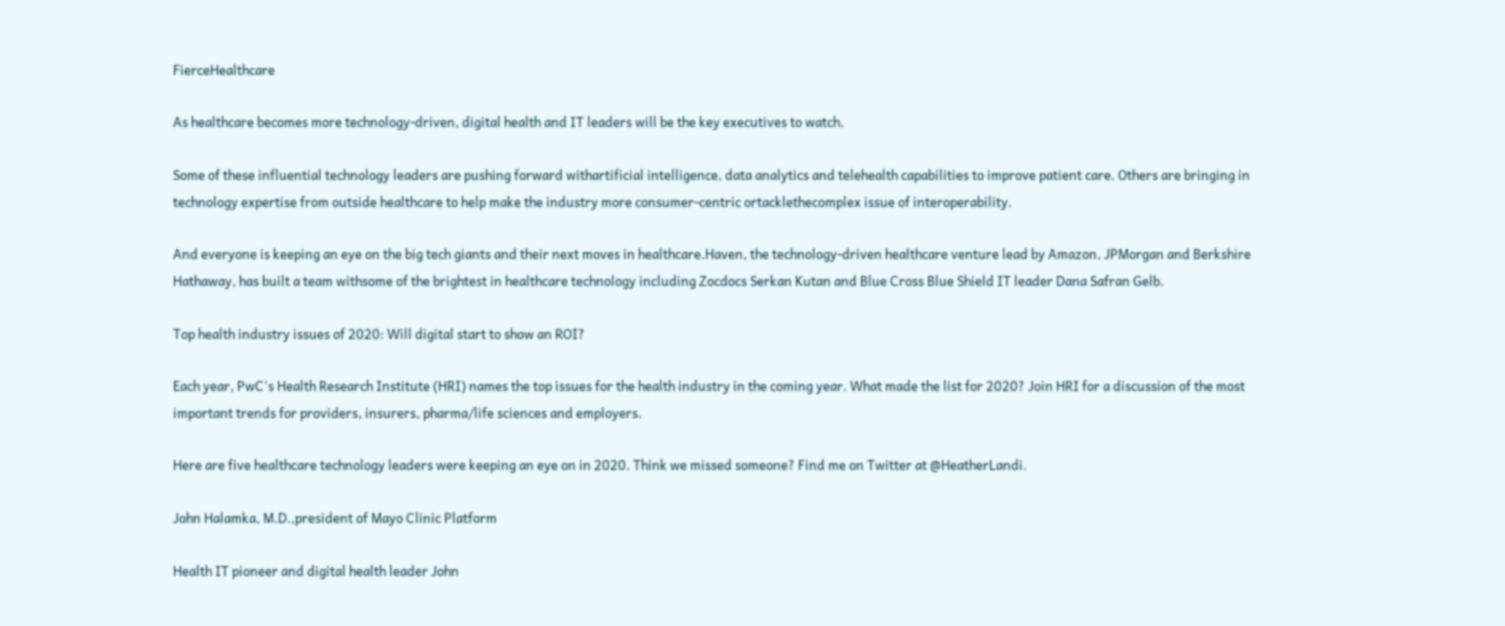FierceHealthcare

As healthcare becomes more technology-driven, digital health and IT leaders will be the key executives to watch.

Some of these influential technology leaders are pushing forward withartificial intelligence, data analytics and telehealth capabilities to improve patient care. Others are bringing in technology expertise from outside healthcare to help make the industry more consumer-centric ortacklethecomplex issue of interoperability.

And everyone is keeping an eye on the big tech giants and their next moves in healthcare.Haven, the technology-driven healthcare venture lead by Amazon, JPMorgan and Berkshire Hathaway, has built a team withsome of the brightest in healthcare technology including Zocdocs Serkan Kutan and Blue Cross Blue Shield IT leader Dana Safran Gelb.

Top health industry issues of 2020: Will digital start to show an ROI?

Each year, PwC's Health Research Institute (HRI) names the top issues for the health industry in the coming year. What made the list for 2020? Join HRI for a discussion of the most important trends for providers, insurers, pharma/life sciences and employers.

Here are five healthcare technology leaders were keeping an eye on in 2020. Think we missed someone? Find me on Twitter at @HeatherLandi.

John Halamka, M.D.,president of Mayo Clinic Platform

Health IT pioneer and digital health leader John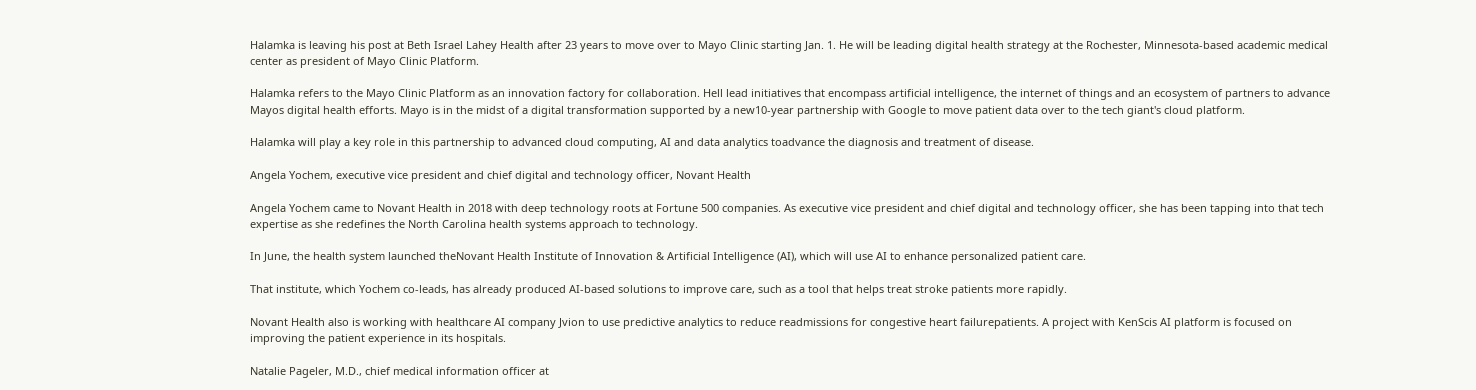Halamka is leaving his post at Beth Israel Lahey Health after 23 years to move over to Mayo Clinic starting Jan. 1. He will be leading digital health strategy at the Rochester, Minnesota-based academic medical center as president of Mayo Clinic Platform.

Halamka refers to the Mayo Clinic Platform as an innovation factory for collaboration. Hell lead initiatives that encompass artificial intelligence, the internet of things and an ecosystem of partners to advance Mayos digital health efforts. Mayo is in the midst of a digital transformation supported by a new10-year partnership with Google to move patient data over to the tech giant's cloud platform.

Halamka will play a key role in this partnership to advanced cloud computing, AI and data analytics toadvance the diagnosis and treatment of disease.

Angela Yochem, executive vice president and chief digital and technology officer, Novant Health

Angela Yochem came to Novant Health in 2018 with deep technology roots at Fortune 500 companies. As executive vice president and chief digital and technology officer, she has been tapping into that tech expertise as she redefines the North Carolina health systems approach to technology.

In June, the health system launched theNovant Health Institute of Innovation & Artificial Intelligence (AI), which will use AI to enhance personalized patient care.

That institute, which Yochem co-leads, has already produced AI-based solutions to improve care, such as a tool that helps treat stroke patients more rapidly.

Novant Health also is working with healthcare AI company Jvion to use predictive analytics to reduce readmissions for congestive heart failurepatients. A project with KenScis AI platform is focused on improving the patient experience in its hospitals.

Natalie Pageler, M.D., chief medical information officer at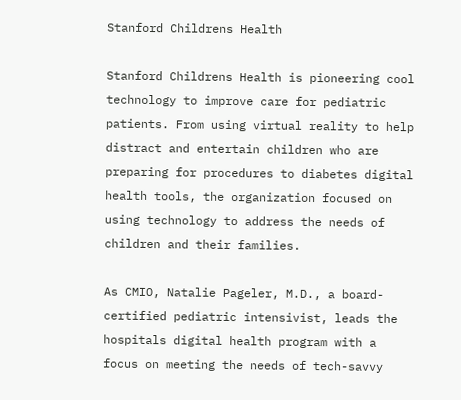Stanford Childrens Health

Stanford Childrens Health is pioneering cool technology to improve care for pediatric patients. From using virtual reality to help distract and entertain children who are preparing for procedures to diabetes digital health tools, the organization focused on using technology to address the needs of children and their families.

As CMIO, Natalie Pageler, M.D., a board-certified pediatric intensivist, leads the hospitals digital health program with a focus on meeting the needs of tech-savvy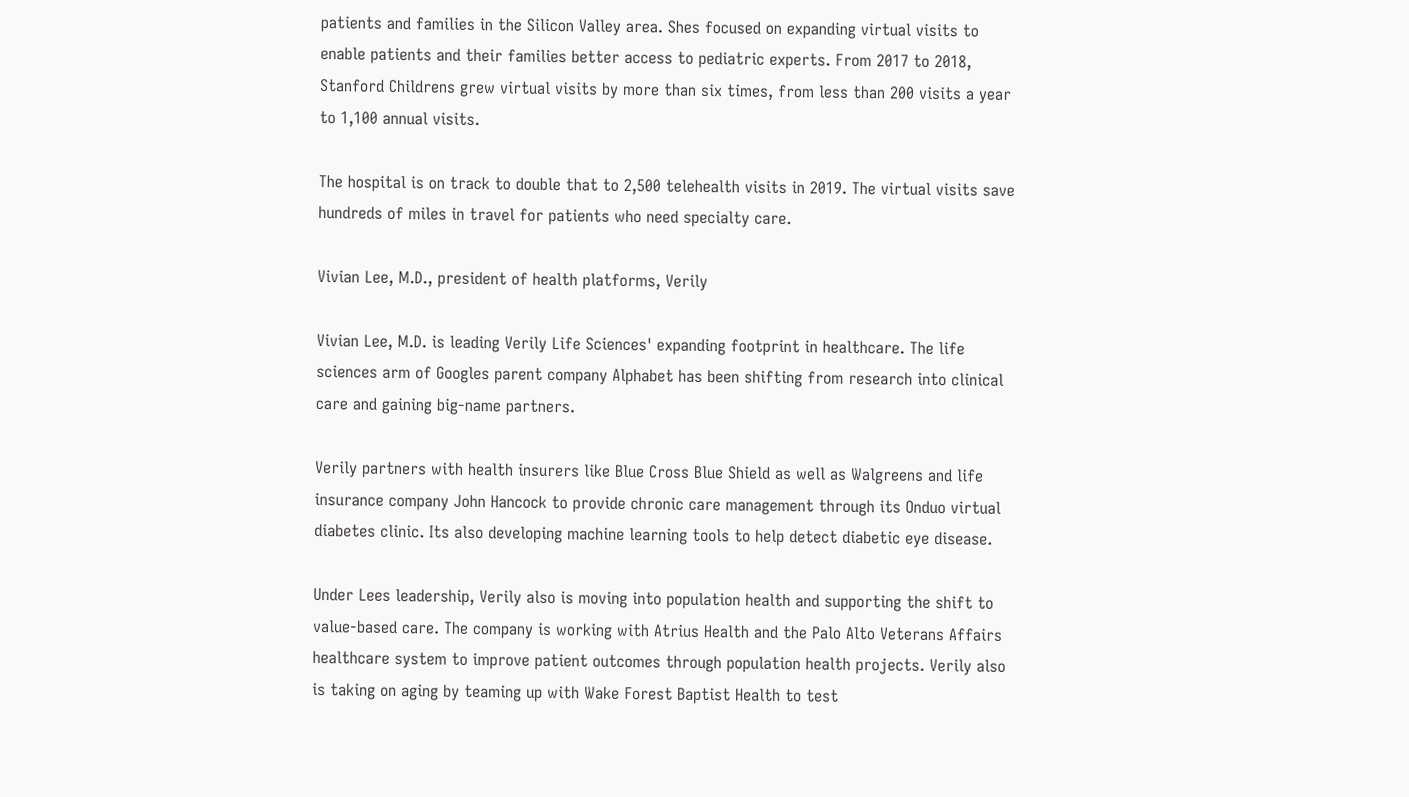patients and families in the Silicon Valley area. Shes focused on expanding virtual visits to enable patients and their families better access to pediatric experts. From 2017 to 2018, Stanford Childrens grew virtual visits by more than six times, from less than 200 visits a year to 1,100 annual visits.

The hospital is on track to double that to 2,500 telehealth visits in 2019. The virtual visits save hundreds of miles in travel for patients who need specialty care.

Vivian Lee, M.D., president of health platforms, Verily

Vivian Lee, M.D. is leading Verily Life Sciences' expanding footprint in healthcare. The life sciences arm of Googles parent company Alphabet has been shifting from research into clinical care and gaining big-name partners.

Verily partners with health insurers like Blue Cross Blue Shield as well as Walgreens and life insurance company John Hancock to provide chronic care management through its Onduo virtual diabetes clinic. Its also developing machine learning tools to help detect diabetic eye disease.

Under Lees leadership, Verily also is moving into population health and supporting the shift to value-based care. The company is working with Atrius Health and the Palo Alto Veterans Affairs healthcare system to improve patient outcomes through population health projects. Verily also is taking on aging by teaming up with Wake Forest Baptist Health to test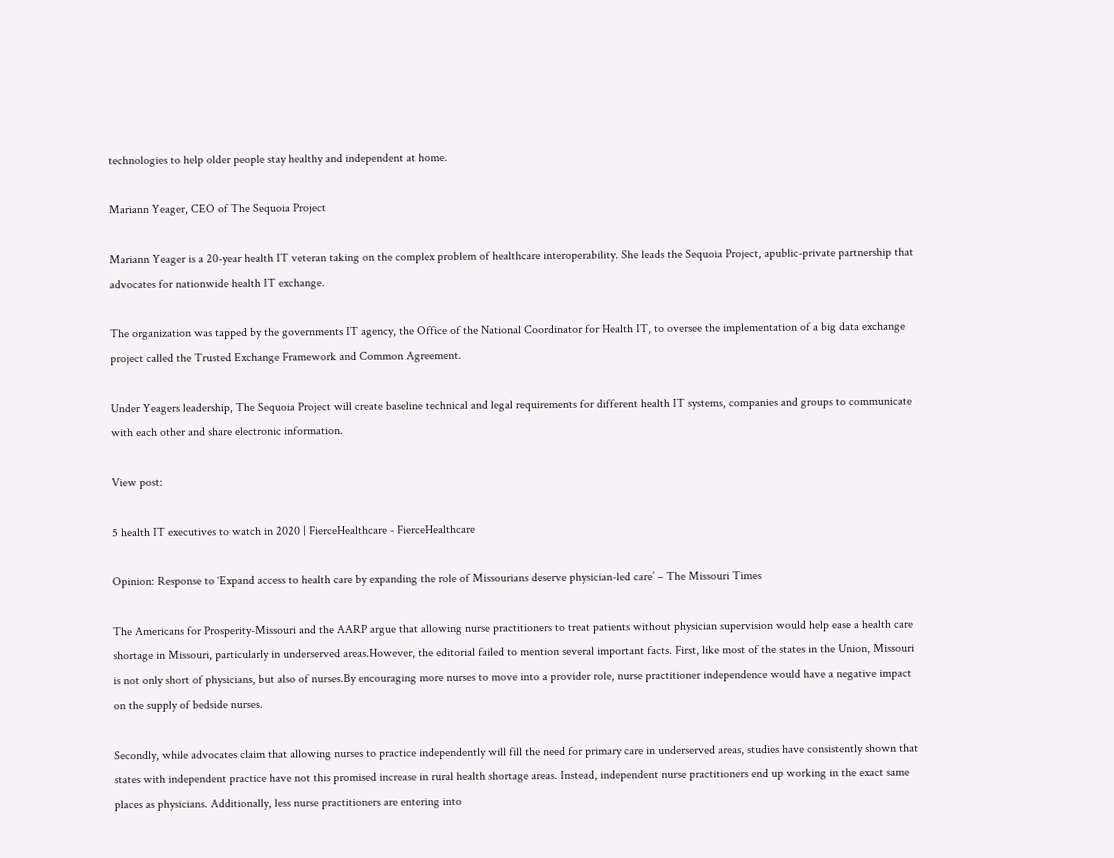technologies to help older people stay healthy and independent at home.

Mariann Yeager, CEO of The Sequoia Project

Mariann Yeager is a 20-year health IT veteran taking on the complex problem of healthcare interoperability. She leads the Sequoia Project, apublic-private partnership that advocates for nationwide health IT exchange.

The organization was tapped by the governments IT agency, the Office of the National Coordinator for Health IT, to oversee the implementation of a big data exchange project called the Trusted Exchange Framework and Common Agreement.

Under Yeagers leadership, The Sequoia Project will create baseline technical and legal requirements for different health IT systems, companies and groups to communicate with each other and share electronic information.

View post:

5 health IT executives to watch in 2020 | FierceHealthcare - FierceHealthcare

Opinion: Response to ‘Expand access to health care by expanding the role of Missourians deserve physician-led care’ – The Missouri Times

The Americans for Prosperity-Missouri and the AARP argue that allowing nurse practitioners to treat patients without physician supervision would help ease a health care shortage in Missouri, particularly in underserved areas.However, the editorial failed to mention several important facts. First, like most of the states in the Union, Missouri is not only short of physicians, but also of nurses.By encouraging more nurses to move into a provider role, nurse practitioner independence would have a negative impact on the supply of bedside nurses.

Secondly, while advocates claim that allowing nurses to practice independently will fill the need for primary care in underserved areas, studies have consistently shown that states with independent practice have not this promised increase in rural health shortage areas. Instead, independent nurse practitioners end up working in the exact same places as physicians. Additionally, less nurse practitioners are entering into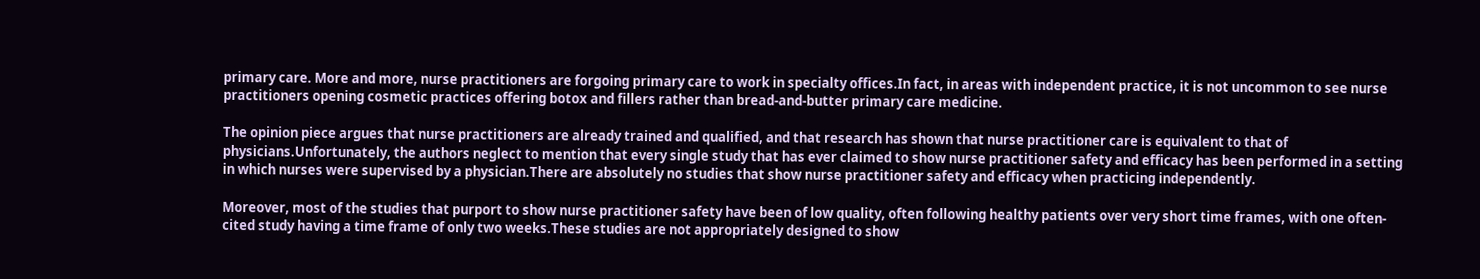primary care. More and more, nurse practitioners are forgoing primary care to work in specialty offices.In fact, in areas with independent practice, it is not uncommon to see nurse practitioners opening cosmetic practices offering botox and fillers rather than bread-and-butter primary care medicine.

The opinion piece argues that nurse practitioners are already trained and qualified, and that research has shown that nurse practitioner care is equivalent to that of physicians.Unfortunately, the authors neglect to mention that every single study that has ever claimed to show nurse practitioner safety and efficacy has been performed in a setting in which nurses were supervised by a physician.There are absolutely no studies that show nurse practitioner safety and efficacy when practicing independently.

Moreover, most of the studies that purport to show nurse practitioner safety have been of low quality, often following healthy patients over very short time frames, with one often-cited study having a time frame of only two weeks.These studies are not appropriately designed to show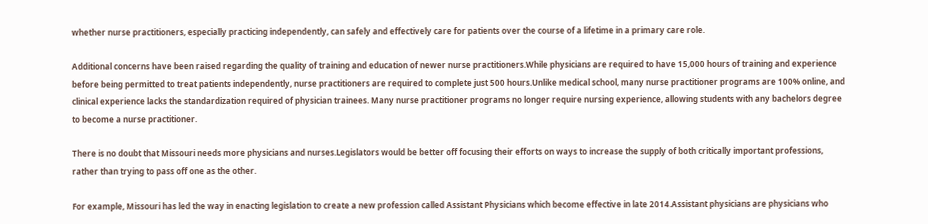whether nurse practitioners, especially practicing independently, can safely and effectively care for patients over the course of a lifetime in a primary care role.

Additional concerns have been raised regarding the quality of training and education of newer nurse practitioners.While physicians are required to have 15,000 hours of training and experience before being permitted to treat patients independently, nurse practitioners are required to complete just 500 hours.Unlike medical school, many nurse practitioner programs are 100% online, and clinical experience lacks the standardization required of physician trainees. Many nurse practitioner programs no longer require nursing experience, allowing students with any bachelors degree to become a nurse practitioner.

There is no doubt that Missouri needs more physicians and nurses.Legislators would be better off focusing their efforts on ways to increase the supply of both critically important professions, rather than trying to pass off one as the other.

For example, Missouri has led the way in enacting legislation to create a new profession called Assistant Physicians which become effective in late 2014.Assistant physicians are physicians who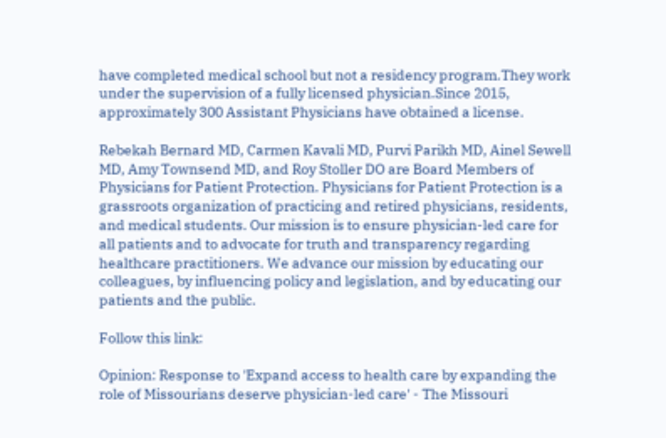have completed medical school but not a residency program.They work under the supervision of a fully licensed physician.Since 2015, approximately 300 Assistant Physicians have obtained a license.

Rebekah Bernard MD, Carmen Kavali MD, Purvi Parikh MD, Ainel Sewell MD, Amy Townsend MD, and Roy Stoller DO are Board Members of Physicians for Patient Protection. Physicians for Patient Protection is a grassroots organization of practicing and retired physicians, residents, and medical students. Our mission is to ensure physician-led care for all patients and to advocate for truth and transparency regarding healthcare practitioners. We advance our mission by educating our colleagues, by influencing policy and legislation, and by educating our patients and the public.

Follow this link:

Opinion: Response to 'Expand access to health care by expanding the role of Missourians deserve physician-led care' - The Missouri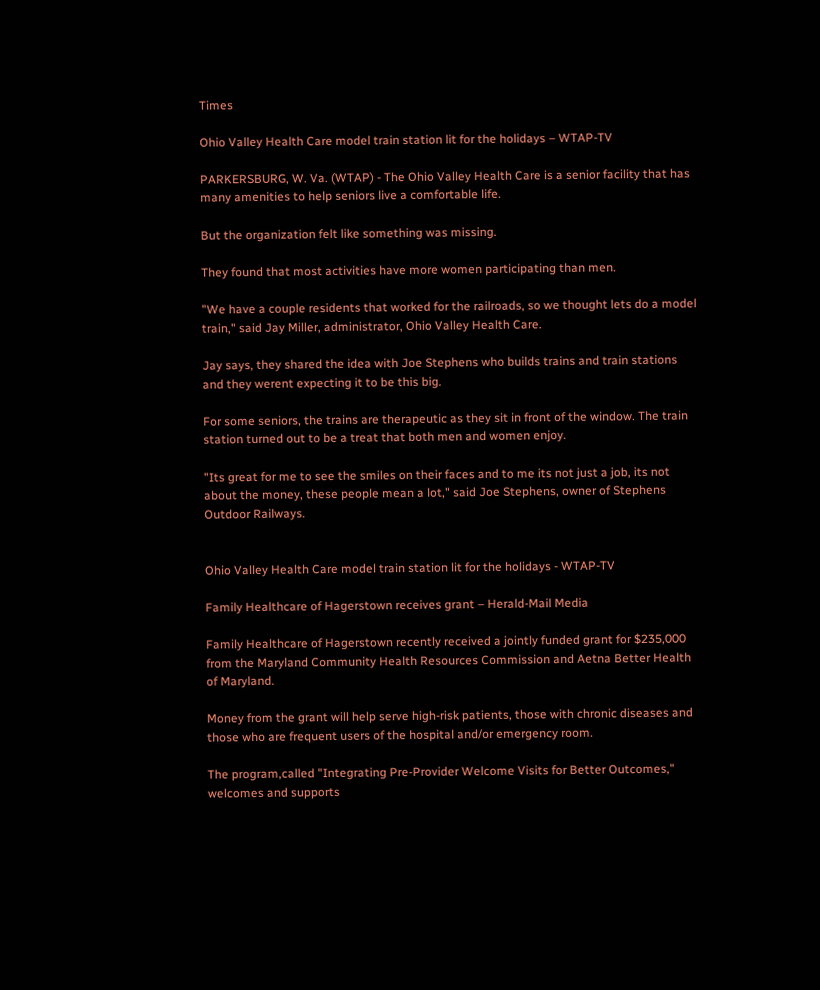Times

Ohio Valley Health Care model train station lit for the holidays – WTAP-TV

PARKERSBURG, W. Va. (WTAP) - The Ohio Valley Health Care is a senior facility that has many amenities to help seniors live a comfortable life.

But the organization felt like something was missing.

They found that most activities have more women participating than men.

"We have a couple residents that worked for the railroads, so we thought lets do a model train," said Jay Miller, administrator, Ohio Valley Health Care.

Jay says, they shared the idea with Joe Stephens who builds trains and train stations and they werent expecting it to be this big.

For some seniors, the trains are therapeutic as they sit in front of the window. The train station turned out to be a treat that both men and women enjoy.

"Its great for me to see the smiles on their faces and to me its not just a job, its not about the money, these people mean a lot," said Joe Stephens, owner of Stephens Outdoor Railways.


Ohio Valley Health Care model train station lit for the holidays - WTAP-TV

Family Healthcare of Hagerstown receives grant – Herald-Mail Media

Family Healthcare of Hagerstown recently received a jointly funded grant for $235,000 from the Maryland Community Health Resources Commission and Aetna Better Health of Maryland.

Money from the grant will help serve high-risk patients, those with chronic diseases and those who are frequent users of the hospital and/or emergency room.

The program,called "Integrating Pre-Provider Welcome Visits for Better Outcomes," welcomes and supports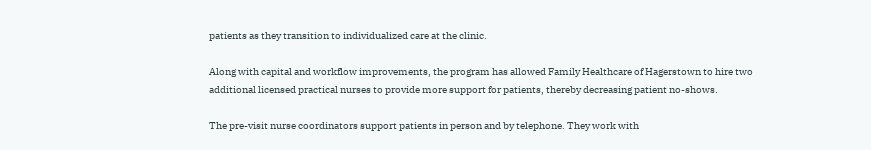patients as they transition to individualized care at the clinic.

Along with capital and workflow improvements, the program has allowed Family Healthcare of Hagerstown to hire two additional licensed practical nurses to provide more support for patients, thereby decreasing patient no-shows.

The pre-visit nurse coordinators support patients in person and by telephone. They work with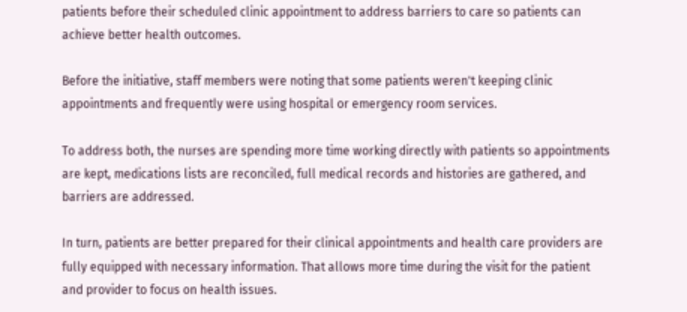patients before their scheduled clinic appointment to address barriers to care so patients can achieve better health outcomes.

Before the initiative, staff members were noting that some patients weren't keeping clinic appointments and frequently were using hospital or emergency room services.

To address both, the nurses are spending more time working directly with patients so appointments are kept, medications lists are reconciled, full medical records and histories are gathered, and barriers are addressed.

In turn, patients are better prepared for their clinical appointments and health care providers are fully equipped with necessary information. That allows more time during the visit for the patient and provider to focus on health issues.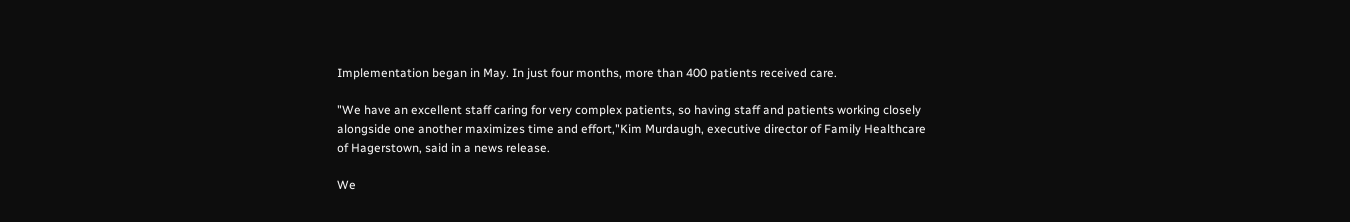Implementation began in May. In just four months, more than 400 patients received care.

"We have an excellent staff caring for very complex patients, so having staff and patients working closely alongside one another maximizes time and effort,"Kim Murdaugh, executive director of Family Healthcare of Hagerstown, said in a news release.

We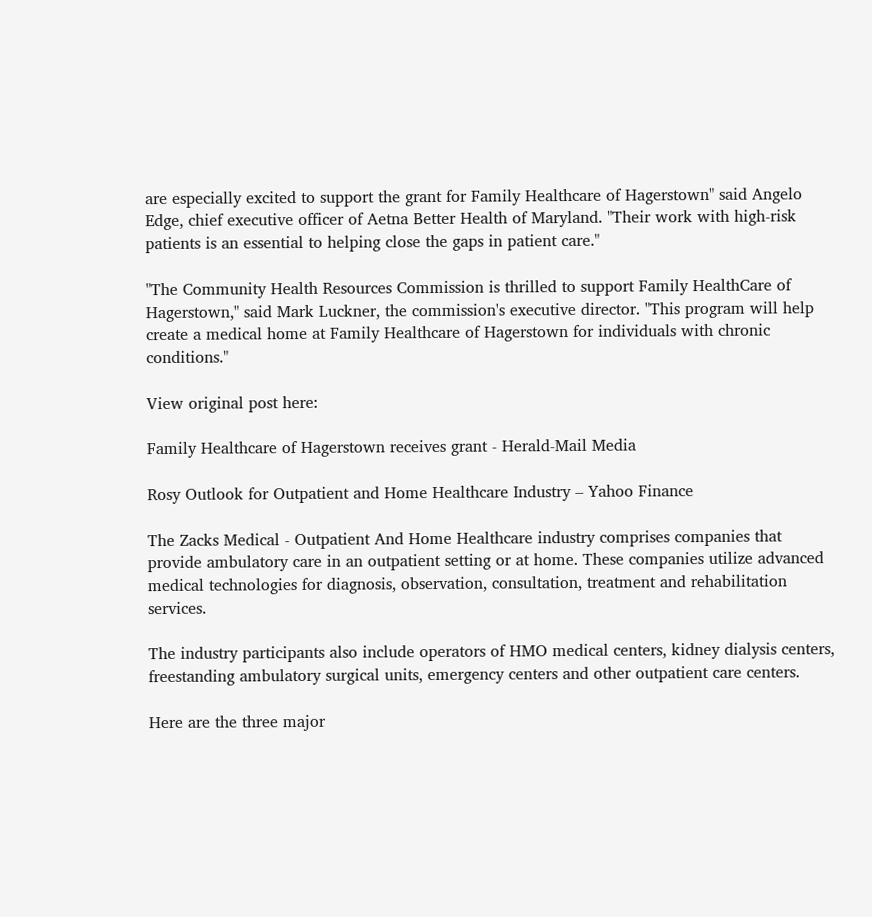are especially excited to support the grant for Family Healthcare of Hagerstown" said Angelo Edge, chief executive officer of Aetna Better Health of Maryland. "Their work with high-risk patients is an essential to helping close the gaps in patient care."

"The Community Health Resources Commission is thrilled to support Family HealthCare of Hagerstown," said Mark Luckner, the commission's executive director. "This program will help create a medical home at Family Healthcare of Hagerstown for individuals with chronic conditions."

View original post here:

Family Healthcare of Hagerstown receives grant - Herald-Mail Media

Rosy Outlook for Outpatient and Home Healthcare Industry – Yahoo Finance

The Zacks Medical - Outpatient And Home Healthcare industry comprises companies that provide ambulatory care in an outpatient setting or at home. These companies utilize advanced medical technologies for diagnosis, observation, consultation, treatment and rehabilitation services.

The industry participants also include operators of HMO medical centers, kidney dialysis centers, freestanding ambulatory surgical units, emergency centers and other outpatient care centers.

Here are the three major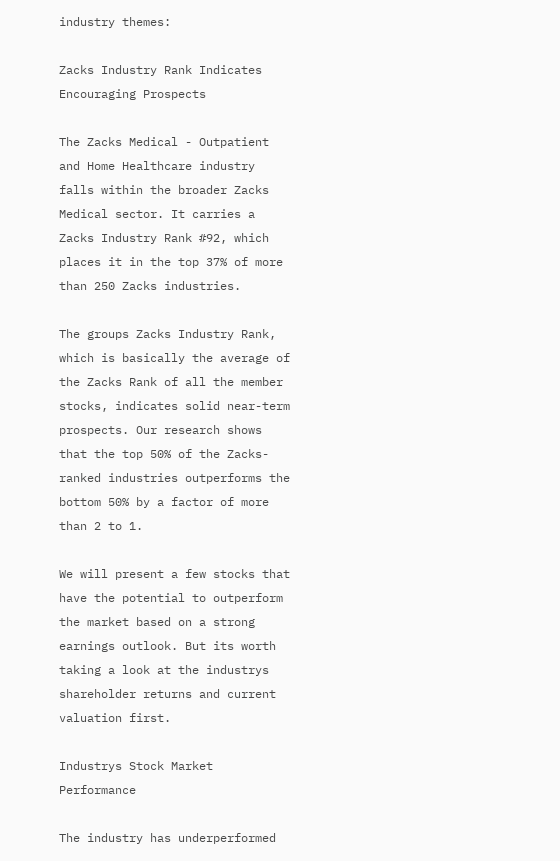industry themes:

Zacks Industry Rank Indicates Encouraging Prospects

The Zacks Medical - Outpatient and Home Healthcare industry falls within the broader Zacks Medical sector. It carries a Zacks Industry Rank #92, which places it in the top 37% of more than 250 Zacks industries.

The groups Zacks Industry Rank, which is basically the average of the Zacks Rank of all the member stocks, indicates solid near-term prospects. Our research shows that the top 50% of the Zacks-ranked industries outperforms the bottom 50% by a factor of more than 2 to 1.

We will present a few stocks that have the potential to outperform the market based on a strong earnings outlook. But its worth taking a look at the industrys shareholder returns and current valuation first.

Industrys Stock Market Performance

The industry has underperformed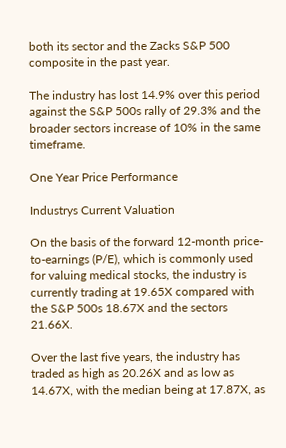both its sector and the Zacks S&P 500 composite in the past year.

The industry has lost 14.9% over this period against the S&P 500s rally of 29.3% and the broader sectors increase of 10% in the same timeframe.

One Year Price Performance

Industrys Current Valuation

On the basis of the forward 12-month price-to-earnings (P/E), which is commonly used for valuing medical stocks, the industry is currently trading at 19.65X compared with the S&P 500s 18.67X and the sectors 21.66X.

Over the last five years, the industry has traded as high as 20.26X and as low as 14.67X, with the median being at 17.87X, as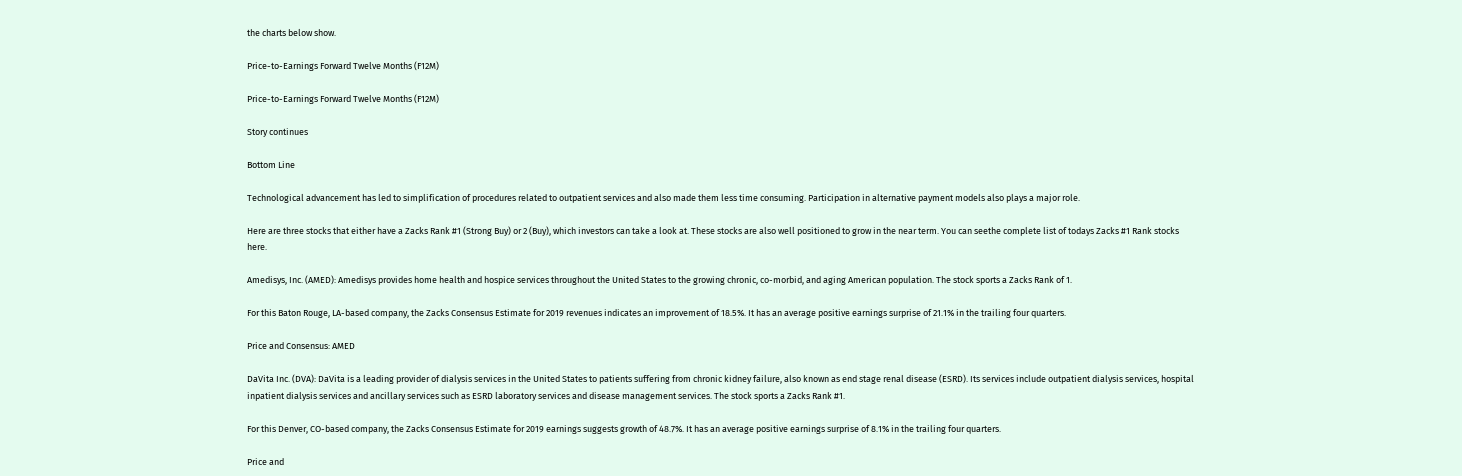the charts below show.

Price-to-Earnings Forward Twelve Months (F12M)

Price-to-Earnings Forward Twelve Months (F12M)

Story continues

Bottom Line

Technological advancement has led to simplification of procedures related to outpatient services and also made them less time consuming. Participation in alternative payment models also plays a major role.

Here are three stocks that either have a Zacks Rank #1 (Strong Buy) or 2 (Buy), which investors can take a look at. These stocks are also well positioned to grow in the near term. You can seethe complete list of todays Zacks #1 Rank stocks here.

Amedisys, Inc. (AMED): Amedisys provides home health and hospice services throughout the United States to the growing chronic, co-morbid, and aging American population. The stock sports a Zacks Rank of 1.

For this Baton Rouge, LA-based company, the Zacks Consensus Estimate for 2019 revenues indicates an improvement of 18.5%. It has an average positive earnings surprise of 21.1% in the trailing four quarters.

Price and Consensus: AMED

DaVita Inc. (DVA): DaVita is a leading provider of dialysis services in the United States to patients suffering from chronic kidney failure, also known as end stage renal disease (ESRD). Its services include outpatient dialysis services, hospital inpatient dialysis services and ancillary services such as ESRD laboratory services and disease management services. The stock sports a Zacks Rank #1.

For this Denver, CO-based company, the Zacks Consensus Estimate for 2019 earnings suggests growth of 48.7%. It has an average positive earnings surprise of 8.1% in the trailing four quarters.

Price and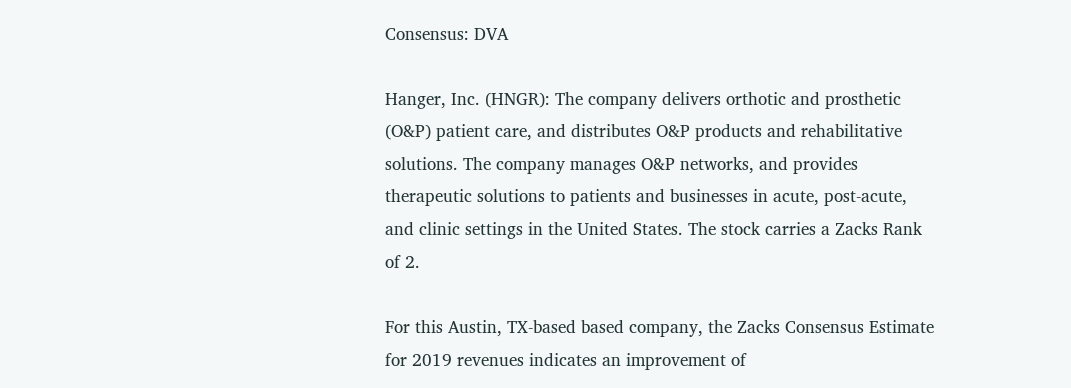Consensus: DVA

Hanger, Inc. (HNGR): The company delivers orthotic and prosthetic (O&P) patient care, and distributes O&P products and rehabilitative solutions. The company manages O&P networks, and provides therapeutic solutions to patients and businesses in acute, post-acute, and clinic settings in the United States. The stock carries a Zacks Rank of 2.

For this Austin, TX-based based company, the Zacks Consensus Estimate for 2019 revenues indicates an improvement of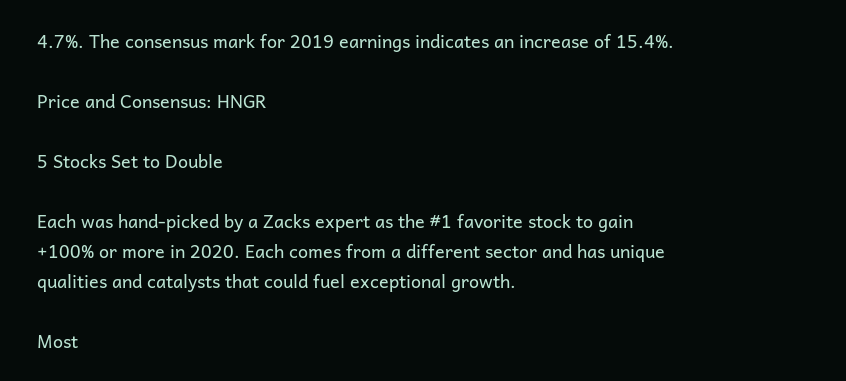4.7%. The consensus mark for 2019 earnings indicates an increase of 15.4%.

Price and Consensus: HNGR

5 Stocks Set to Double

Each was hand-picked by a Zacks expert as the #1 favorite stock to gain +100% or more in 2020. Each comes from a different sector and has unique qualities and catalysts that could fuel exceptional growth.

Most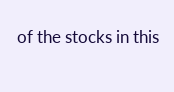of the stocks in this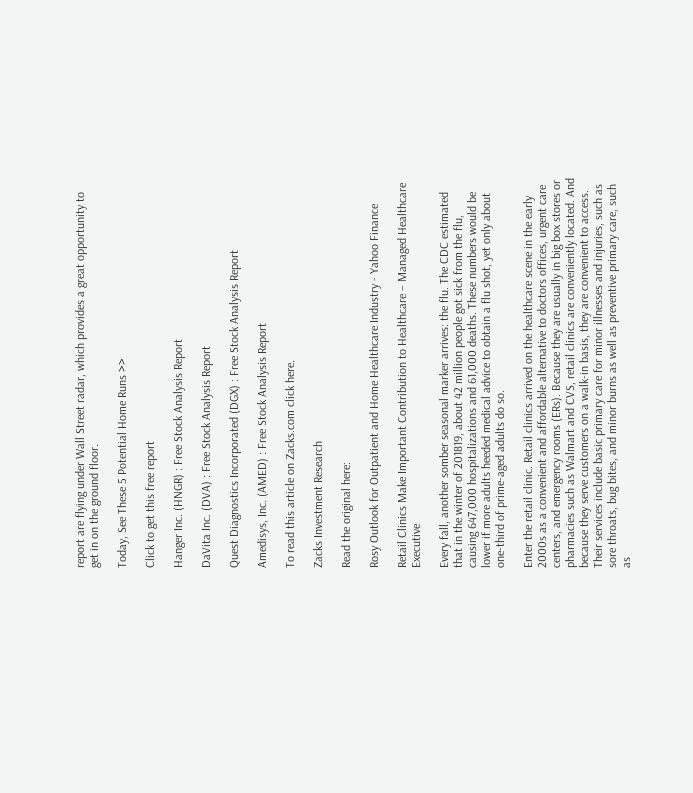report are flying under Wall Street radar, which provides a great opportunity to get in on the ground floor.

Today, See These 5 Potential Home Runs >>

Click to get this free report

Hanger Inc. (HNGR) : Free Stock Analysis Report

DaVita Inc. (DVA) : Free Stock Analysis Report

Quest Diagnostics Incorporated (DGX) : Free Stock Analysis Report

Amedisys, Inc. (AMED) : Free Stock Analysis Report

To read this article on Zacks.com click here.

Zacks Investment Research

Read the original here:

Rosy Outlook for Outpatient and Home Healthcare Industry - Yahoo Finance

Retail Clinics Make Important Contribution to Healthcare – Managed Healthcare Executive

Every fall, another somber seasonal marker arrives: the flu. The CDC estimated that in the winter of 201819, about 42 million people got sick from the flu, causing 647,000 hospitalizations and 61,000 deaths. These numbers would be lower if more adults heeded medical advice to obtain a flu shot, yet only about one-third of prime-aged adults do so.

Enter the retail clinic. Retail clinics arrived on the healthcare scene in the early 2000s as a convenient and affordable alternative to doctors offices, urgent care centers, and emergency rooms (ERs). Because they are usually in big box stores or pharmacies such as Walmart and CVS, retail clinics are conveniently located. And because they serve customers on a walk-in basis, they are convenient to access. Their services include basic primary care for minor illnesses and injuries, such as sore throats, bug bites, and minor burns as well as preventive primary care, such as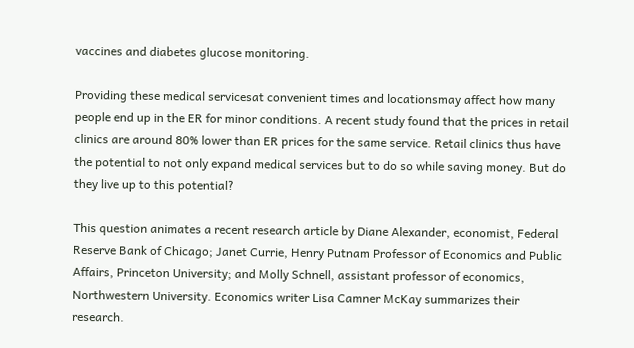vaccines and diabetes glucose monitoring.

Providing these medical servicesat convenient times and locationsmay affect how many people end up in the ER for minor conditions. A recent study found that the prices in retail clinics are around 80% lower than ER prices for the same service. Retail clinics thus have the potential to not only expand medical services but to do so while saving money. But do they live up to this potential?

This question animates a recent research article by Diane Alexander, economist, Federal Reserve Bank of Chicago; Janet Currie, Henry Putnam Professor of Economics and Public Affairs, Princeton University; and Molly Schnell, assistant professor of economics, Northwestern University. Economics writer Lisa Camner McKay summarizes their research.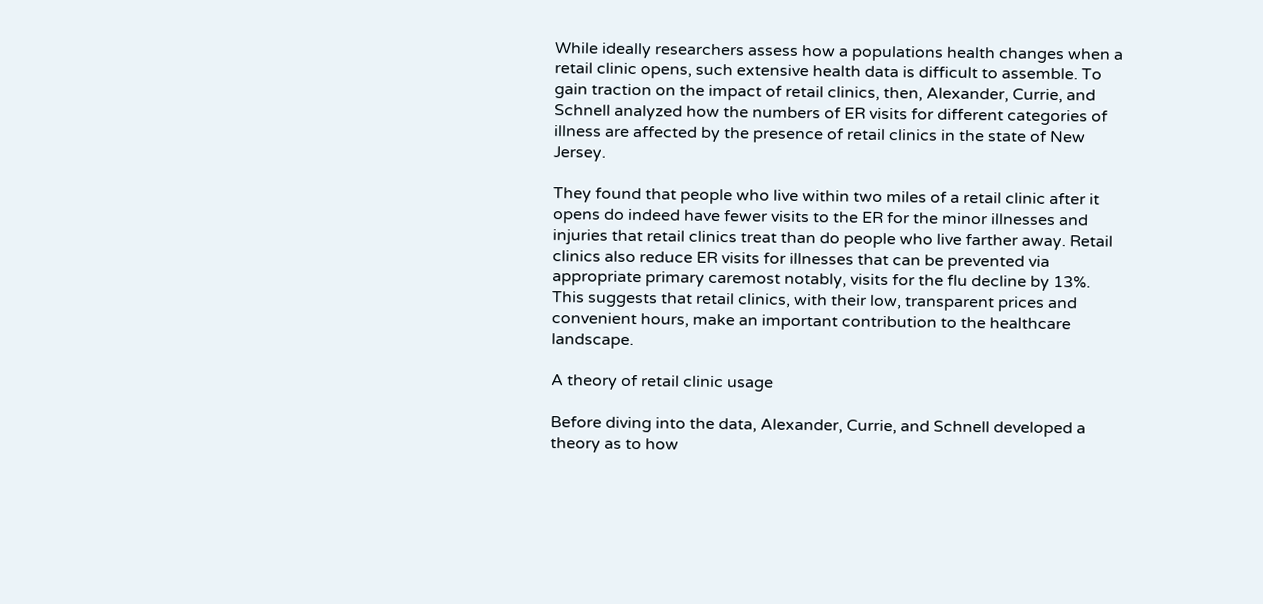While ideally researchers assess how a populations health changes when a retail clinic opens, such extensive health data is difficult to assemble. To gain traction on the impact of retail clinics, then, Alexander, Currie, and Schnell analyzed how the numbers of ER visits for different categories of illness are affected by the presence of retail clinics in the state of New Jersey.

They found that people who live within two miles of a retail clinic after it opens do indeed have fewer visits to the ER for the minor illnesses and injuries that retail clinics treat than do people who live farther away. Retail clinics also reduce ER visits for illnesses that can be prevented via appropriate primary caremost notably, visits for the flu decline by 13%. This suggests that retail clinics, with their low, transparent prices and convenient hours, make an important contribution to the healthcare landscape.

A theory of retail clinic usage

Before diving into the data, Alexander, Currie, and Schnell developed a theory as to how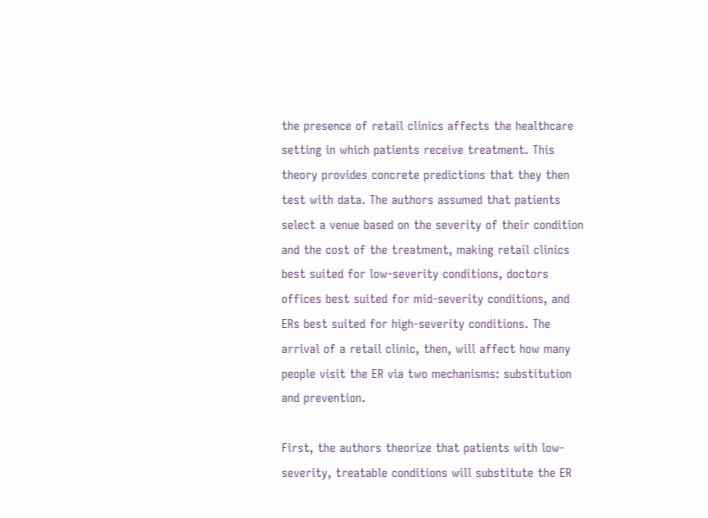the presence of retail clinics affects the healthcare setting in which patients receive treatment. This theory provides concrete predictions that they then test with data. The authors assumed that patients select a venue based on the severity of their condition and the cost of the treatment, making retail clinics best suited for low-severity conditions, doctors offices best suited for mid-severity conditions, and ERs best suited for high-severity conditions. The arrival of a retail clinic, then, will affect how many people visit the ER via two mechanisms: substitution and prevention.

First, the authors theorize that patients with low-severity, treatable conditions will substitute the ER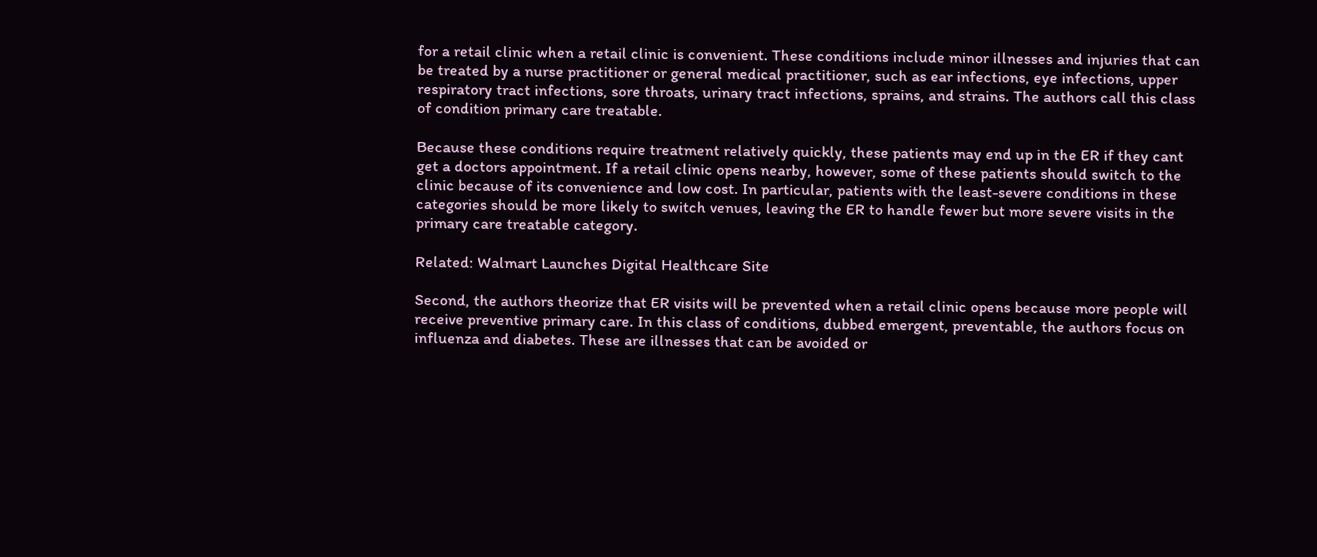for a retail clinic when a retail clinic is convenient. These conditions include minor illnesses and injuries that can be treated by a nurse practitioner or general medical practitioner, such as ear infections, eye infections, upper respiratory tract infections, sore throats, urinary tract infections, sprains, and strains. The authors call this class of condition primary care treatable.

Because these conditions require treatment relatively quickly, these patients may end up in the ER if they cant get a doctors appointment. If a retail clinic opens nearby, however, some of these patients should switch to the clinic because of its convenience and low cost. In particular, patients with the least-severe conditions in these categories should be more likely to switch venues, leaving the ER to handle fewer but more severe visits in the primary care treatable category.

Related: Walmart Launches Digital Healthcare Site

Second, the authors theorize that ER visits will be prevented when a retail clinic opens because more people will receive preventive primary care. In this class of conditions, dubbed emergent, preventable, the authors focus on influenza and diabetes. These are illnesses that can be avoided or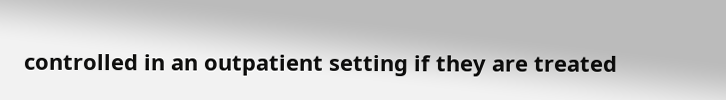controlled in an outpatient setting if they are treated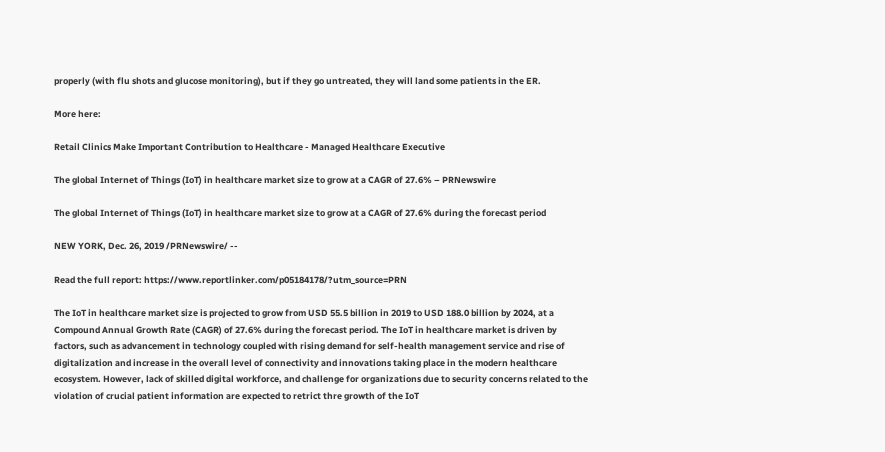properly (with flu shots and glucose monitoring), but if they go untreated, they will land some patients in the ER.

More here:

Retail Clinics Make Important Contribution to Healthcare - Managed Healthcare Executive

The global Internet of Things (IoT) in healthcare market size to grow at a CAGR of 27.6% – PRNewswire

The global Internet of Things (IoT) in healthcare market size to grow at a CAGR of 27.6% during the forecast period

NEW YORK, Dec. 26, 2019 /PRNewswire/ --

Read the full report: https://www.reportlinker.com/p05184178/?utm_source=PRN

The IoT in healthcare market size is projected to grow from USD 55.5 billion in 2019 to USD 188.0 billion by 2024, at a Compound Annual Growth Rate (CAGR) of 27.6% during the forecast period. The IoT in healthcare market is driven by factors, such as advancement in technology coupled with rising demand for self-health management service and rise of digitalization and increase in the overall level of connectivity and innovations taking place in the modern healthcare ecosystem. However, lack of skilled digital workforce, and challenge for organizations due to security concerns related to the violation of crucial patient information are expected to retrict thre growth of the IoT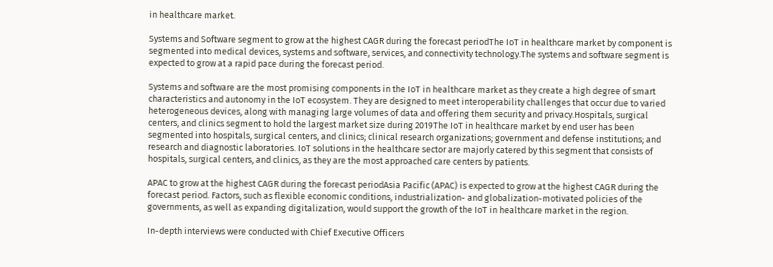in healthcare market.

Systems and Software segment to grow at the highest CAGR during the forecast periodThe IoT in healthcare market by component is segmented into medical devices, systems and software, services, and connectivity technology.The systems and software segment is expected to grow at a rapid pace during the forecast period.

Systems and software are the most promising components in the IoT in healthcare market as they create a high degree of smart characteristics and autonomy in the IoT ecosystem. They are designed to meet interoperability challenges that occur due to varied heterogeneous devices, along with managing large volumes of data and offering them security and privacy.Hospitals, surgical centers, and clinics segment to hold the largest market size during 2019The IoT in healthcare market by end user has been segmented into hospitals, surgical centers, and clinics; clinical research organizations; government and defense institutions; and research and diagnostic laboratories. IoT solutions in the healthcare sector are majorly catered by this segment that consists of hospitals, surgical centers, and clinics, as they are the most approached care centers by patients.

APAC to grow at the highest CAGR during the forecast periodAsia Pacific (APAC) is expected to grow at the highest CAGR during the forecast period. Factors, such as flexible economic conditions, industrialization- and globalization-motivated policies of the governments, as well as expanding digitalization, would support the growth of the IoT in healthcare market in the region.

In-depth interviews were conducted with Chief Executive Officers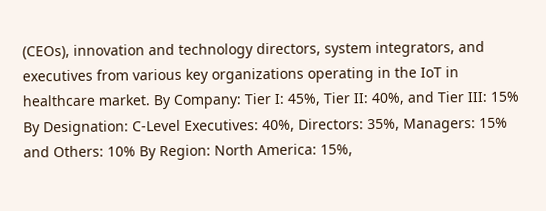(CEOs), innovation and technology directors, system integrators, and executives from various key organizations operating in the IoT in healthcare market. By Company: Tier I: 45%, Tier II: 40%, and Tier III: 15% By Designation: C-Level Executives: 40%, Directors: 35%, Managers: 15% and Others: 10% By Region: North America: 15%,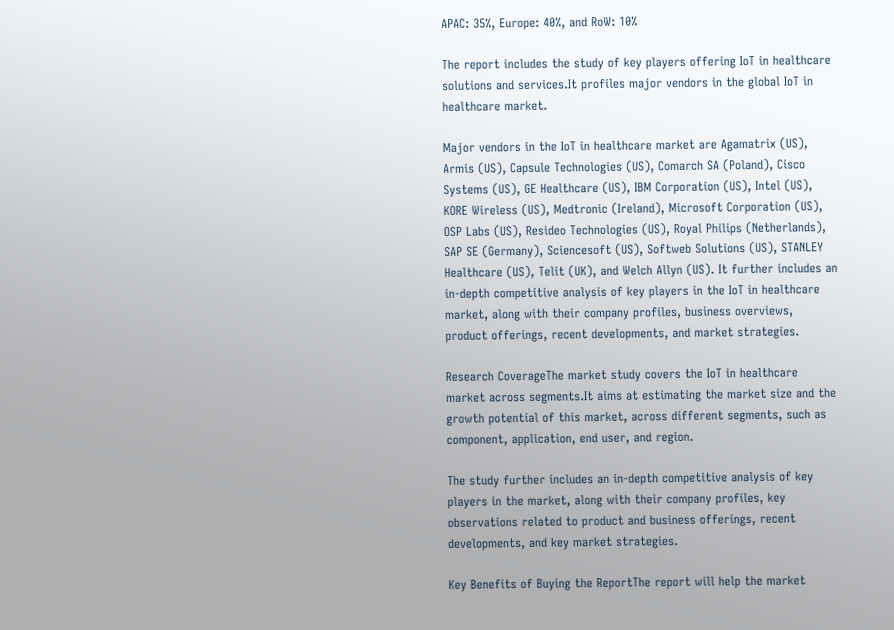APAC: 35%, Europe: 40%, and RoW: 10%

The report includes the study of key players offering IoT in healthcare solutions and services.It profiles major vendors in the global IoT in healthcare market.

Major vendors in the IoT in healthcare market are Agamatrix (US), Armis (US), Capsule Technologies (US), Comarch SA (Poland), Cisco Systems (US), GE Healthcare (US), IBM Corporation (US), Intel (US), KORE Wireless (US), Medtronic (Ireland), Microsoft Corporation (US), OSP Labs (US), Resideo Technologies (US), Royal Philips (Netherlands), SAP SE (Germany), Sciencesoft (US), Softweb Solutions (US), STANLEY Healthcare (US), Telit (UK), and Welch Allyn (US). It further includes an in-depth competitive analysis of key players in the IoT in healthcare market, along with their company profiles, business overviews, product offerings, recent developments, and market strategies.

Research CoverageThe market study covers the IoT in healthcare market across segments.It aims at estimating the market size and the growth potential of this market, across different segments, such as component, application, end user, and region.

The study further includes an in-depth competitive analysis of key players in the market, along with their company profiles, key observations related to product and business offerings, recent developments, and key market strategies.

Key Benefits of Buying the ReportThe report will help the market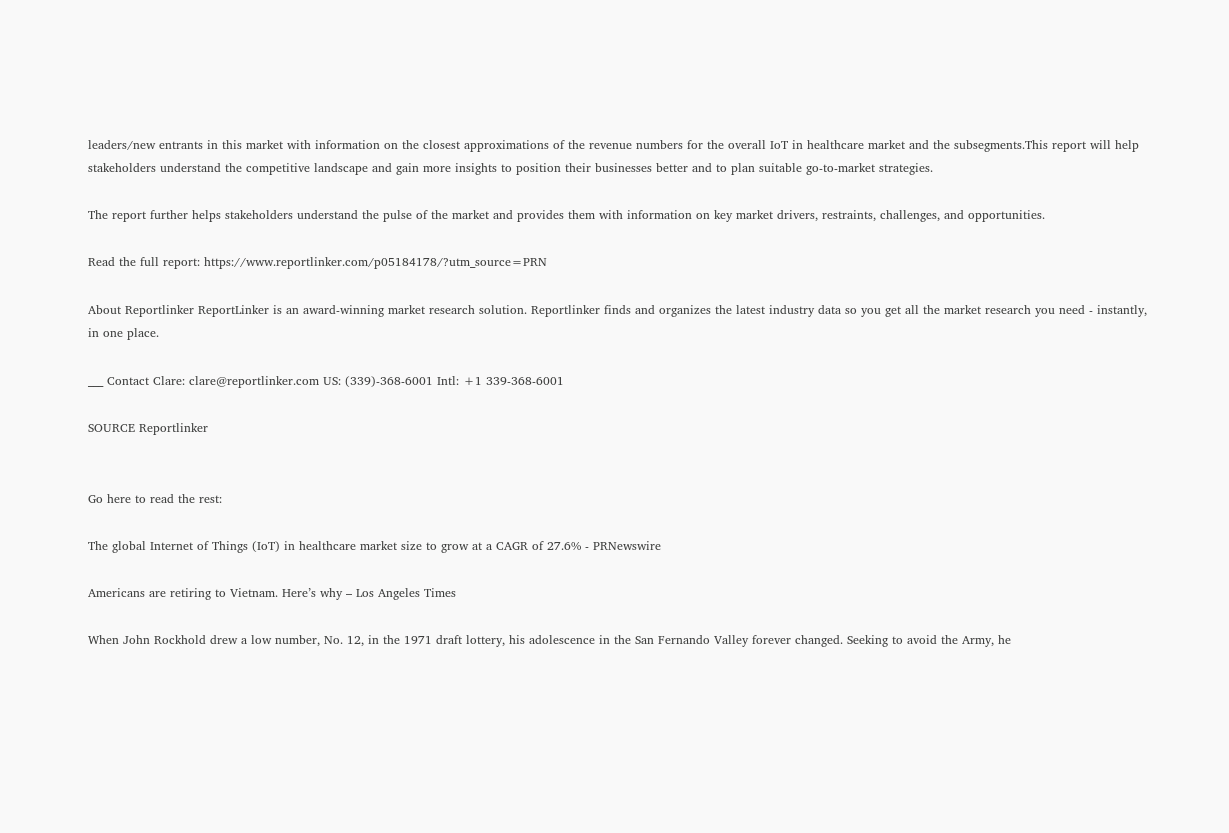leaders/new entrants in this market with information on the closest approximations of the revenue numbers for the overall IoT in healthcare market and the subsegments.This report will help stakeholders understand the competitive landscape and gain more insights to position their businesses better and to plan suitable go-to-market strategies.

The report further helps stakeholders understand the pulse of the market and provides them with information on key market drivers, restraints, challenges, and opportunities.

Read the full report: https://www.reportlinker.com/p05184178/?utm_source=PRN

About Reportlinker ReportLinker is an award-winning market research solution. Reportlinker finds and organizes the latest industry data so you get all the market research you need - instantly, in one place.

___ Contact Clare: clare@reportlinker.com US: (339)-368-6001 Intl: +1 339-368-6001

SOURCE Reportlinker


Go here to read the rest:

The global Internet of Things (IoT) in healthcare market size to grow at a CAGR of 27.6% - PRNewswire

Americans are retiring to Vietnam. Here’s why – Los Angeles Times

When John Rockhold drew a low number, No. 12, in the 1971 draft lottery, his adolescence in the San Fernando Valley forever changed. Seeking to avoid the Army, he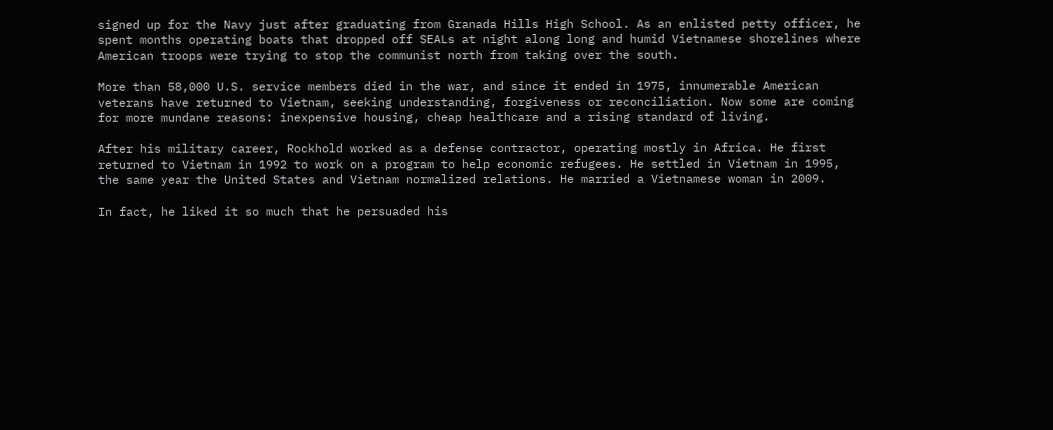signed up for the Navy just after graduating from Granada Hills High School. As an enlisted petty officer, he spent months operating boats that dropped off SEALs at night along long and humid Vietnamese shorelines where American troops were trying to stop the communist north from taking over the south.

More than 58,000 U.S. service members died in the war, and since it ended in 1975, innumerable American veterans have returned to Vietnam, seeking understanding, forgiveness or reconciliation. Now some are coming for more mundane reasons: inexpensive housing, cheap healthcare and a rising standard of living.

After his military career, Rockhold worked as a defense contractor, operating mostly in Africa. He first returned to Vietnam in 1992 to work on a program to help economic refugees. He settled in Vietnam in 1995, the same year the United States and Vietnam normalized relations. He married a Vietnamese woman in 2009.

In fact, he liked it so much that he persuaded his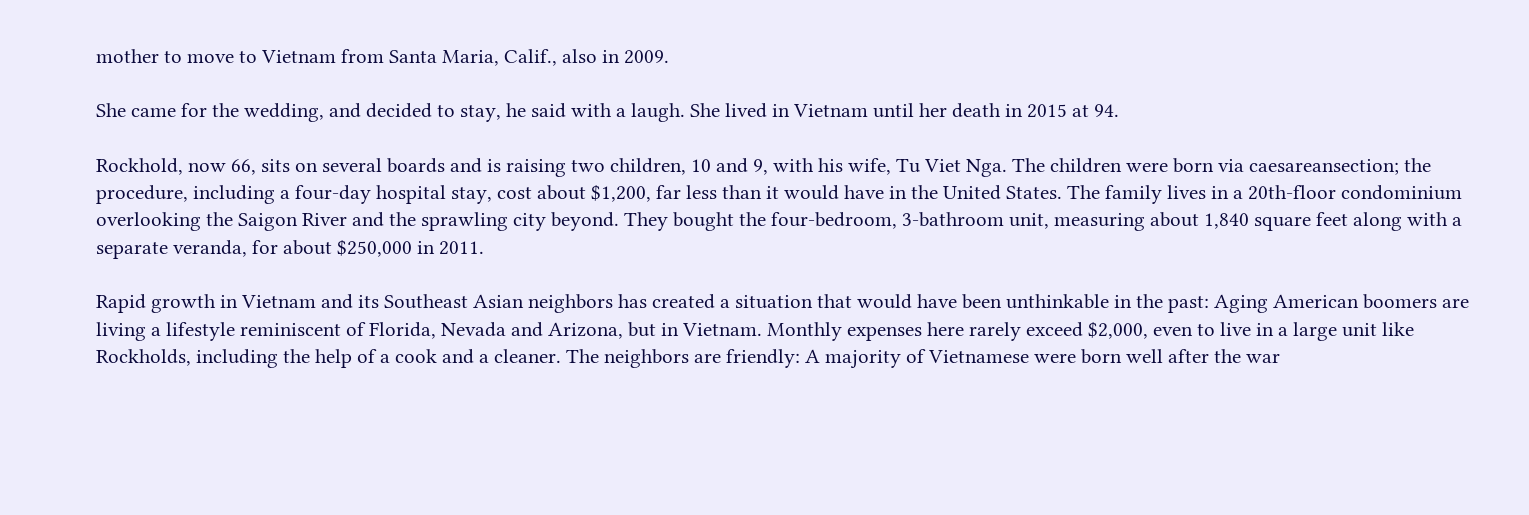mother to move to Vietnam from Santa Maria, Calif., also in 2009.

She came for the wedding, and decided to stay, he said with a laugh. She lived in Vietnam until her death in 2015 at 94.

Rockhold, now 66, sits on several boards and is raising two children, 10 and 9, with his wife, Tu Viet Nga. The children were born via caesareansection; the procedure, including a four-day hospital stay, cost about $1,200, far less than it would have in the United States. The family lives in a 20th-floor condominium overlooking the Saigon River and the sprawling city beyond. They bought the four-bedroom, 3-bathroom unit, measuring about 1,840 square feet along with a separate veranda, for about $250,000 in 2011.

Rapid growth in Vietnam and its Southeast Asian neighbors has created a situation that would have been unthinkable in the past: Aging American boomers are living a lifestyle reminiscent of Florida, Nevada and Arizona, but in Vietnam. Monthly expenses here rarely exceed $2,000, even to live in a large unit like Rockholds, including the help of a cook and a cleaner. The neighbors are friendly: A majority of Vietnamese were born well after the war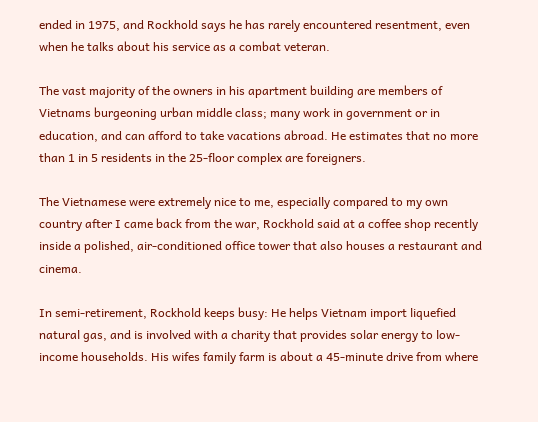ended in 1975, and Rockhold says he has rarely encountered resentment, even when he talks about his service as a combat veteran.

The vast majority of the owners in his apartment building are members of Vietnams burgeoning urban middle class; many work in government or in education, and can afford to take vacations abroad. He estimates that no more than 1 in 5 residents in the 25-floor complex are foreigners.

The Vietnamese were extremely nice to me, especially compared to my own country after I came back from the war, Rockhold said at a coffee shop recently inside a polished, air-conditioned office tower that also houses a restaurant and cinema.

In semi-retirement, Rockhold keeps busy: He helps Vietnam import liquefied natural gas, and is involved with a charity that provides solar energy to low-income households. His wifes family farm is about a 45-minute drive from where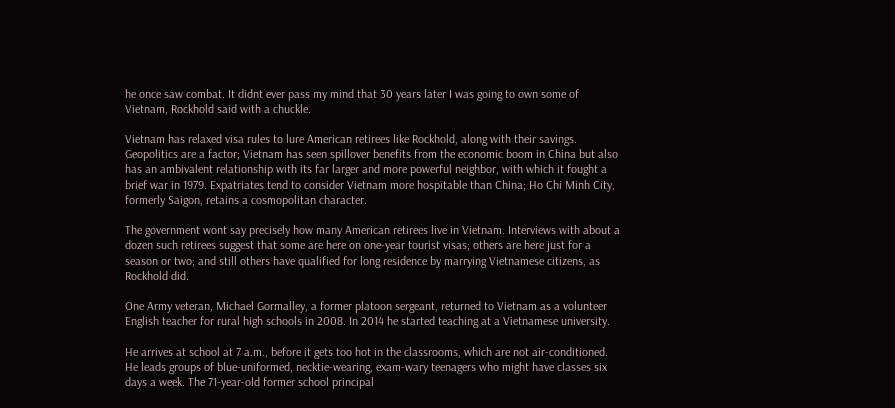he once saw combat. It didnt ever pass my mind that 30 years later I was going to own some of Vietnam, Rockhold said with a chuckle.

Vietnam has relaxed visa rules to lure American retirees like Rockhold, along with their savings. Geopolitics are a factor; Vietnam has seen spillover benefits from the economic boom in China but also has an ambivalent relationship with its far larger and more powerful neighbor, with which it fought a brief war in 1979. Expatriates tend to consider Vietnam more hospitable than China; Ho Chi Minh City, formerly Saigon, retains a cosmopolitan character.

The government wont say precisely how many American retirees live in Vietnam. Interviews with about a dozen such retirees suggest that some are here on one-year tourist visas; others are here just for a season or two; and still others have qualified for long residence by marrying Vietnamese citizens, as Rockhold did.

One Army veteran, Michael Gormalley, a former platoon sergeant, returned to Vietnam as a volunteer English teacher for rural high schools in 2008. In 2014 he started teaching at a Vietnamese university.

He arrives at school at 7 a.m., before it gets too hot in the classrooms, which are not air-conditioned. He leads groups of blue-uniformed, necktie-wearing, exam-wary teenagers who might have classes six days a week. The 71-year-old former school principal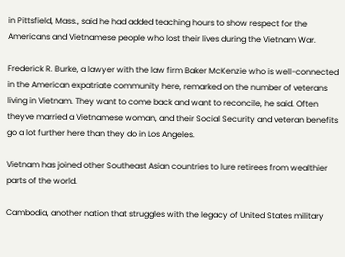in Pittsfield, Mass., said he had added teaching hours to show respect for the Americans and Vietnamese people who lost their lives during the Vietnam War.

Frederick R. Burke, a lawyer with the law firm Baker McKenzie who is well-connected in the American expatriate community here, remarked on the number of veterans living in Vietnam. They want to come back and want to reconcile, he said. Often theyve married a Vietnamese woman, and their Social Security and veteran benefits go a lot further here than they do in Los Angeles.

Vietnam has joined other Southeast Asian countries to lure retirees from wealthier parts of the world.

Cambodia, another nation that struggles with the legacy of United States military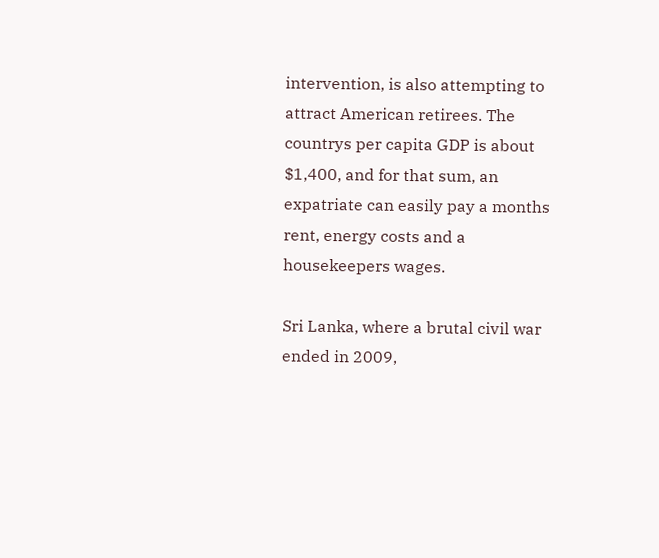intervention, is also attempting to attract American retirees. The countrys per capita GDP is about $1,400, and for that sum, an expatriate can easily pay a months rent, energy costs and a housekeepers wages.

Sri Lanka, where a brutal civil war ended in 2009,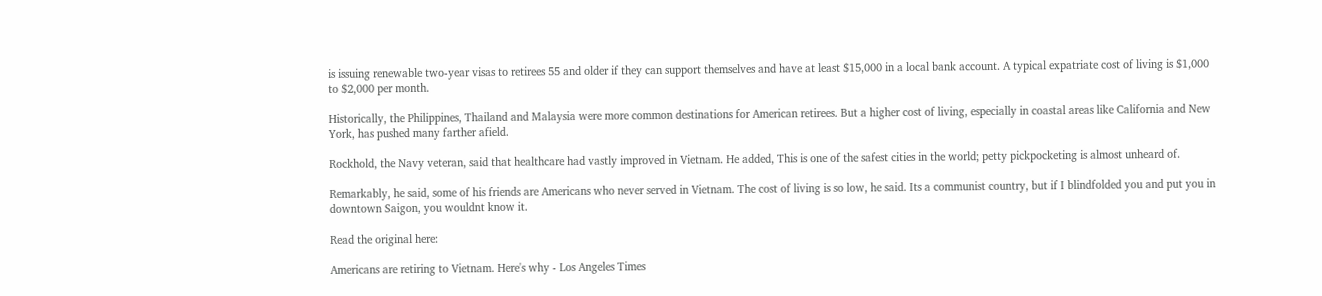is issuing renewable two-year visas to retirees 55 and older if they can support themselves and have at least $15,000 in a local bank account. A typical expatriate cost of living is $1,000 to $2,000 per month.

Historically, the Philippines, Thailand and Malaysia were more common destinations for American retirees. But a higher cost of living, especially in coastal areas like California and New York, has pushed many farther afield.

Rockhold, the Navy veteran, said that healthcare had vastly improved in Vietnam. He added, This is one of the safest cities in the world; petty pickpocketing is almost unheard of.

Remarkably, he said, some of his friends are Americans who never served in Vietnam. The cost of living is so low, he said. Its a communist country, but if I blindfolded you and put you in downtown Saigon, you wouldnt know it.

Read the original here:

Americans are retiring to Vietnam. Here's why - Los Angeles Times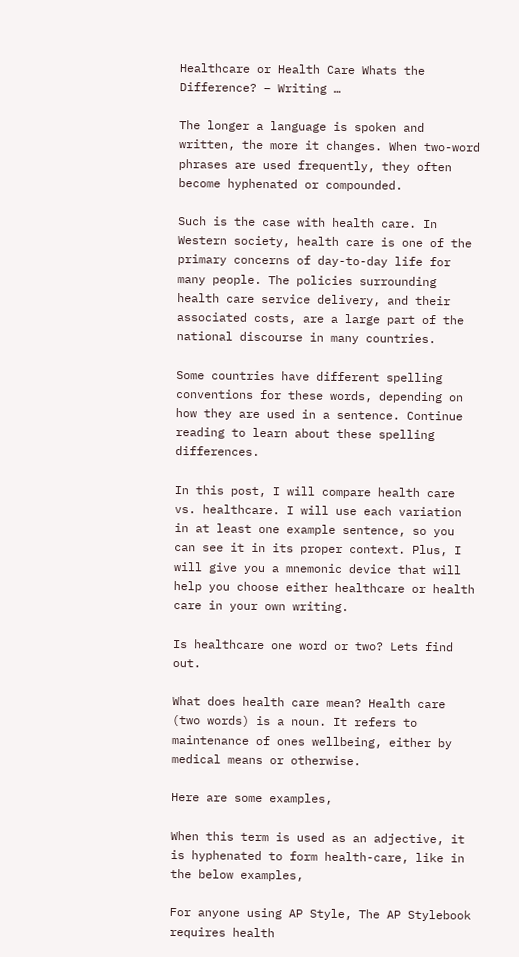Healthcare or Health Care Whats the Difference? – Writing …

The longer a language is spoken and written, the more it changes. When two-word phrases are used frequently, they often become hyphenated or compounded.

Such is the case with health care. In Western society, health care is one of the primary concerns of day-to-day life for many people. The policies surrounding health care service delivery, and their associated costs, are a large part of the national discourse in many countries.

Some countries have different spelling conventions for these words, depending on how they are used in a sentence. Continue reading to learn about these spelling differences.

In this post, I will compare health care vs. healthcare. I will use each variation in at least one example sentence, so you can see it in its proper context. Plus, I will give you a mnemonic device that will help you choose either healthcare or health care in your own writing.

Is healthcare one word or two? Lets find out.

What does health care mean? Health care (two words) is a noun. It refers to maintenance of ones wellbeing, either by medical means or otherwise.

Here are some examples,

When this term is used as an adjective, it is hyphenated to form health-care, like in the below examples,

For anyone using AP Style, The AP Stylebook requires health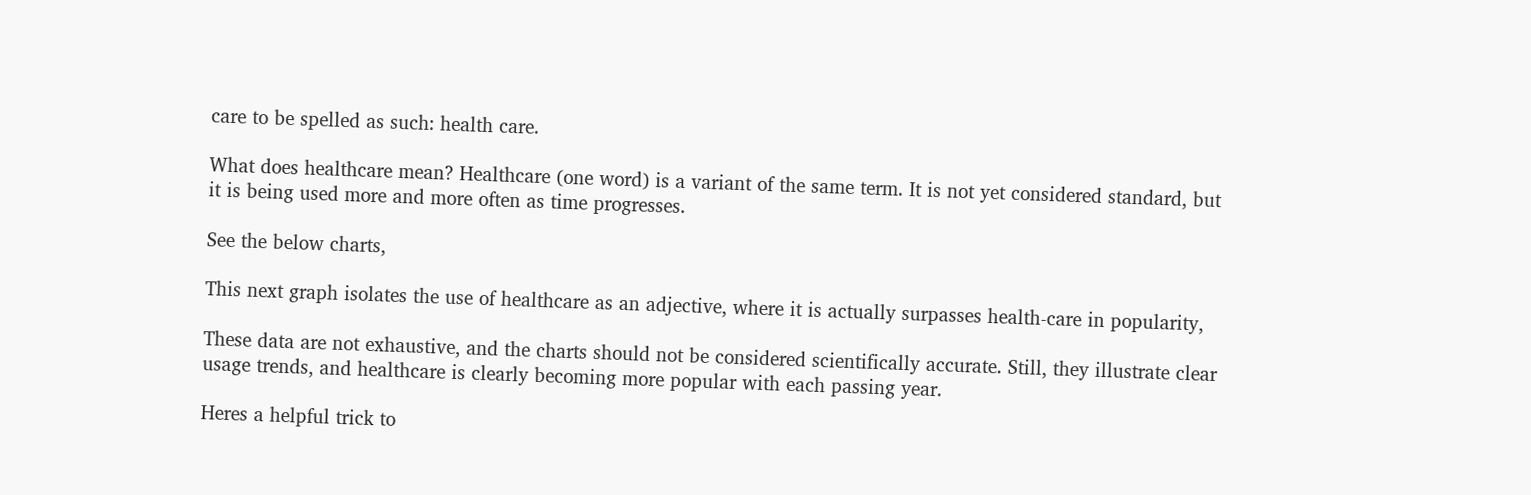care to be spelled as such: health care.

What does healthcare mean? Healthcare (one word) is a variant of the same term. It is not yet considered standard, but it is being used more and more often as time progresses.

See the below charts,

This next graph isolates the use of healthcare as an adjective, where it is actually surpasses health-care in popularity,

These data are not exhaustive, and the charts should not be considered scientifically accurate. Still, they illustrate clear usage trends, and healthcare is clearly becoming more popular with each passing year.

Heres a helpful trick to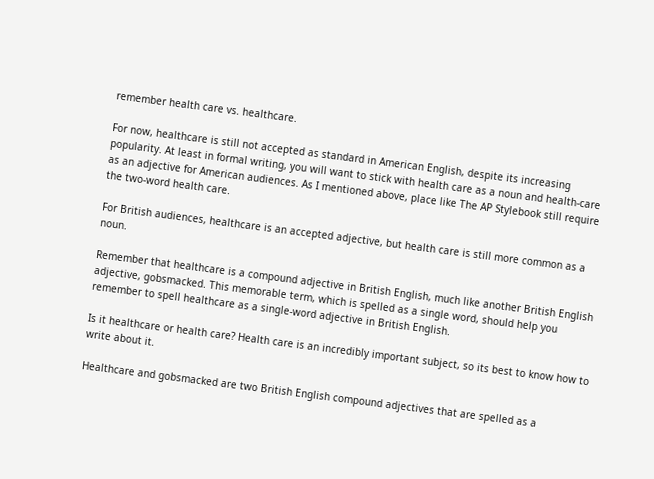remember health care vs. healthcare.

For now, healthcare is still not accepted as standard in American English, despite its increasing popularity. At least in formal writing, you will want to stick with health care as a noun and health-care as an adjective for American audiences. As I mentioned above, place like The AP Stylebook still require the two-word health care.

For British audiences, healthcare is an accepted adjective, but health care is still more common as a noun.

Remember that healthcare is a compound adjective in British English, much like another British English adjective, gobsmacked. This memorable term, which is spelled as a single word, should help you remember to spell healthcare as a single-word adjective in British English.

Is it healthcare or health care? Health care is an incredibly important subject, so its best to know how to write about it.

Healthcare and gobsmacked are two British English compound adjectives that are spelled as a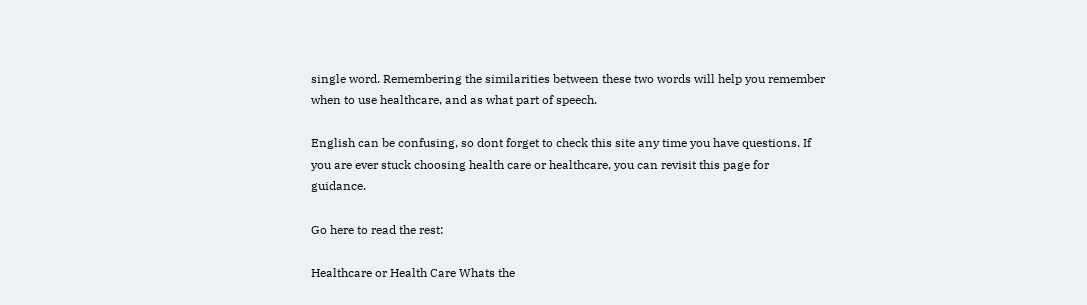single word. Remembering the similarities between these two words will help you remember when to use healthcare, and as what part of speech.

English can be confusing, so dont forget to check this site any time you have questions. If you are ever stuck choosing health care or healthcare, you can revisit this page for guidance.

Go here to read the rest:

Healthcare or Health Care Whats the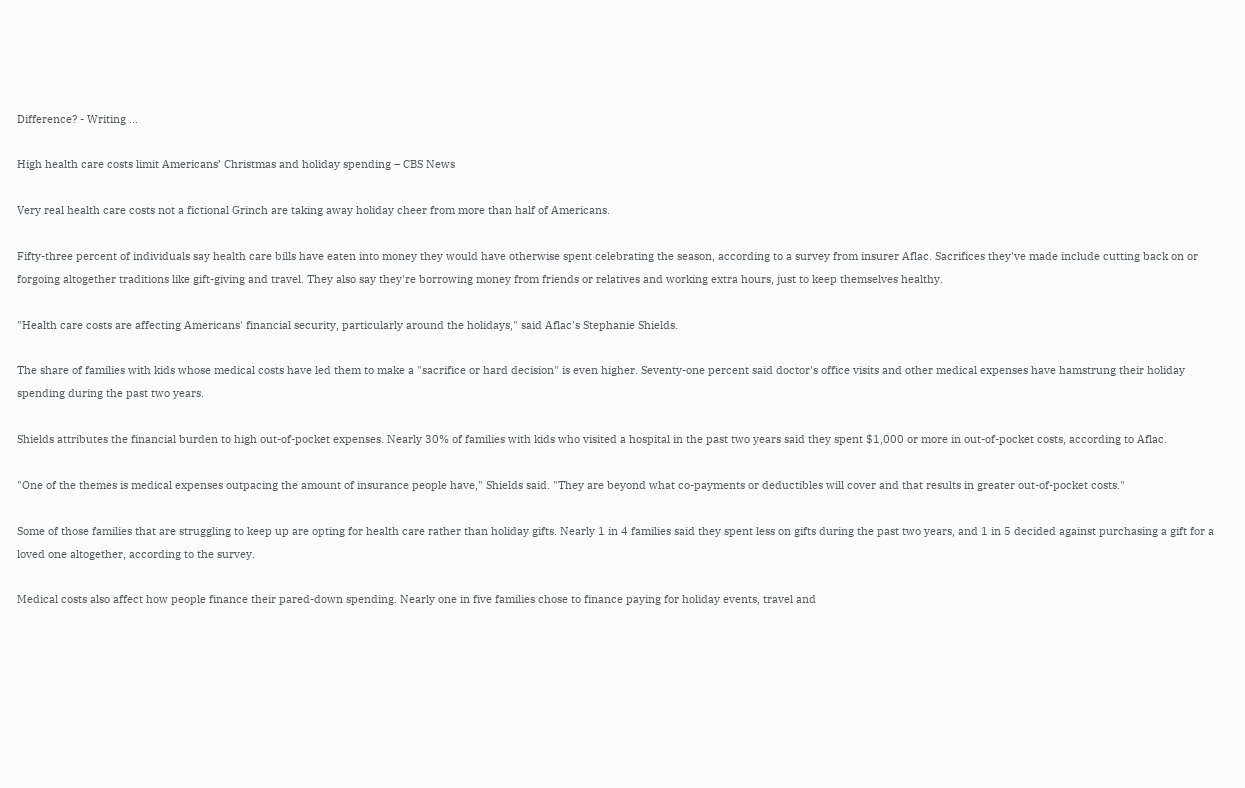Difference? - Writing ...

High health care costs limit Americans’ Christmas and holiday spending – CBS News

Very real health care costs not a fictional Grinch are taking away holiday cheer from more than half of Americans.

Fifty-three percent of individuals say health care bills have eaten into money they would have otherwise spent celebrating the season, according to a survey from insurer Aflac. Sacrifices they've made include cutting back on or forgoing altogether traditions like gift-giving and travel. They also say they're borrowing money from friends or relatives and working extra hours, just to keep themselves healthy.

"Health care costs are affecting Americans' financial security, particularly around the holidays," said Aflac's Stephanie Shields.

The share of families with kids whose medical costs have led them to make a "sacrifice or hard decision" is even higher. Seventy-one percent said doctor's office visits and other medical expenses have hamstrung their holiday spending during the past two years.

Shields attributes the financial burden to high out-of-pocket expenses. Nearly 30% of families with kids who visited a hospital in the past two years said they spent $1,000 or more in out-of-pocket costs, according to Aflac.

"One of the themes is medical expenses outpacing the amount of insurance people have," Shields said. "They are beyond what co-payments or deductibles will cover and that results in greater out-of-pocket costs."

Some of those families that are struggling to keep up are opting for health care rather than holiday gifts. Nearly 1 in 4 families said they spent less on gifts during the past two years, and 1 in 5 decided against purchasing a gift for a loved one altogether, according to the survey.

Medical costs also affect how people finance their pared-down spending. Nearly one in five families chose to finance paying for holiday events, travel and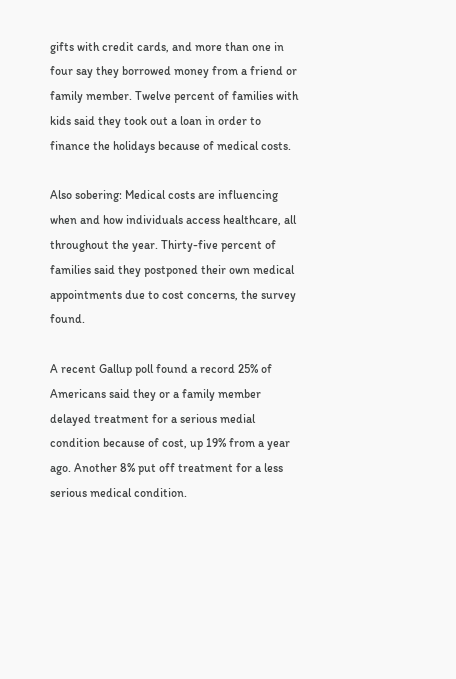gifts with credit cards, and more than one in four say they borrowed money from a friend or family member. Twelve percent of families with kids said they took out a loan in order to finance the holidays because of medical costs.

Also sobering: Medical costs are influencing when and how individuals access healthcare, all throughout the year. Thirty-five percent of families said they postponed their own medical appointments due to cost concerns, the survey found.

A recent Gallup poll found a record 25% of Americans said they or a family member delayed treatment for a serious medial condition because of cost, up 19% from a year ago. Another 8% put off treatment for a less serious medical condition.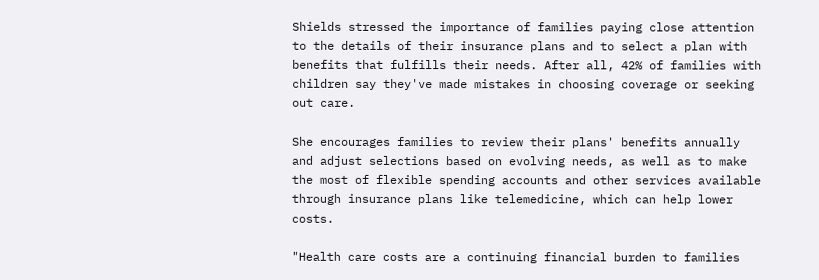Shields stressed the importance of families paying close attention to the details of their insurance plans and to select a plan with benefits that fulfills their needs. After all, 42% of families with children say they've made mistakes in choosing coverage or seeking out care.

She encourages families to review their plans' benefits annually and adjust selections based on evolving needs, as well as to make the most of flexible spending accounts and other services available through insurance plans like telemedicine, which can help lower costs.

"Health care costs are a continuing financial burden to families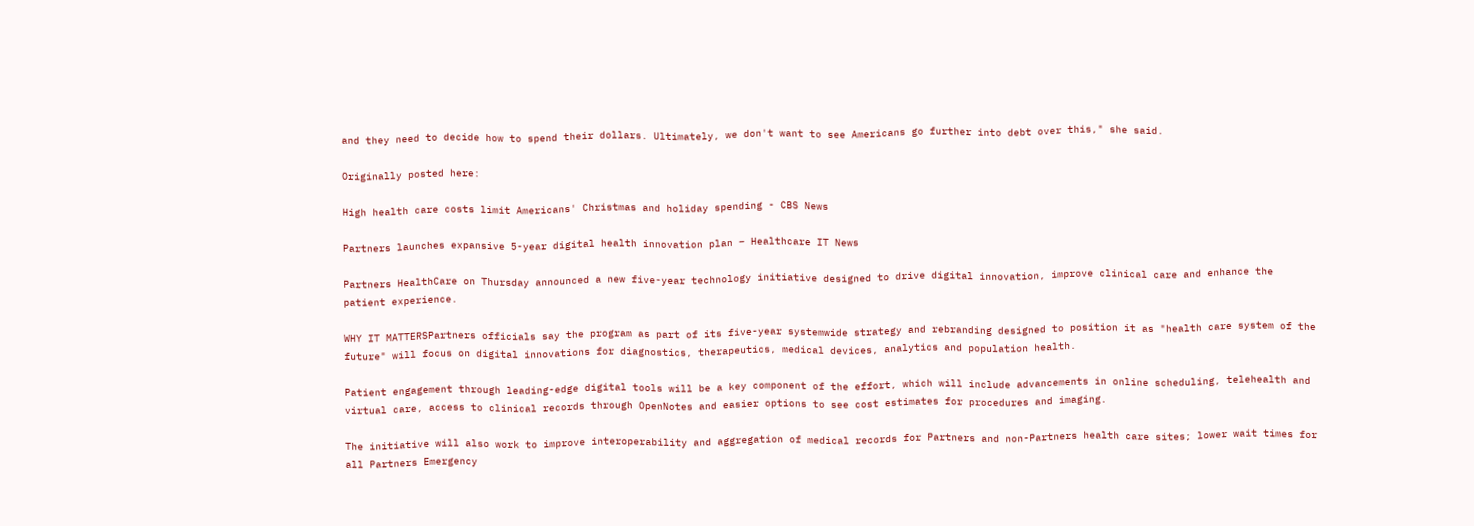and they need to decide how to spend their dollars. Ultimately, we don't want to see Americans go further into debt over this," she said.

Originally posted here:

High health care costs limit Americans' Christmas and holiday spending - CBS News

Partners launches expansive 5-year digital health innovation plan – Healthcare IT News

Partners HealthCare on Thursday announced a new five-year technology initiative designed to drive digital innovation, improve clinical care and enhance the patient experience.

WHY IT MATTERSPartners officials say the program as part of its five-year systemwide strategy and rebranding designed to position it as "health care system of the future" will focus on digital innovations for diagnostics, therapeutics, medical devices, analytics and population health.

Patient engagement through leading-edge digital tools will be a key component of the effort, which will include advancements in online scheduling, telehealth and virtual care, access to clinical records through OpenNotes and easier options to see cost estimates for procedures and imaging.

The initiative will also work to improve interoperability and aggregation of medical records for Partners and non-Partners health care sites; lower wait times for all Partners Emergency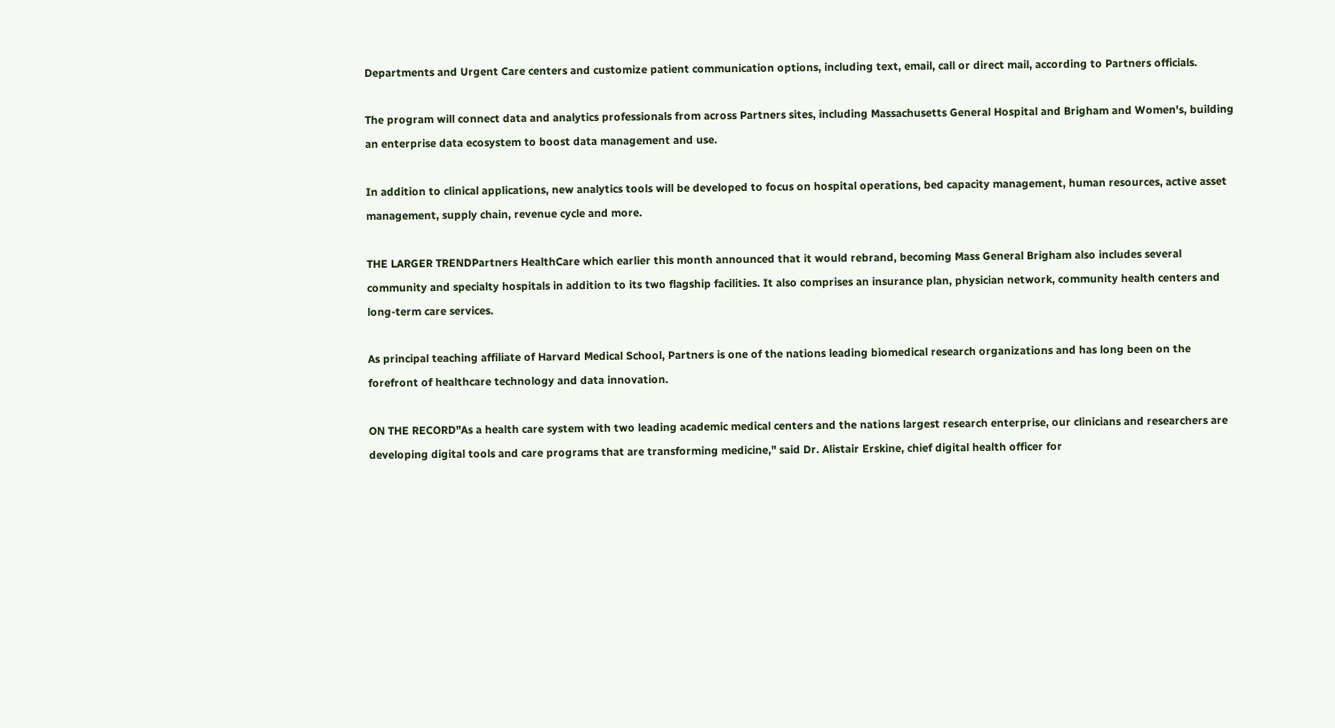Departments and Urgent Care centers and customize patient communication options, including text, email, call or direct mail, according to Partners officials.

The program will connect data and analytics professionals from across Partners sites, including Massachusetts General Hospital and Brigham and Women's, building an enterprise data ecosystem to boost data management and use.

In addition to clinical applications, new analytics tools will be developed to focus on hospital operations, bed capacity management, human resources, active asset management, supply chain, revenue cycle and more.

THE LARGER TRENDPartners HealthCare which earlier this month announced that it would rebrand, becoming Mass General Brigham also includes several community and specialty hospitals in addition to its two flagship facilities. It also comprises an insurance plan, physician network, community health centers and long-term care services.

As principal teaching affiliate of Harvard Medical School, Partners is one of the nations leading biomedical research organizations and has long been on the forefront of healthcare technology and data innovation.

ON THE RECORD"As a health care system with two leading academic medical centers and the nations largest research enterprise, our clinicians and researchers are developing digital tools and care programs that are transforming medicine," said Dr. Alistair Erskine, chief digital health officer for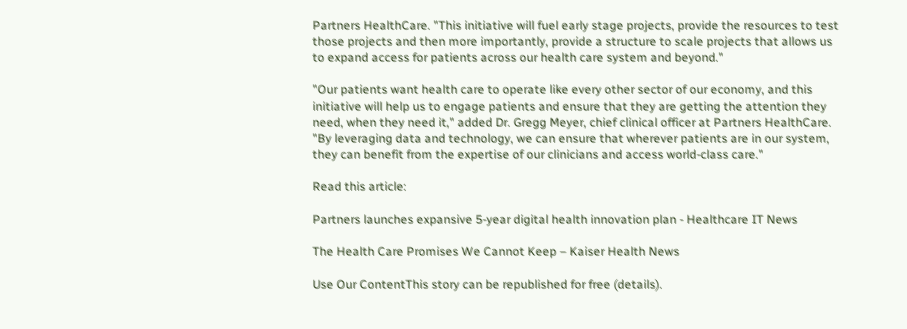Partners HealthCare. "This initiative will fuel early stage projects, provide the resources to test those projects and then more importantly, provide a structure to scale projects that allows us to expand access for patients across our health care system and beyond."

"Our patients want health care to operate like every other sector of our economy, and this initiative will help us to engage patients and ensure that they are getting the attention they need, when they need it," added Dr. Gregg Meyer, chief clinical officer at Partners HealthCare. "By leveraging data and technology, we can ensure that wherever patients are in our system, they can benefit from the expertise of our clinicians and access world-class care."

Read this article:

Partners launches expansive 5-year digital health innovation plan - Healthcare IT News

The Health Care Promises We Cannot Keep – Kaiser Health News

Use Our ContentThis story can be republished for free (details).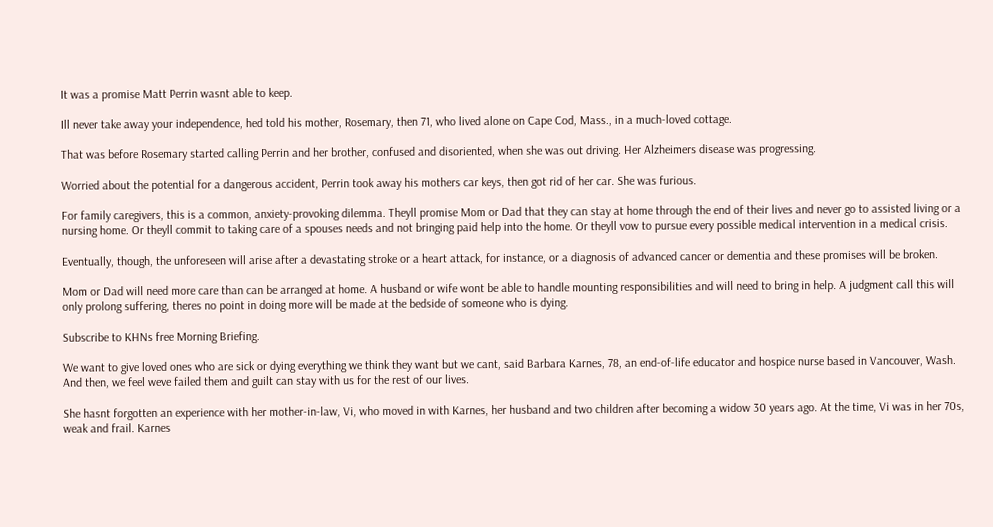It was a promise Matt Perrin wasnt able to keep.

Ill never take away your independence, hed told his mother, Rosemary, then 71, who lived alone on Cape Cod, Mass., in a much-loved cottage.

That was before Rosemary started calling Perrin and her brother, confused and disoriented, when she was out driving. Her Alzheimers disease was progressing.

Worried about the potential for a dangerous accident, Perrin took away his mothers car keys, then got rid of her car. She was furious.

For family caregivers, this is a common, anxiety-provoking dilemma. Theyll promise Mom or Dad that they can stay at home through the end of their lives and never go to assisted living or a nursing home. Or theyll commit to taking care of a spouses needs and not bringing paid help into the home. Or theyll vow to pursue every possible medical intervention in a medical crisis.

Eventually, though, the unforeseen will arise after a devastating stroke or a heart attack, for instance, or a diagnosis of advanced cancer or dementia and these promises will be broken.

Mom or Dad will need more care than can be arranged at home. A husband or wife wont be able to handle mounting responsibilities and will need to bring in help. A judgment call this will only prolong suffering, theres no point in doing more will be made at the bedside of someone who is dying.

Subscribe to KHNs free Morning Briefing.

We want to give loved ones who are sick or dying everything we think they want but we cant, said Barbara Karnes, 78, an end-of-life educator and hospice nurse based in Vancouver, Wash. And then, we feel weve failed them and guilt can stay with us for the rest of our lives.

She hasnt forgotten an experience with her mother-in-law, Vi, who moved in with Karnes, her husband and two children after becoming a widow 30 years ago. At the time, Vi was in her 70s, weak and frail. Karnes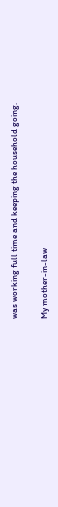was working full time and keeping the household going.

My mother-in-law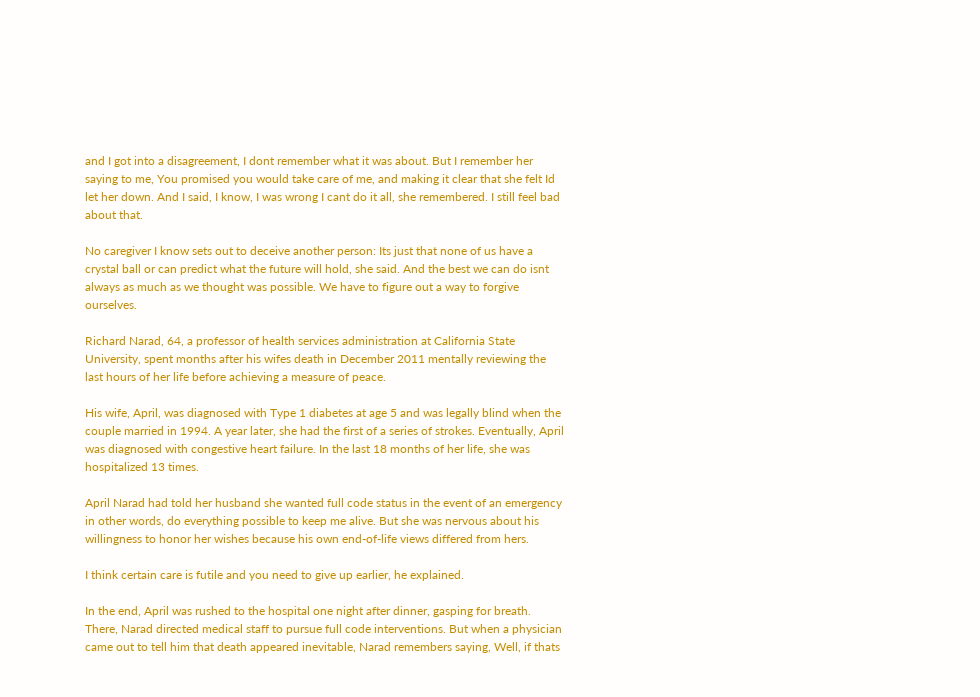and I got into a disagreement, I dont remember what it was about. But I remember her saying to me, You promised you would take care of me, and making it clear that she felt Id let her down. And I said, I know, I was wrong I cant do it all, she remembered. I still feel bad about that.

No caregiver I know sets out to deceive another person: Its just that none of us have a crystal ball or can predict what the future will hold, she said. And the best we can do isnt always as much as we thought was possible. We have to figure out a way to forgive ourselves.

Richard Narad, 64, a professor of health services administration at California State University, spent months after his wifes death in December 2011 mentally reviewing the last hours of her life before achieving a measure of peace.

His wife, April, was diagnosed with Type 1 diabetes at age 5 and was legally blind when the couple married in 1994. A year later, she had the first of a series of strokes. Eventually, April was diagnosed with congestive heart failure. In the last 18 months of her life, she was hospitalized 13 times.

April Narad had told her husband she wanted full code status in the event of an emergency in other words, do everything possible to keep me alive. But she was nervous about his willingness to honor her wishes because his own end-of-life views differed from hers.

I think certain care is futile and you need to give up earlier, he explained.

In the end, April was rushed to the hospital one night after dinner, gasping for breath. There, Narad directed medical staff to pursue full code interventions. But when a physician came out to tell him that death appeared inevitable, Narad remembers saying, Well, if thats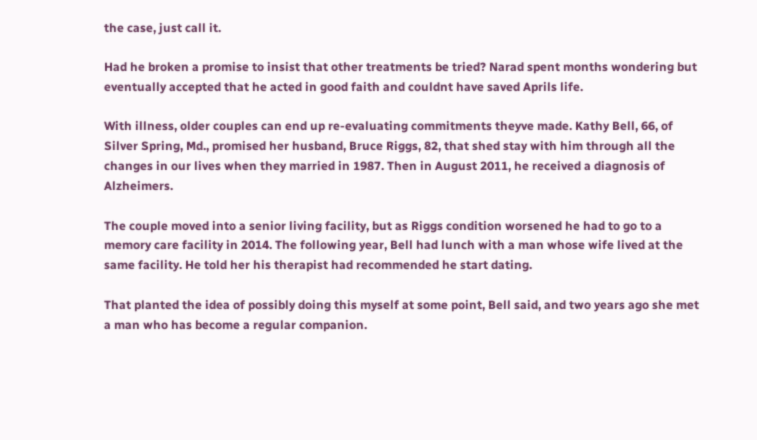the case, just call it.

Had he broken a promise to insist that other treatments be tried? Narad spent months wondering but eventually accepted that he acted in good faith and couldnt have saved Aprils life.

With illness, older couples can end up re-evaluating commitments theyve made. Kathy Bell, 66, of Silver Spring, Md., promised her husband, Bruce Riggs, 82, that shed stay with him through all the changes in our lives when they married in 1987. Then in August 2011, he received a diagnosis of Alzheimers.

The couple moved into a senior living facility, but as Riggs condition worsened he had to go to a memory care facility in 2014. The following year, Bell had lunch with a man whose wife lived at the same facility. He told her his therapist had recommended he start dating.

That planted the idea of possibly doing this myself at some point, Bell said, and two years ago she met a man who has become a regular companion.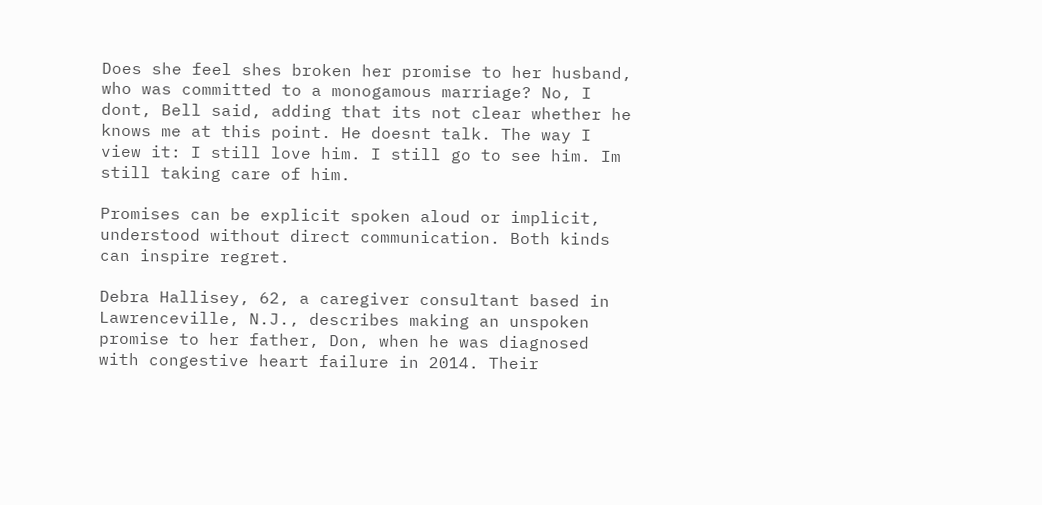Does she feel shes broken her promise to her husband, who was committed to a monogamous marriage? No, I dont, Bell said, adding that its not clear whether he knows me at this point. He doesnt talk. The way I view it: I still love him. I still go to see him. Im still taking care of him.

Promises can be explicit spoken aloud or implicit, understood without direct communication. Both kinds can inspire regret.

Debra Hallisey, 62, a caregiver consultant based in Lawrenceville, N.J., describes making an unspoken promise to her father, Don, when he was diagnosed with congestive heart failure in 2014. Their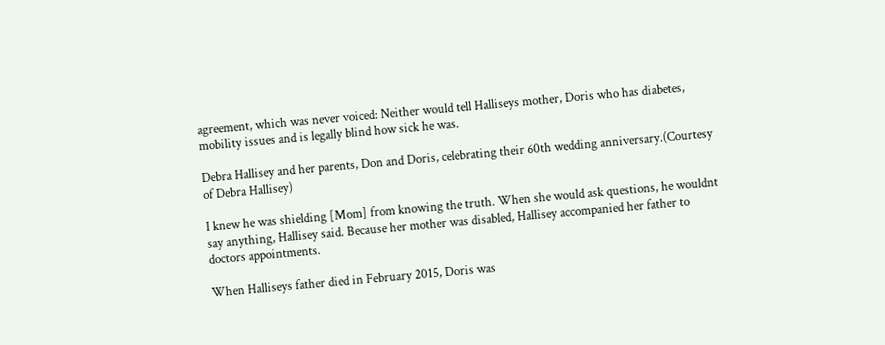agreement, which was never voiced: Neither would tell Halliseys mother, Doris who has diabetes, mobility issues and is legally blind how sick he was.

Debra Hallisey and her parents, Don and Doris, celebrating their 60th wedding anniversary.(Courtesy of Debra Hallisey)

I knew he was shielding [Mom] from knowing the truth. When she would ask questions, he wouldnt say anything, Hallisey said. Because her mother was disabled, Hallisey accompanied her father to doctors appointments.

When Halliseys father died in February 2015, Doris was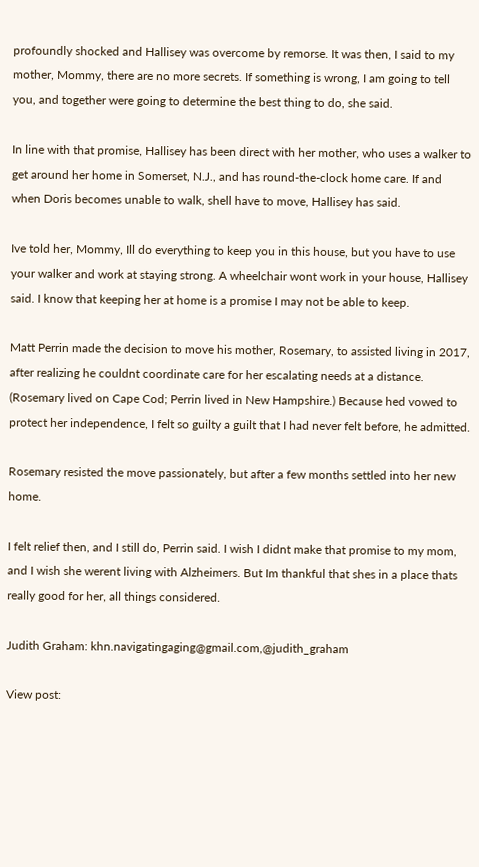profoundly shocked and Hallisey was overcome by remorse. It was then, I said to my mother, Mommy, there are no more secrets. If something is wrong, I am going to tell you, and together were going to determine the best thing to do, she said.

In line with that promise, Hallisey has been direct with her mother, who uses a walker to get around her home in Somerset, N.J., and has round-the-clock home care. If and when Doris becomes unable to walk, shell have to move, Hallisey has said.

Ive told her, Mommy, Ill do everything to keep you in this house, but you have to use your walker and work at staying strong. A wheelchair wont work in your house, Hallisey said. I know that keeping her at home is a promise I may not be able to keep.

Matt Perrin made the decision to move his mother, Rosemary, to assisted living in 2017, after realizing he couldnt coordinate care for her escalating needs at a distance. (Rosemary lived on Cape Cod; Perrin lived in New Hampshire.) Because hed vowed to protect her independence, I felt so guilty a guilt that I had never felt before, he admitted.

Rosemary resisted the move passionately, but after a few months settled into her new home.

I felt relief then, and I still do, Perrin said. I wish I didnt make that promise to my mom, and I wish she werent living with Alzheimers. But Im thankful that shes in a place thats really good for her, all things considered.

Judith Graham: khn.navigatingaging@gmail.com,@judith_graham

View post: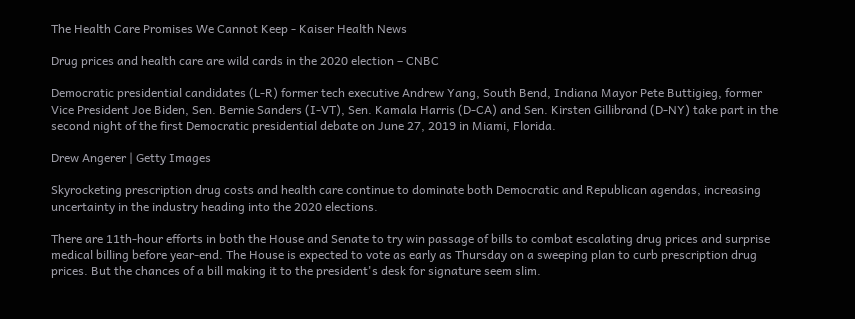The Health Care Promises We Cannot Keep - Kaiser Health News

Drug prices and health care are wild cards in the 2020 election – CNBC

Democratic presidential candidates (L-R) former tech executive Andrew Yang, South Bend, Indiana Mayor Pete Buttigieg, former Vice President Joe Biden, Sen. Bernie Sanders (I-VT), Sen. Kamala Harris (D-CA) and Sen. Kirsten Gillibrand (D-NY) take part in the second night of the first Democratic presidential debate on June 27, 2019 in Miami, Florida.

Drew Angerer | Getty Images

Skyrocketing prescription drug costs and health care continue to dominate both Democratic and Republican agendas, increasing uncertainty in the industry heading into the 2020 elections.

There are 11th-hour efforts in both the House and Senate to try win passage of bills to combat escalating drug prices and surprise medical billing before year-end. The House is expected to vote as early as Thursday on a sweeping plan to curb prescription drug prices. But the chances of a bill making it to the president's desk for signature seem slim.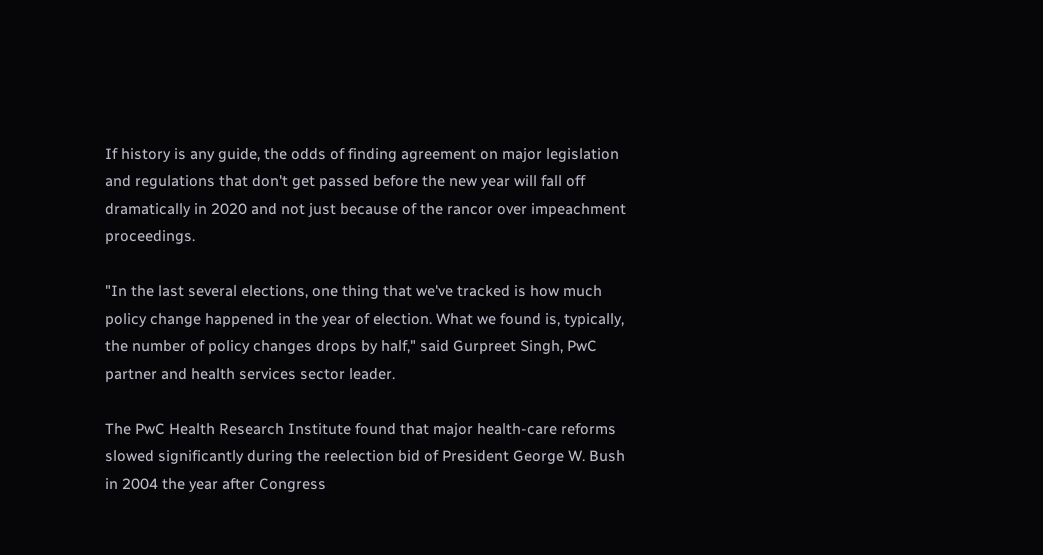If history is any guide, the odds of finding agreement on major legislation and regulations that don't get passed before the new year will fall off dramatically in 2020 and not just because of the rancor over impeachment proceedings.

"In the last several elections, one thing that we've tracked is how much policy change happened in the year of election. What we found is, typically, the number of policy changes drops by half," said Gurpreet Singh, PwC partner and health services sector leader.

The PwC Health Research Institute found that major health-care reforms slowed significantly during the reelection bid of President George W. Bush in 2004 the year after Congress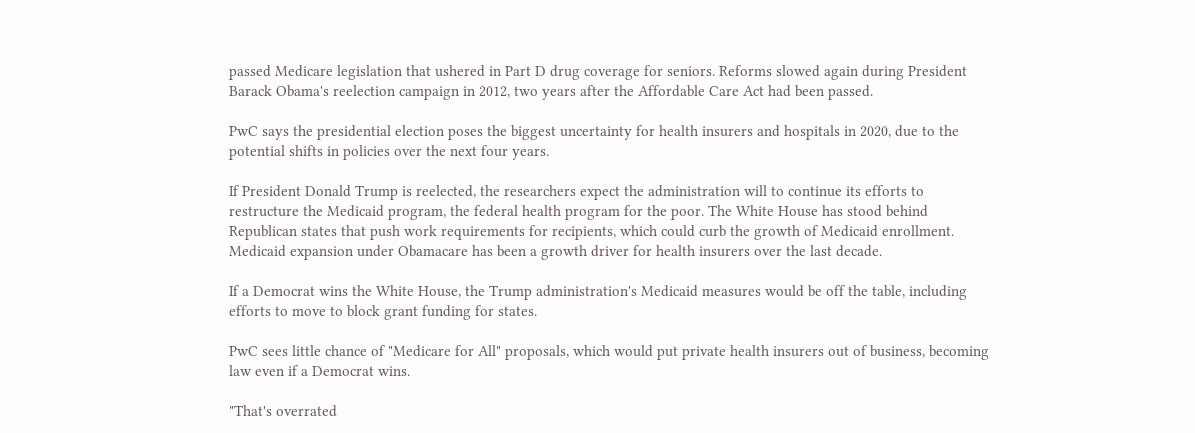passed Medicare legislation that ushered in Part D drug coverage for seniors. Reforms slowed again during President Barack Obama's reelection campaign in 2012, two years after the Affordable Care Act had been passed.

PwC says the presidential election poses the biggest uncertainty for health insurers and hospitals in 2020, due to the potential shifts in policies over the next four years.

If President Donald Trump is reelected, the researchers expect the administration will to continue its efforts to restructure the Medicaid program, the federal health program for the poor. The White House has stood behind Republican states that push work requirements for recipients, which could curb the growth of Medicaid enrollment. Medicaid expansion under Obamacare has been a growth driver for health insurers over the last decade.

If a Democrat wins the White House, the Trump administration's Medicaid measures would be off the table, including efforts to move to block grant funding for states.

PwC sees little chance of "Medicare for All" proposals, which would put private health insurers out of business, becoming law even if a Democrat wins.

"That's overrated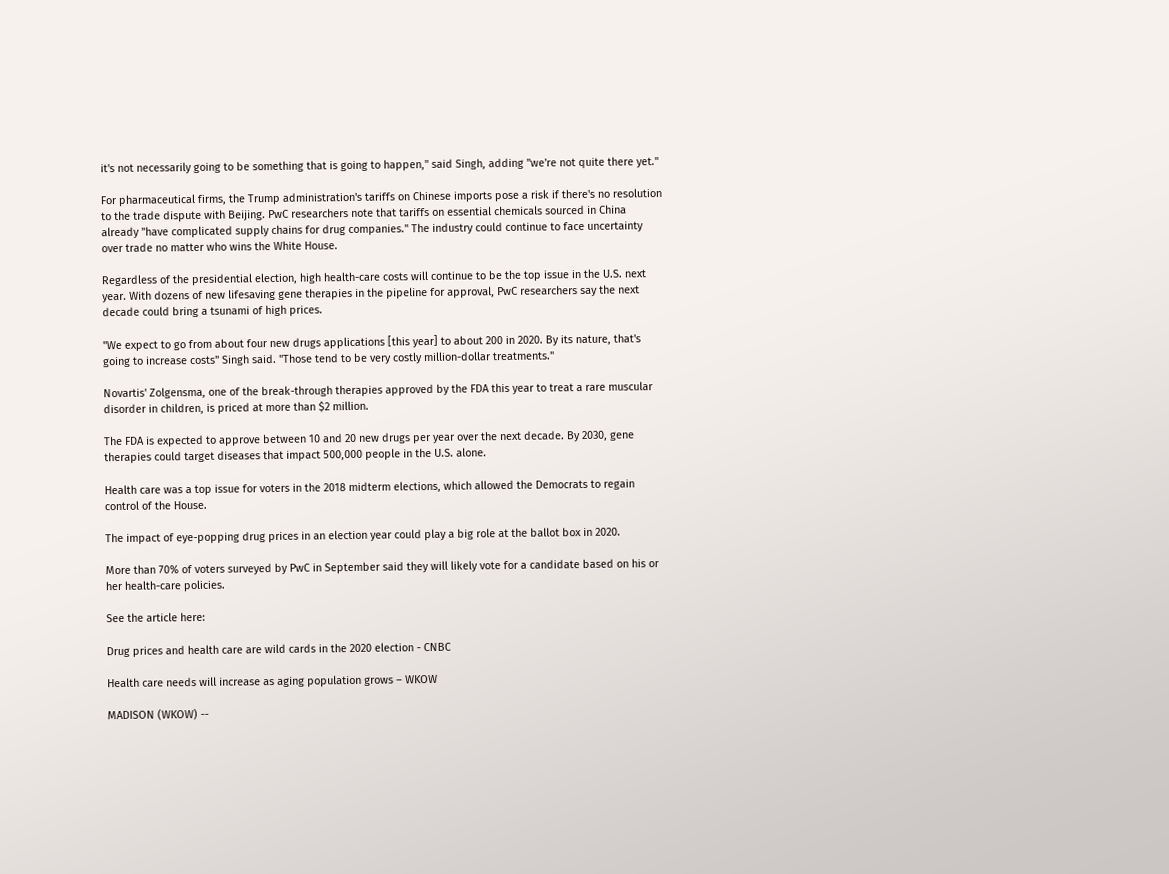it's not necessarily going to be something that is going to happen," said Singh, adding "we're not quite there yet."

For pharmaceutical firms, the Trump administration's tariffs on Chinese imports pose a risk if there's no resolution to the trade dispute with Beijing. PwC researchers note that tariffs on essential chemicals sourced in China already "have complicated supply chains for drug companies." The industry could continue to face uncertainty over trade no matter who wins the White House.

Regardless of the presidential election, high health-care costs will continue to be the top issue in the U.S. next year. With dozens of new lifesaving gene therapies in the pipeline for approval, PwC researchers say the next decade could bring a tsunami of high prices.

"We expect to go from about four new drugs applications [this year] to about 200 in 2020. By its nature, that's going to increase costs" Singh said. "Those tend to be very costly million-dollar treatments."

Novartis' Zolgensma, one of the break-through therapies approved by the FDA this year to treat a rare muscular disorder in children, is priced at more than $2 million.

The FDA is expected to approve between 10 and 20 new drugs per year over the next decade. By 2030, gene therapies could target diseases that impact 500,000 people in the U.S. alone.

Health care was a top issue for voters in the 2018 midterm elections, which allowed the Democrats to regain control of the House.

The impact of eye-popping drug prices in an election year could play a big role at the ballot box in 2020.

More than 70% of voters surveyed by PwC in September said they will likely vote for a candidate based on his or her health-care policies.

See the article here:

Drug prices and health care are wild cards in the 2020 election - CNBC

Health care needs will increase as aging population grows – WKOW

MADISON (WKOW) --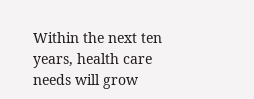Within the next ten years, health care needs will grow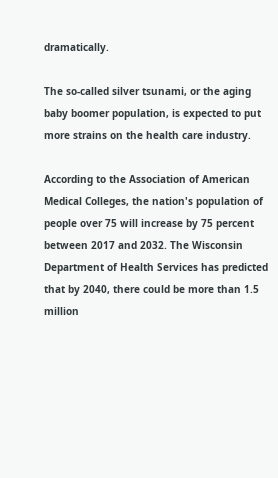dramatically.

The so-called silver tsunami, or the aging baby boomer population, is expected to put more strains on the health care industry.

According to the Association of American Medical Colleges, the nation's population of people over 75 will increase by 75 percent between 2017 and 2032. The Wisconsin Department of Health Services has predicted that by 2040, there could be more than 1.5 million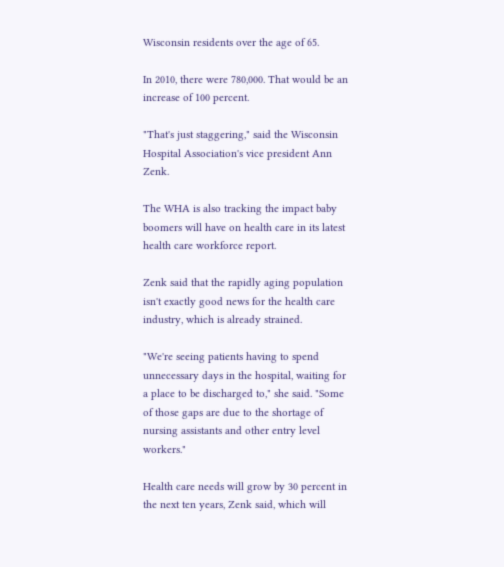Wisconsin residents over the age of 65.

In 2010, there were 780,000. That would be an increase of 100 percent.

"That's just staggering," said the Wisconsin Hospital Association's vice president Ann Zenk.

The WHA is also tracking the impact baby boomers will have on health care in its latest health care workforce report.

Zenk said that the rapidly aging population isn't exactly good news for the health care industry, which is already strained.

"We're seeing patients having to spend unnecessary days in the hospital, waiting for a place to be discharged to," she said. "Some of those gaps are due to the shortage of nursing assistants and other entry level workers."

Health care needs will grow by 30 percent in the next ten years, Zenk said, which will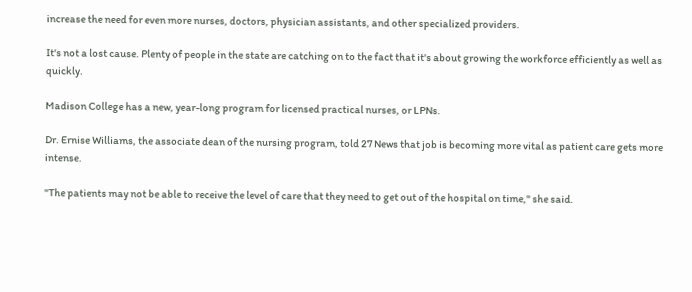increase the need for even more nurses, doctors, physician assistants, and other specialized providers.

It's not a lost cause. Plenty of people in the state are catching on to the fact that it's about growing the workforce efficiently as well as quickly.

Madison College has a new, year-long program for licensed practical nurses, or LPNs.

Dr. Ernise Williams, the associate dean of the nursing program, told 27 News that job is becoming more vital as patient care gets more intense.

"The patients may not be able to receive the level of care that they need to get out of the hospital on time," she said.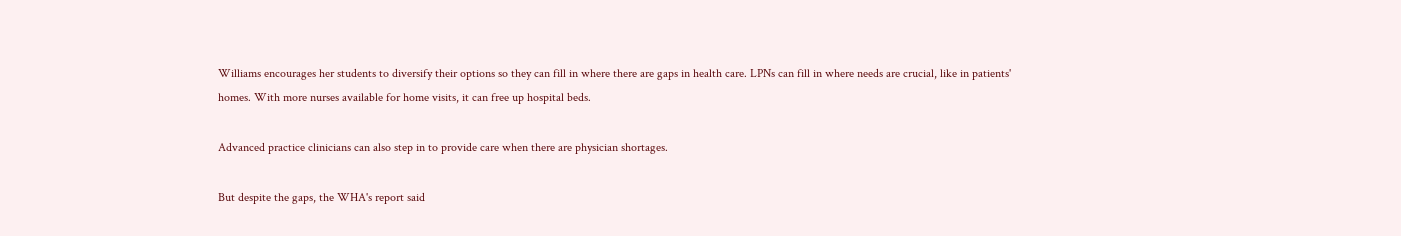Williams encourages her students to diversify their options so they can fill in where there are gaps in health care. LPNs can fill in where needs are crucial, like in patients' homes. With more nurses available for home visits, it can free up hospital beds.

Advanced practice clinicians can also step in to provide care when there are physician shortages.

But despite the gaps, the WHA's report said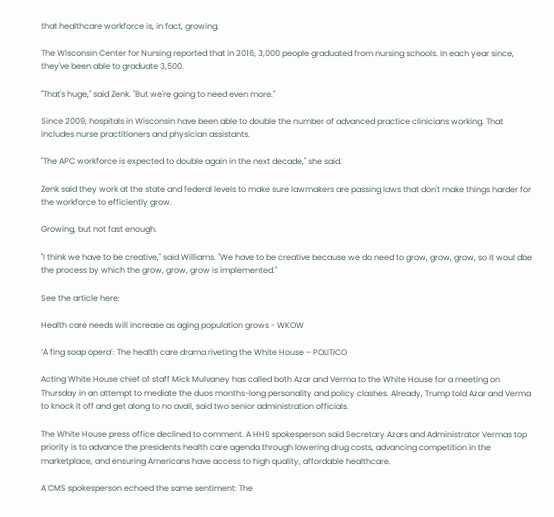that healthcare workforce is, in fact, growing.

The Wisconsin Center for Nursing reported that in 2016, 3,000 people graduated from nursing schools. In each year since, they've been able to graduate 3,500.

"That's huge," said Zenk. "But we're going to need even more."

Since 2009, hospitals in Wisconsin have been able to double the number of advanced practice clinicians working. That includes nurse practitioners and physician assistants.

"The APC workforce is expected to double again in the next decade," she said.

Zenk said they work at the state and federal levels to make sure lawmakers are passing laws that don't make things harder for the workforce to efficiently grow.

Growing, but not fast enough.

"I think we have to be creative," said Williams. "We have to be creative because we do need to grow, grow, grow, so it woul dbe the process by which the grow, grow, grow is implemented."

See the article here:

Health care needs will increase as aging population grows - WKOW

‘A fing soap opera’: The health care drama riveting the White House – POLITICO

Acting White House chief of staff Mick Mulvaney has called both Azar and Verma to the White House for a meeting on Thursday in an attempt to mediate the duos months-long personality and policy clashes. Already, Trump told Azar and Verma to knock it off and get along to no avail, said two senior administration officials.

The White House press office declined to comment. A HHS spokesperson said Secretary Azars and Administrator Vermas top priority is to advance the presidents health care agenda through lowering drug costs, advancing competition in the marketplace, and ensuring Americans have access to high quality, affordable healthcare.

A CMS spokesperson echoed the same sentiment: The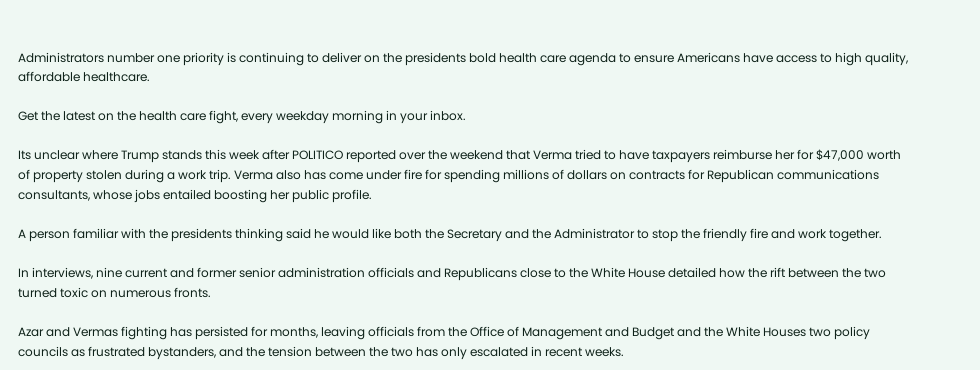Administrators number one priority is continuing to deliver on the presidents bold health care agenda to ensure Americans have access to high quality, affordable healthcare.

Get the latest on the health care fight, every weekday morning in your inbox.

Its unclear where Trump stands this week after POLITICO reported over the weekend that Verma tried to have taxpayers reimburse her for $47,000 worth of property stolen during a work trip. Verma also has come under fire for spending millions of dollars on contracts for Republican communications consultants, whose jobs entailed boosting her public profile.

A person familiar with the presidents thinking said he would like both the Secretary and the Administrator to stop the friendly fire and work together.

In interviews, nine current and former senior administration officials and Republicans close to the White House detailed how the rift between the two turned toxic on numerous fronts.

Azar and Vermas fighting has persisted for months, leaving officials from the Office of Management and Budget and the White Houses two policy councils as frustrated bystanders, and the tension between the two has only escalated in recent weeks.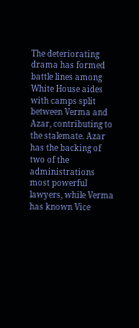The deteriorating drama has formed battle lines among White House aides with camps split between Verma and Azar, contributing to the stalemate. Azar has the backing of two of the administrations most powerful lawyers, while Verma has known Vice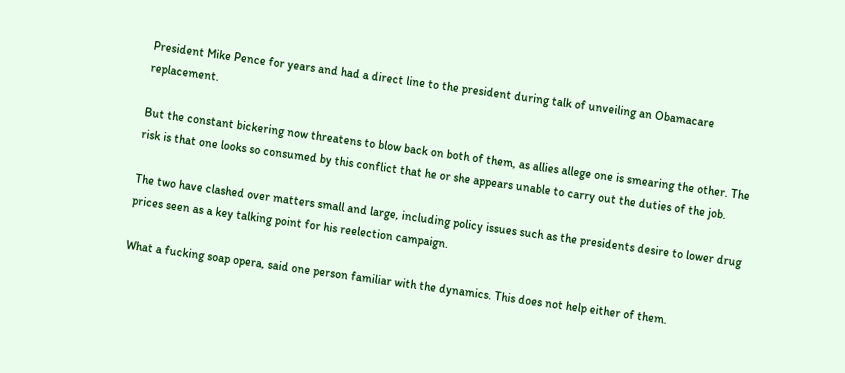President Mike Pence for years and had a direct line to the president during talk of unveiling an Obamacare replacement.

But the constant bickering now threatens to blow back on both of them, as allies allege one is smearing the other. The risk is that one looks so consumed by this conflict that he or she appears unable to carry out the duties of the job.

The two have clashed over matters small and large, including policy issues such as the presidents desire to lower drug prices seen as a key talking point for his reelection campaign.

What a fucking soap opera, said one person familiar with the dynamics. This does not help either of them.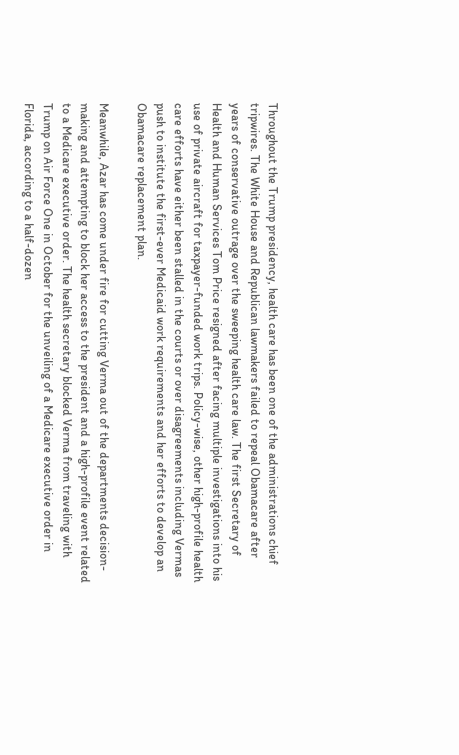Throughout the Trump presidency, health care has been one of the administrations chief tripwires. The White House and Republican lawmakers failed to repeal Obamacare after years of conservative outrage over the sweeping health care law. The first Secretary of Health and Human Services Tom Price resigned after facing multiple investigations into his use of private aircraft for taxpayer-funded work trips. Policy-wise, other high-profile health care efforts have either been stalled in the courts or over disagreements including Vermas push to institute the first-ever Medicaid work requirements and her efforts to develop an Obamacare replacement plan.

Meanwhile, Azar has come under fire for cutting Verma out of the departments decision-making and attempting to block her access to the president and a high-profile event related to a Medicare executive order. The health secretary blocked Verma from traveling with Trump on Air Force One in October for the unveiling of a Medicare executive order in Florida, according to a half-dozen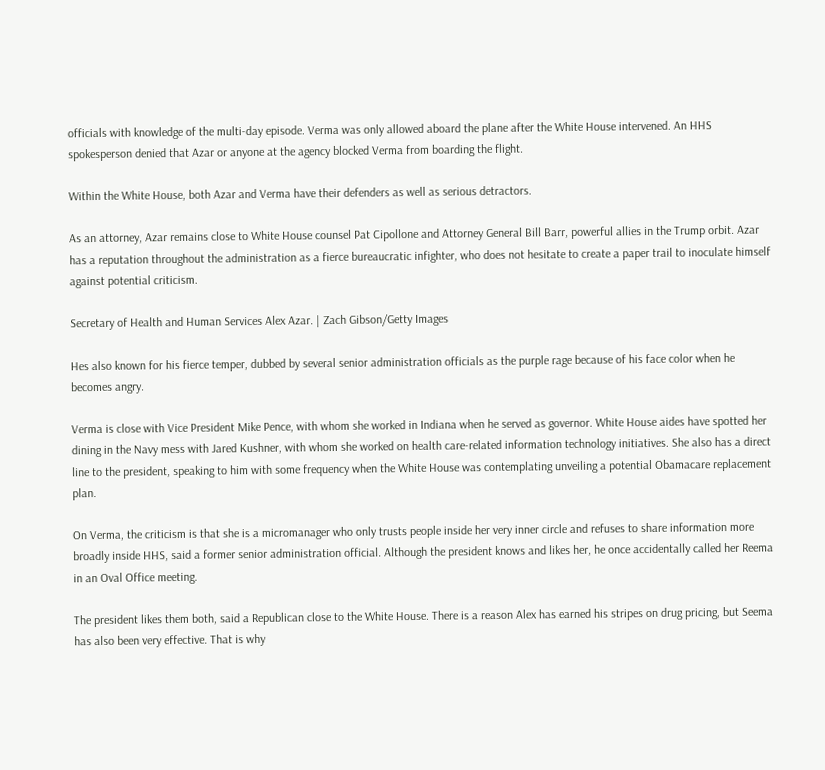officials with knowledge of the multi-day episode. Verma was only allowed aboard the plane after the White House intervened. An HHS spokesperson denied that Azar or anyone at the agency blocked Verma from boarding the flight.

Within the White House, both Azar and Verma have their defenders as well as serious detractors.

As an attorney, Azar remains close to White House counsel Pat Cipollone and Attorney General Bill Barr, powerful allies in the Trump orbit. Azar has a reputation throughout the administration as a fierce bureaucratic infighter, who does not hesitate to create a paper trail to inoculate himself against potential criticism.

Secretary of Health and Human Services Alex Azar. | Zach Gibson/Getty Images

Hes also known for his fierce temper, dubbed by several senior administration officials as the purple rage because of his face color when he becomes angry.

Verma is close with Vice President Mike Pence, with whom she worked in Indiana when he served as governor. White House aides have spotted her dining in the Navy mess with Jared Kushner, with whom she worked on health care-related information technology initiatives. She also has a direct line to the president, speaking to him with some frequency when the White House was contemplating unveiling a potential Obamacare replacement plan.

On Verma, the criticism is that she is a micromanager who only trusts people inside her very inner circle and refuses to share information more broadly inside HHS, said a former senior administration official. Although the president knows and likes her, he once accidentally called her Reema in an Oval Office meeting.

The president likes them both, said a Republican close to the White House. There is a reason Alex has earned his stripes on drug pricing, but Seema has also been very effective. That is why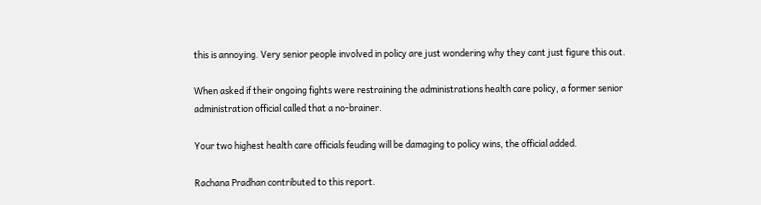this is annoying. Very senior people involved in policy are just wondering why they cant just figure this out.

When asked if their ongoing fights were restraining the administrations health care policy, a former senior administration official called that a no-brainer.

Your two highest health care officials feuding will be damaging to policy wins, the official added.

Rachana Pradhan contributed to this report.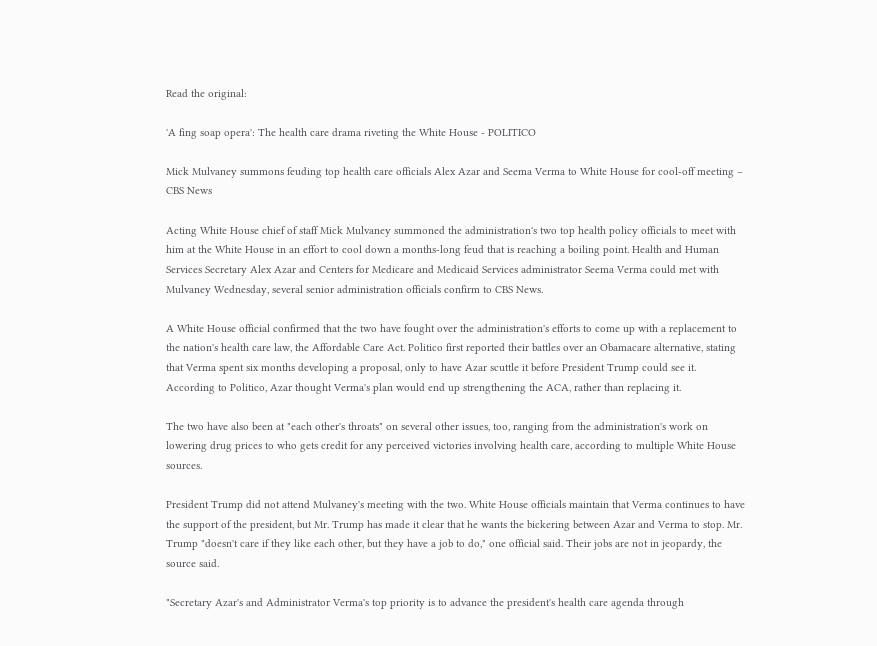Read the original:

'A fing soap opera': The health care drama riveting the White House - POLITICO

Mick Mulvaney summons feuding top health care officials Alex Azar and Seema Verma to White House for cool-off meeting – CBS News

Acting White House chief of staff Mick Mulvaney summoned the administration's two top health policy officials to meet with him at the White House in an effort to cool down a months-long feud that is reaching a boiling point. Health and Human Services Secretary Alex Azar and Centers for Medicare and Medicaid Services administrator Seema Verma could met with Mulvaney Wednesday, several senior administration officials confirm to CBS News.

A White House official confirmed that the two have fought over the administration's efforts to come up with a replacement to the nation's health care law, the Affordable Care Act. Politico first reported their battles over an Obamacare alternative, stating that Verma spent six months developing a proposal, only to have Azar scuttle it before President Trump could see it. According to Politico, Azar thought Verma's plan would end up strengthening the ACA, rather than replacing it.

The two have also been at "each other's throats" on several other issues, too, ranging from the administration's work on lowering drug prices to who gets credit for any perceived victories involving health care, according to multiple White House sources.

President Trump did not attend Mulvaney's meeting with the two. White House officials maintain that Verma continues to have the support of the president, but Mr. Trump has made it clear that he wants the bickering between Azar and Verma to stop. Mr. Trump "doesn't care if they like each other, but they have a job to do," one official said. Their jobs are not in jeopardy, the source said.

"Secretary Azar's and Administrator Verma's top priority is to advance the president's health care agenda through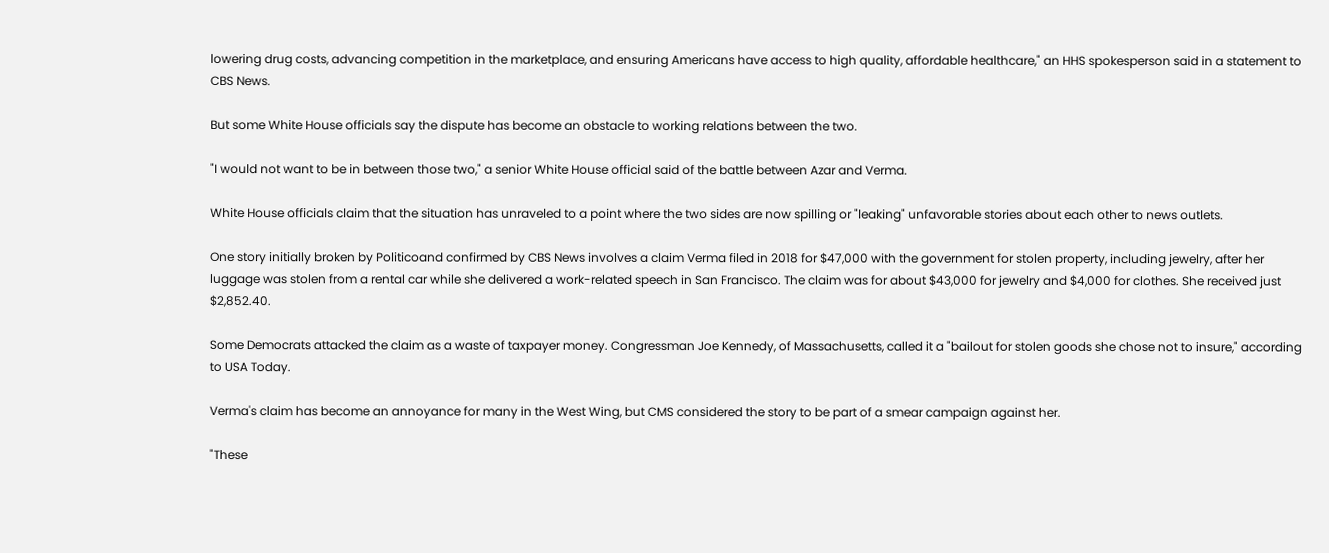lowering drug costs, advancing competition in the marketplace, and ensuring Americans have access to high quality, affordable healthcare," an HHS spokesperson said in a statement to CBS News.

But some White House officials say the dispute has become an obstacle to working relations between the two.

"I would not want to be in between those two," a senior White House official said of the battle between Azar and Verma.

White House officials claim that the situation has unraveled to a point where the two sides are now spilling or "leaking" unfavorable stories about each other to news outlets.

One story initially broken by Politicoand confirmed by CBS News involves a claim Verma filed in 2018 for $47,000 with the government for stolen property, including jewelry, after her luggage was stolen from a rental car while she delivered a work-related speech in San Francisco. The claim was for about $43,000 for jewelry and $4,000 for clothes. She received just $2,852.40.

Some Democrats attacked the claim as a waste of taxpayer money. Congressman Joe Kennedy, of Massachusetts, called it a "bailout for stolen goods she chose not to insure," according to USA Today.

Verma's claim has become an annoyance for many in the West Wing, but CMS considered the story to be part of a smear campaign against her.

"These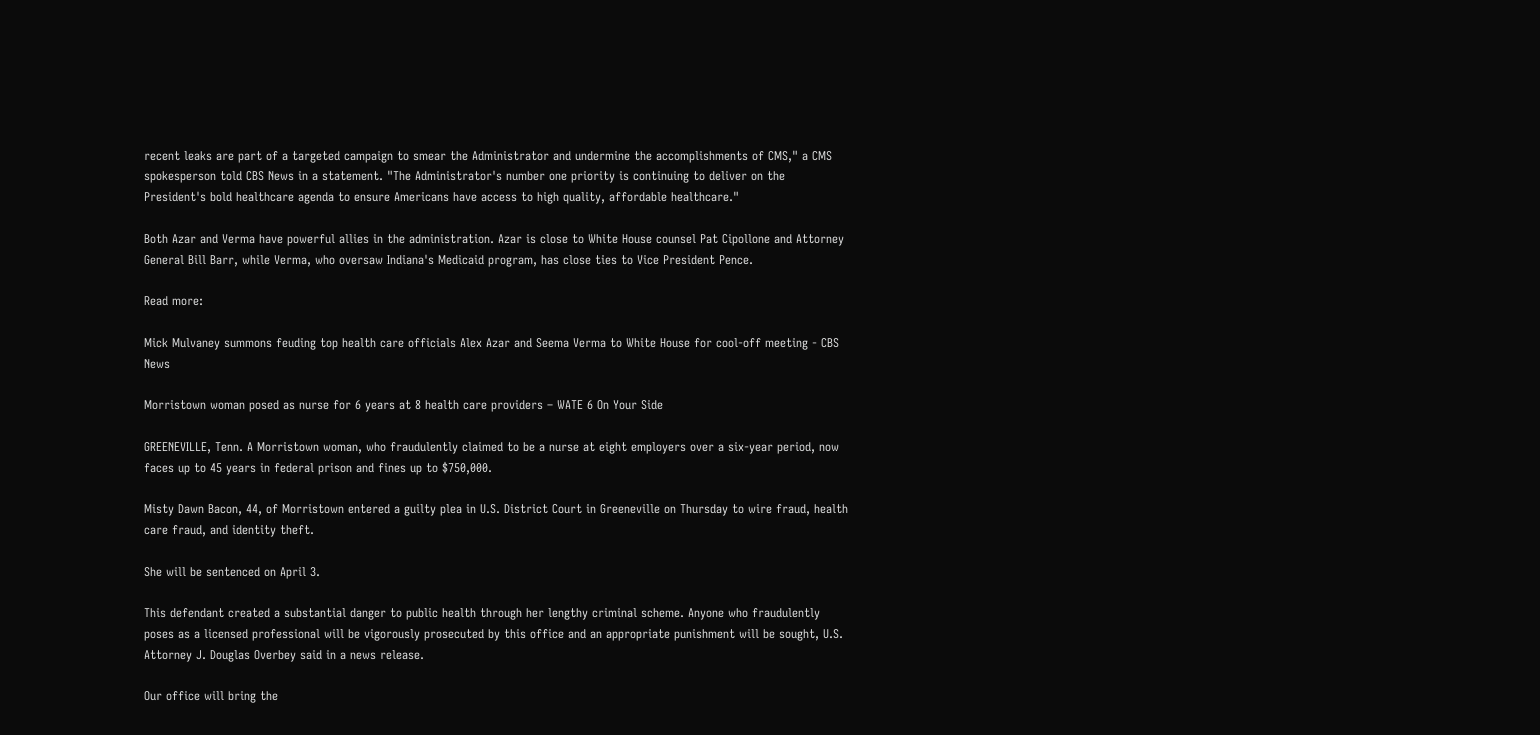recent leaks are part of a targeted campaign to smear the Administrator and undermine the accomplishments of CMS," a CMS spokesperson told CBS News in a statement. "The Administrator's number one priority is continuing to deliver on the President's bold healthcare agenda to ensure Americans have access to high quality, affordable healthcare."

Both Azar and Verma have powerful allies in the administration. Azar is close to White House counsel Pat Cipollone and Attorney General Bill Barr, while Verma, who oversaw Indiana's Medicaid program, has close ties to Vice President Pence.

Read more:

Mick Mulvaney summons feuding top health care officials Alex Azar and Seema Verma to White House for cool-off meeting - CBS News

Morristown woman posed as nurse for 6 years at 8 health care providers – WATE 6 On Your Side

GREENEVILLE, Tenn. A Morristown woman, who fraudulently claimed to be a nurse at eight employers over a six-year period, now faces up to 45 years in federal prison and fines up to $750,000.

Misty Dawn Bacon, 44, of Morristown entered a guilty plea in U.S. District Court in Greeneville on Thursday to wire fraud, health care fraud, and identity theft.

She will be sentenced on April 3.

This defendant created a substantial danger to public health through her lengthy criminal scheme. Anyone who fraudulently poses as a licensed professional will be vigorously prosecuted by this office and an appropriate punishment will be sought, U.S. Attorney J. Douglas Overbey said in a news release.

Our office will bring the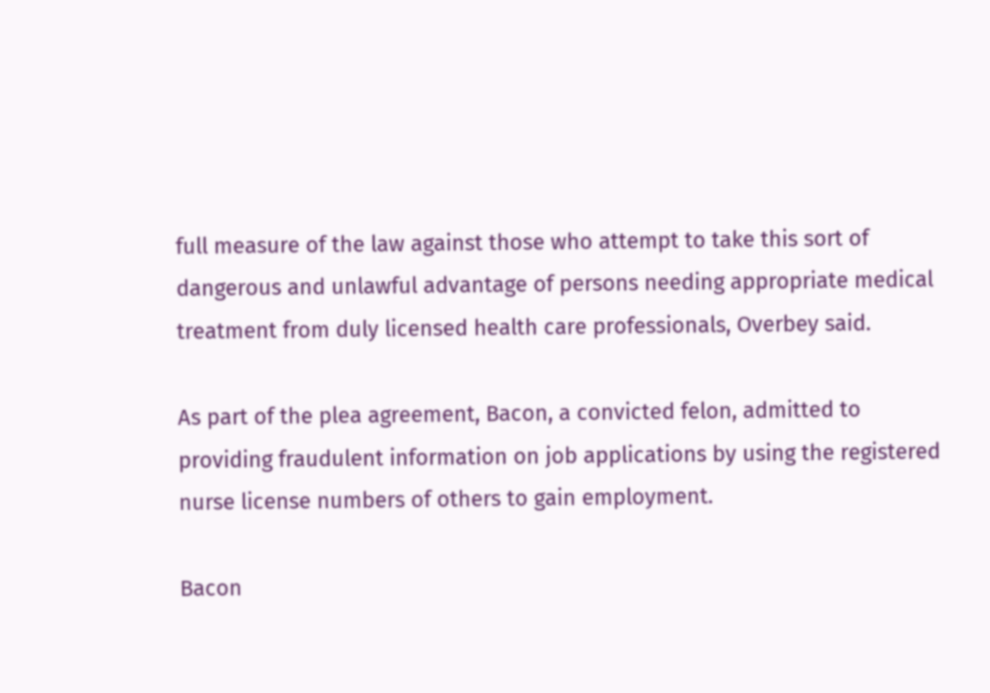full measure of the law against those who attempt to take this sort of dangerous and unlawful advantage of persons needing appropriate medical treatment from duly licensed health care professionals, Overbey said.

As part of the plea agreement, Bacon, a convicted felon, admitted to providing fraudulent information on job applications by using the registered nurse license numbers of others to gain employment.

Bacon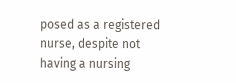posed as a registered nurse, despite not having a nursing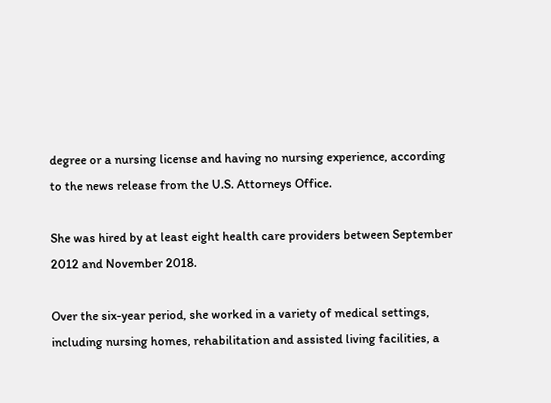degree or a nursing license and having no nursing experience, according to the news release from the U.S. Attorneys Office.

She was hired by at least eight health care providers between September 2012 and November 2018.

Over the six-year period, she worked in a variety of medical settings, including nursing homes, rehabilitation and assisted living facilities, a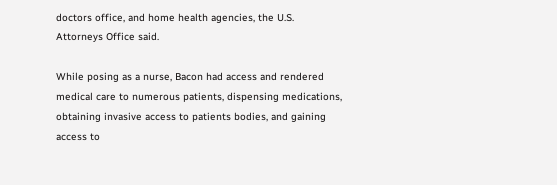doctors office, and home health agencies, the U.S. Attorneys Office said.

While posing as a nurse, Bacon had access and rendered medical care to numerous patients, dispensing medications, obtaining invasive access to patients bodies, and gaining access to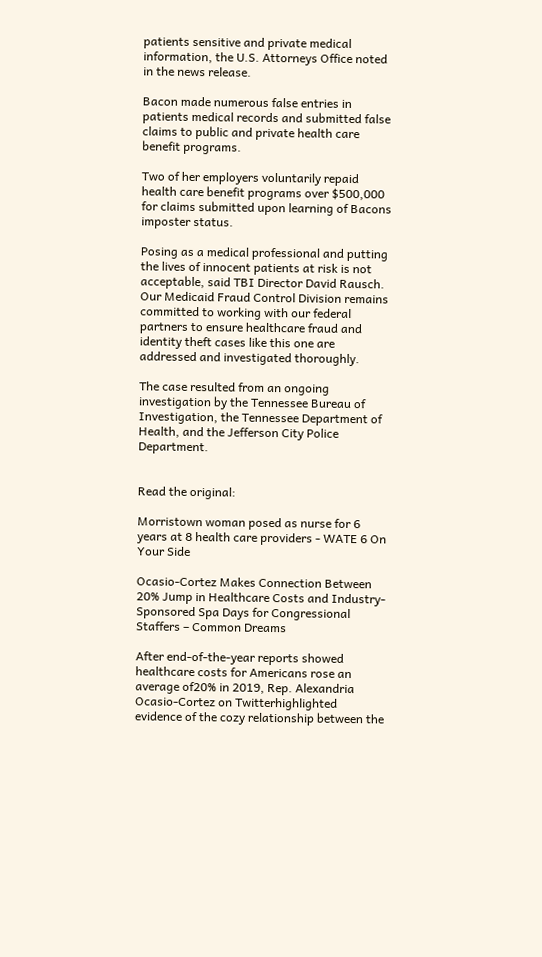patients sensitive and private medical information, the U.S. Attorneys Office noted in the news release.

Bacon made numerous false entries in patients medical records and submitted false claims to public and private health care benefit programs.

Two of her employers voluntarily repaid health care benefit programs over $500,000 for claims submitted upon learning of Bacons imposter status.

Posing as a medical professional and putting the lives of innocent patients at risk is not acceptable, said TBI Director David Rausch. Our Medicaid Fraud Control Division remains committed to working with our federal partners to ensure healthcare fraud and identity theft cases like this one are addressed and investigated thoroughly.

The case resulted from an ongoing investigation by the Tennessee Bureau of Investigation, the Tennessee Department of Health, and the Jefferson City Police Department.


Read the original:

Morristown woman posed as nurse for 6 years at 8 health care providers - WATE 6 On Your Side

Ocasio-Cortez Makes Connection Between 20% Jump in Healthcare Costs and Industry-Sponsored Spa Days for Congressional Staffers – Common Dreams

After end-of-the-year reports showed healthcare costs for Americans rose an average of20% in 2019, Rep. Alexandria Ocasio-Cortez on Twitterhighlighted evidence of the cozy relationship between the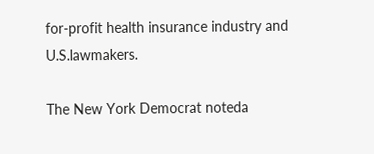for-profit health insurance industry and U.S.lawmakers.

The New York Democrat noteda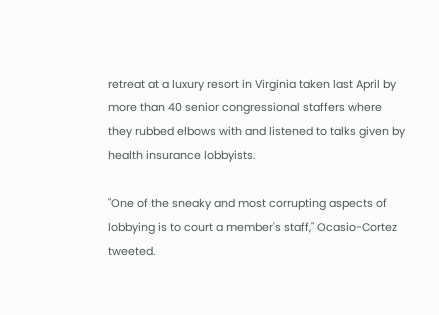retreat at a luxury resort in Virginia taken last April by more than 40 senior congressional staffers where they rubbed elbows with and listened to talks given by health insurance lobbyists.

"One of the sneaky and most corrupting aspects of lobbying is to court a member's staff," Ocasio-Cortez tweeted.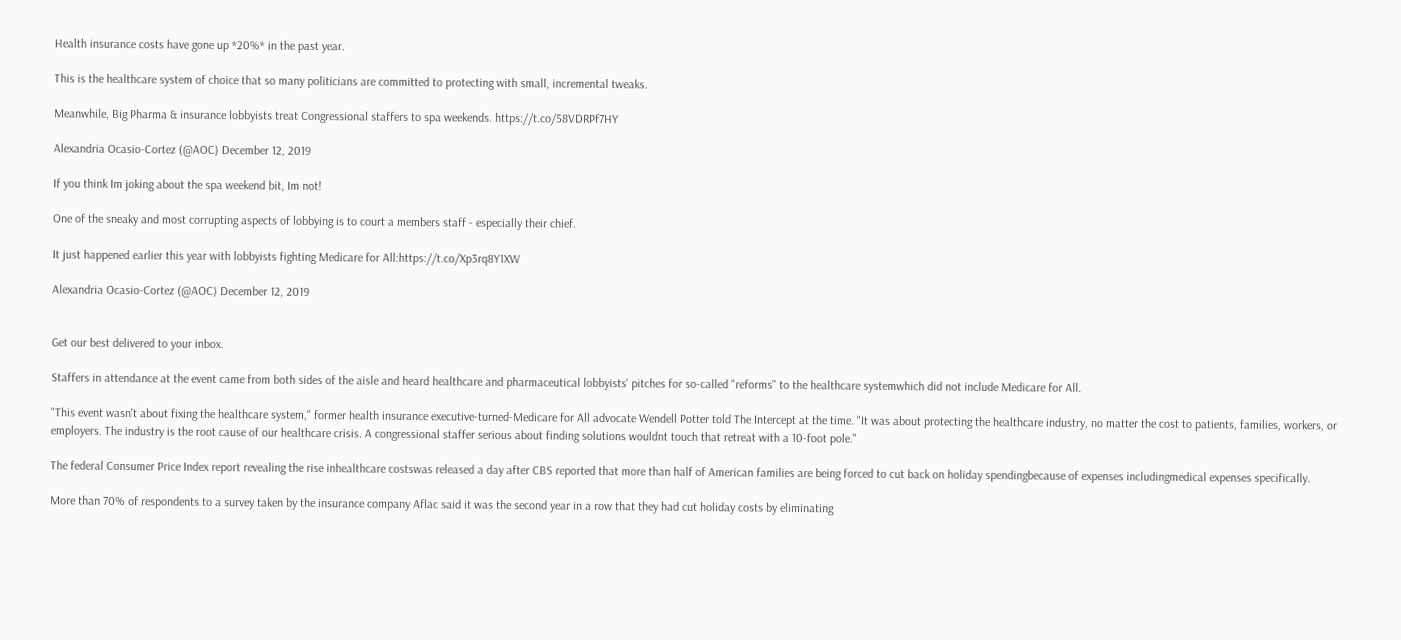Health insurance costs have gone up *20%* in the past year.

This is the healthcare system of choice that so many politicians are committed to protecting with small, incremental tweaks.

Meanwhile, Big Pharma & insurance lobbyists treat Congressional staffers to spa weekends. https://t.co/58VDRPf7HY

Alexandria Ocasio-Cortez (@AOC) December 12, 2019

If you think Im joking about the spa weekend bit, Im not!

One of the sneaky and most corrupting aspects of lobbying is to court a members staff - especially their chief.

It just happened earlier this year with lobbyists fighting Medicare for All:https://t.co/Xp3rq8Y1XW

Alexandria Ocasio-Cortez (@AOC) December 12, 2019


Get our best delivered to your inbox.

Staffers in attendance at the event came from both sides of the aisle and heard healthcare and pharmaceutical lobbyists' pitches for so-called "reforms" to the healthcare systemwhich did not include Medicare for All.

"This event wasn't about fixing the healthcare system," former health insurance executive-turned-Medicare for All advocate Wendell Potter told The Intercept at the time. "It was about protecting the healthcare industry, no matter the cost to patients, families, workers, or employers. The industry is the root cause of our healthcare crisis. A congressional staffer serious about finding solutions wouldnt touch that retreat with a 10-foot pole."

The federal Consumer Price Index report revealing the rise inhealthcare costswas released a day after CBS reported that more than half of American families are being forced to cut back on holiday spendingbecause of expenses includingmedical expenses specifically.

More than 70% of respondents to a survey taken by the insurance company Aflac said it was the second year in a row that they had cut holiday costs by eliminating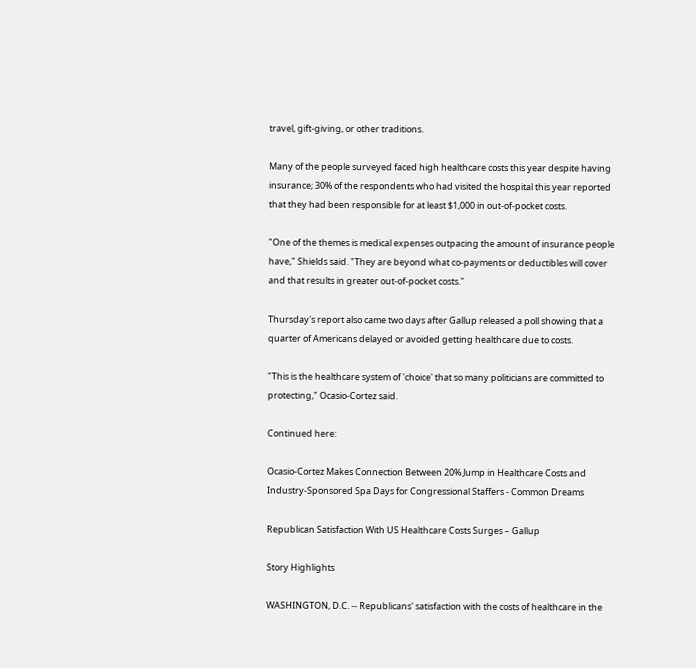travel, gift-giving, or other traditions.

Many of the people surveyed faced high healthcare costs this year despite having insurance; 30% of the respondents who had visited the hospital this year reported that they had been responsible for at least $1,000 in out-of-pocket costs.

"One of the themes is medical expenses outpacing the amount of insurance people have," Shields said. "They are beyond what co-payments or deductibles will cover and that results in greater out-of-pocket costs."

Thursday's report also came two days after Gallup released a poll showing that a quarter of Americans delayed or avoided getting healthcare due to costs.

"This is the healthcare system of 'choice' that so many politicians are committed to protecting," Ocasio-Cortez said.

Continued here:

Ocasio-Cortez Makes Connection Between 20% Jump in Healthcare Costs and Industry-Sponsored Spa Days for Congressional Staffers - Common Dreams

Republican Satisfaction With US Healthcare Costs Surges – Gallup

Story Highlights

WASHINGTON, D.C. -- Republicans' satisfaction with the costs of healthcare in the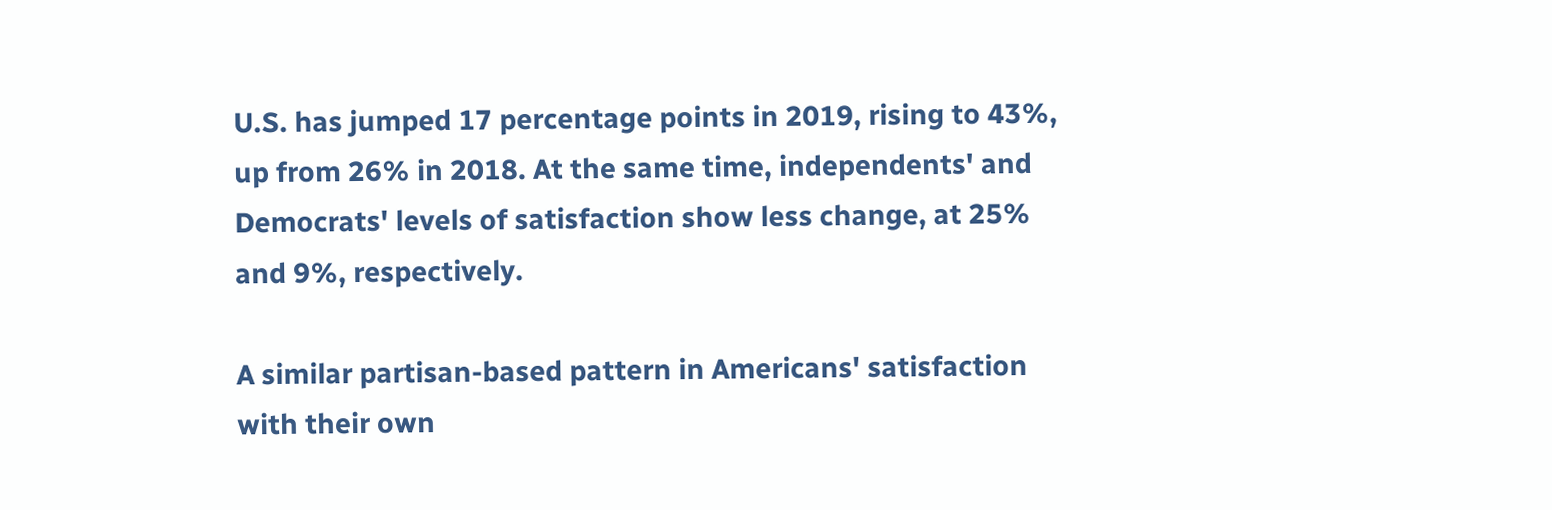U.S. has jumped 17 percentage points in 2019, rising to 43%, up from 26% in 2018. At the same time, independents' and Democrats' levels of satisfaction show less change, at 25% and 9%, respectively.

A similar partisan-based pattern in Americans' satisfaction with their own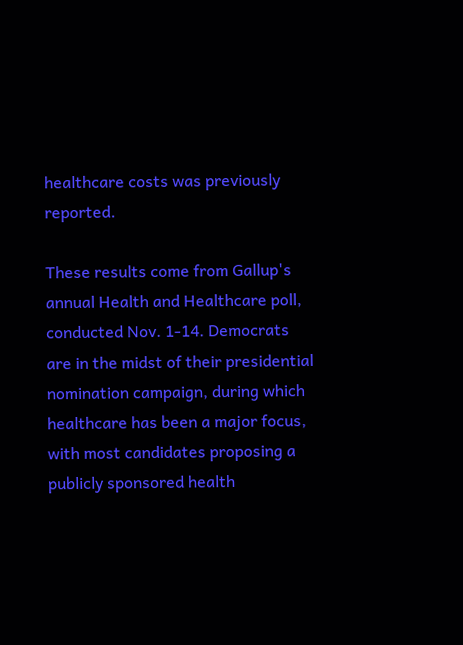healthcare costs was previously reported.

These results come from Gallup's annual Health and Healthcare poll, conducted Nov. 1-14. Democrats are in the midst of their presidential nomination campaign, during which healthcare has been a major focus, with most candidates proposing a publicly sponsored health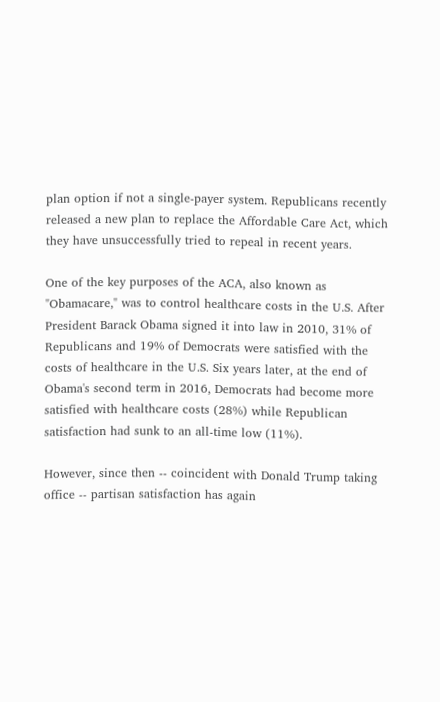plan option if not a single-payer system. Republicans recently released a new plan to replace the Affordable Care Act, which they have unsuccessfully tried to repeal in recent years.

One of the key purposes of the ACA, also known as "Obamacare," was to control healthcare costs in the U.S. After President Barack Obama signed it into law in 2010, 31% of Republicans and 19% of Democrats were satisfied with the costs of healthcare in the U.S. Six years later, at the end of Obama's second term in 2016, Democrats had become more satisfied with healthcare costs (28%) while Republican satisfaction had sunk to an all-time low (11%).

However, since then -- coincident with Donald Trump taking office -- partisan satisfaction has again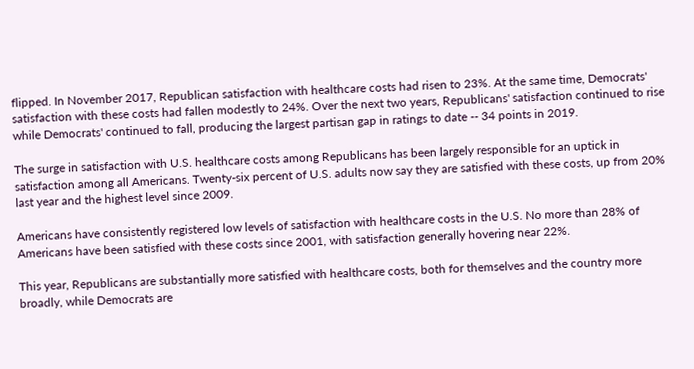flipped. In November 2017, Republican satisfaction with healthcare costs had risen to 23%. At the same time, Democrats' satisfaction with these costs had fallen modestly to 24%. Over the next two years, Republicans' satisfaction continued to rise while Democrats' continued to fall, producing the largest partisan gap in ratings to date -- 34 points in 2019.

The surge in satisfaction with U.S. healthcare costs among Republicans has been largely responsible for an uptick in satisfaction among all Americans. Twenty-six percent of U.S. adults now say they are satisfied with these costs, up from 20% last year and the highest level since 2009.

Americans have consistently registered low levels of satisfaction with healthcare costs in the U.S. No more than 28% of Americans have been satisfied with these costs since 2001, with satisfaction generally hovering near 22%.

This year, Republicans are substantially more satisfied with healthcare costs, both for themselves and the country more broadly, while Democrats are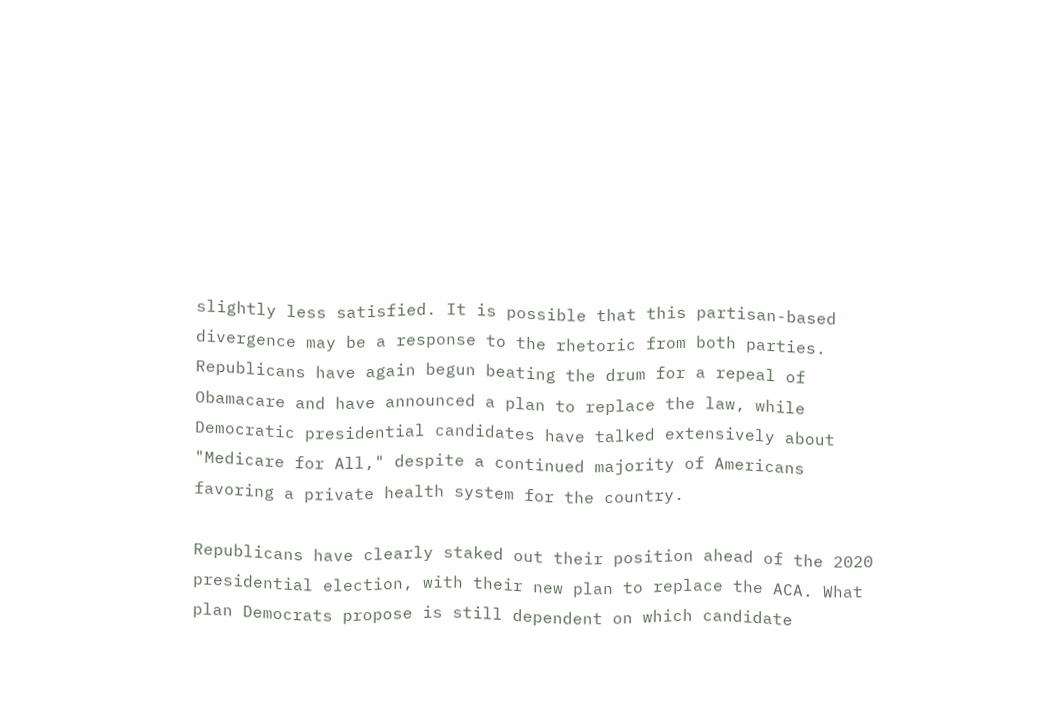slightly less satisfied. It is possible that this partisan-based divergence may be a response to the rhetoric from both parties. Republicans have again begun beating the drum for a repeal of Obamacare and have announced a plan to replace the law, while Democratic presidential candidates have talked extensively about "Medicare for All," despite a continued majority of Americans favoring a private health system for the country.

Republicans have clearly staked out their position ahead of the 2020 presidential election, with their new plan to replace the ACA. What plan Democrats propose is still dependent on which candidate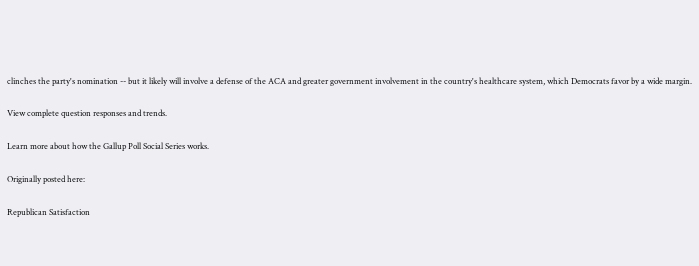clinches the party's nomination -- but it likely will involve a defense of the ACA and greater government involvement in the country's healthcare system, which Democrats favor by a wide margin.

View complete question responses and trends.

Learn more about how the Gallup Poll Social Series works.

Originally posted here:

Republican Satisfaction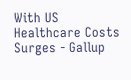With US Healthcare Costs Surges - Gallup